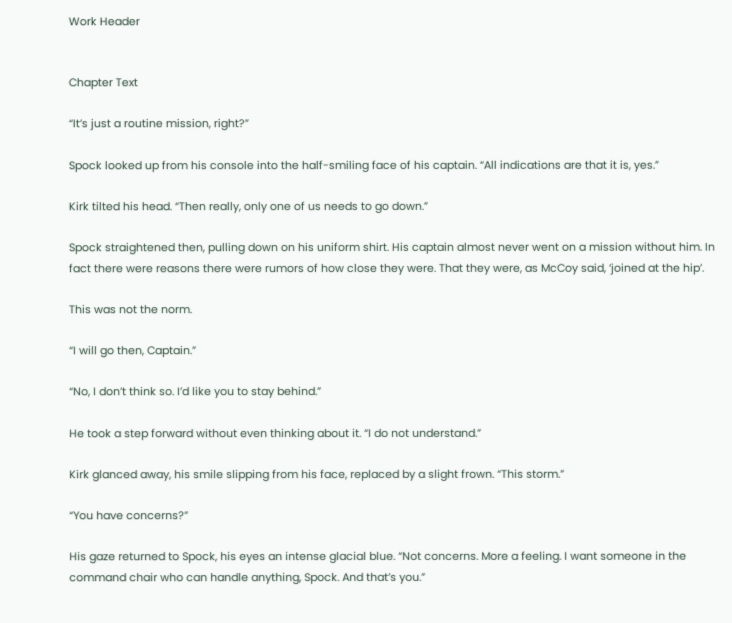Work Header


Chapter Text

“It’s just a routine mission, right?”

Spock looked up from his console into the half-smiling face of his captain. “All indications are that it is, yes.”

Kirk tilted his head. “Then really, only one of us needs to go down.”

Spock straightened then, pulling down on his uniform shirt. His captain almost never went on a mission without him. In fact there were reasons there were rumors of how close they were. That they were, as McCoy said, ‘joined at the hip’.

This was not the norm.

“I will go then, Captain.”

“No, I don’t think so. I’d like you to stay behind.”

He took a step forward without even thinking about it. “I do not understand.”

Kirk glanced away, his smile slipping from his face, replaced by a slight frown. “This storm.”

“You have concerns?”

His gaze returned to Spock, his eyes an intense glacial blue. “Not concerns. More a feeling. I want someone in the command chair who can handle anything, Spock. And that’s you.”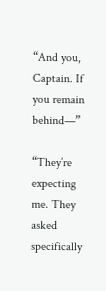“And you, Captain. If you remain behind—”

“They’re expecting me. They asked specifically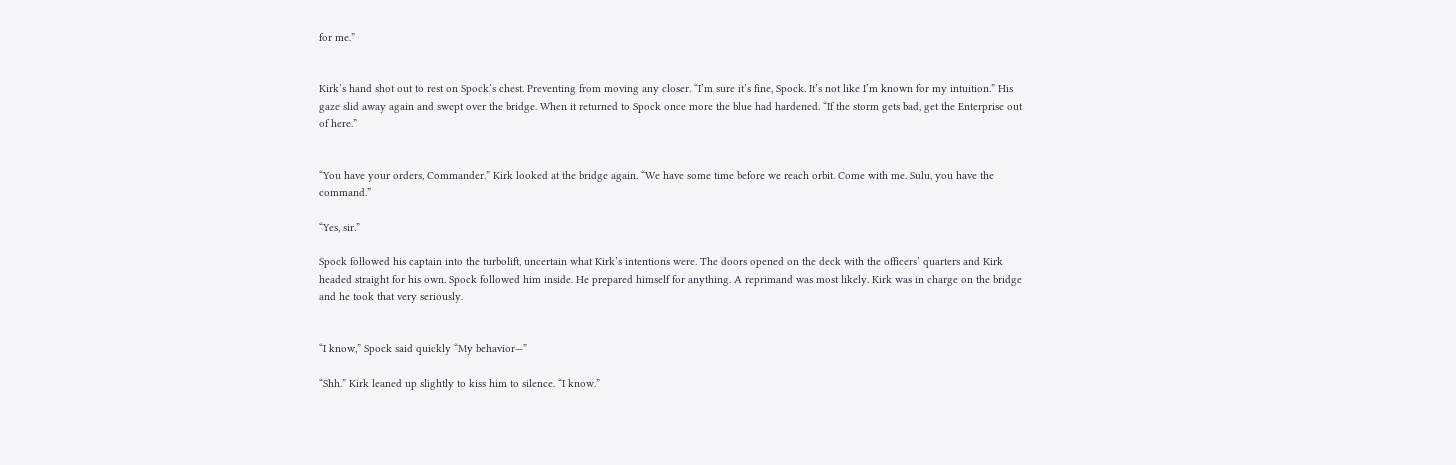for me.”


Kirk’s hand shot out to rest on Spock’s chest. Preventing from moving any closer. “I’m sure it’s fine, Spock. It’s not like I’m known for my intuition.” His gaze slid away again and swept over the bridge. When it returned to Spock once more the blue had hardened. “If the storm gets bad, get the Enterprise out of here.”


“You have your orders, Commander.” Kirk looked at the bridge again. “We have some time before we reach orbit. Come with me. Sulu, you have the command.”

“Yes, sir.”

Spock followed his captain into the turbolift, uncertain what Kirk’s intentions were. The doors opened on the deck with the officers’ quarters and Kirk headed straight for his own. Spock followed him inside. He prepared himself for anything. A reprimand was most likely. Kirk was in charge on the bridge and he took that very seriously.


“I know,” Spock said quickly “My behavior—”

“Shh.” Kirk leaned up slightly to kiss him to silence. “I know.”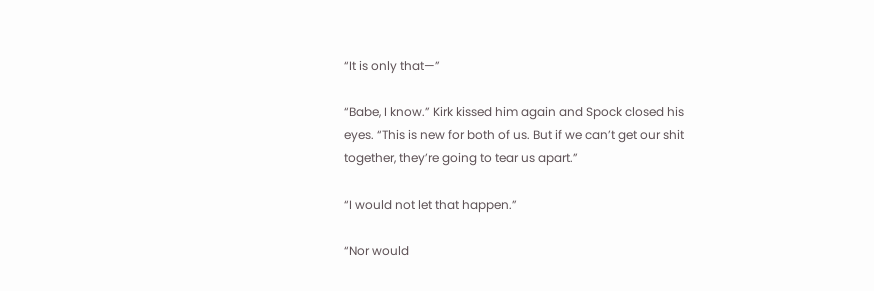“It is only that—”

“Babe, I know.” Kirk kissed him again and Spock closed his eyes. “This is new for both of us. But if we can’t get our shit together, they’re going to tear us apart.”

“I would not let that happen.”

“Nor would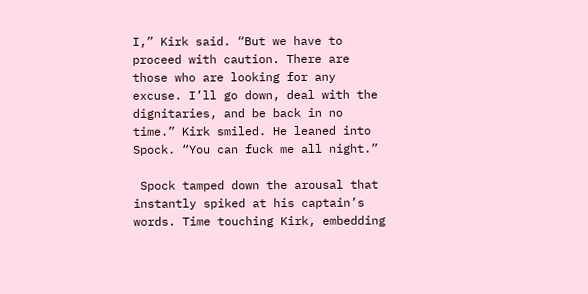I,” Kirk said. “But we have to proceed with caution. There are those who are looking for any excuse. I’ll go down, deal with the dignitaries, and be back in no time.” Kirk smiled. He leaned into Spock. “You can fuck me all night.”

 Spock tamped down the arousal that instantly spiked at his captain’s words. Time touching Kirk, embedding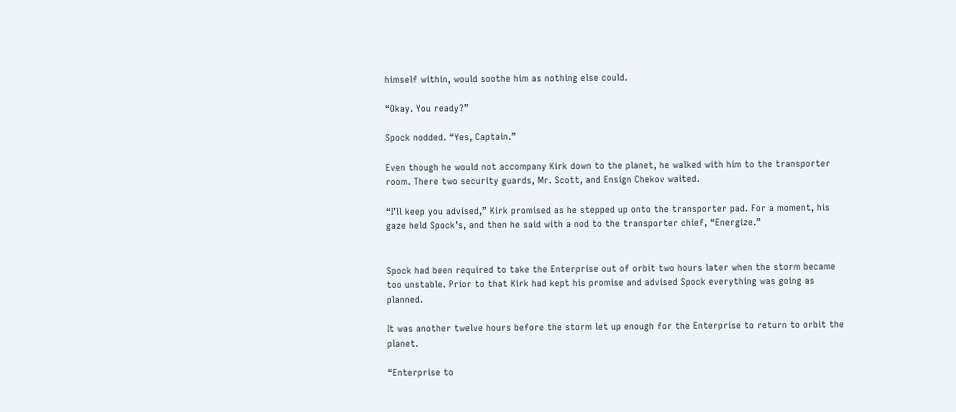himself within, would soothe him as nothing else could.

“Okay. You ready?”

Spock nodded. “Yes, Captain.”

Even though he would not accompany Kirk down to the planet, he walked with him to the transporter room. There two security guards, Mr. Scott, and Ensign Chekov waited.

“I’ll keep you advised,” Kirk promised as he stepped up onto the transporter pad. For a moment, his gaze held Spock’s, and then he said with a nod to the transporter chief, “Energize.”


Spock had been required to take the Enterprise out of orbit two hours later when the storm became too unstable. Prior to that Kirk had kept his promise and advised Spock everything was going as planned.

It was another twelve hours before the storm let up enough for the Enterprise to return to orbit the planet.

“Enterprise to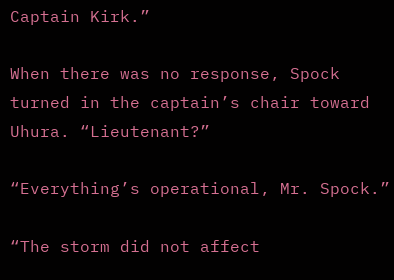Captain Kirk.”

When there was no response, Spock turned in the captain’s chair toward Uhura. “Lieutenant?”

“Everything’s operational, Mr. Spock.”

“The storm did not affect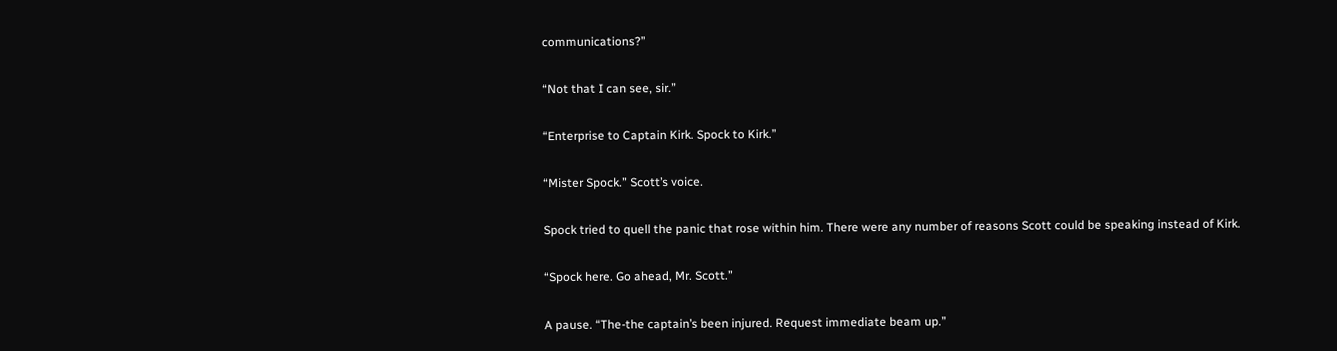communications?”

“Not that I can see, sir.”

“Enterprise to Captain Kirk. Spock to Kirk.”

“Mister Spock.” Scott’s voice.

Spock tried to quell the panic that rose within him. There were any number of reasons Scott could be speaking instead of Kirk.

“Spock here. Go ahead, Mr. Scott.”

A pause. “The-the captain’s been injured. Request immediate beam up.”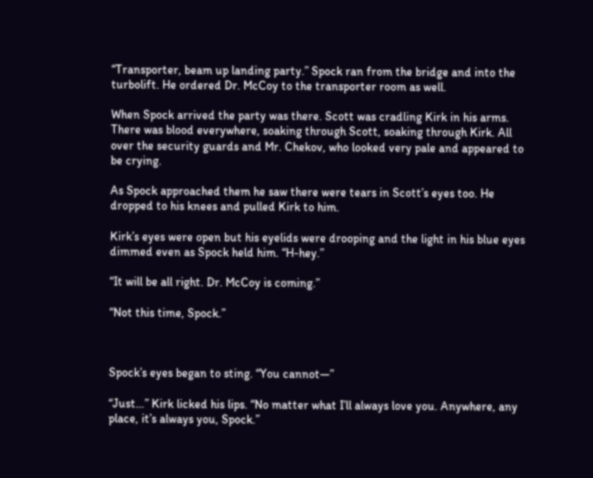“Transporter, beam up landing party.” Spock ran from the bridge and into the turbolift. He ordered Dr. McCoy to the transporter room as well.

When Spock arrived the party was there. Scott was cradling Kirk in his arms. There was blood everywhere, soaking through Scott, soaking through Kirk. All over the security guards and Mr. Chekov, who looked very pale and appeared to be crying.

As Spock approached them he saw there were tears in Scott’s eyes too. He dropped to his knees and pulled Kirk to him.

Kirk’s eyes were open but his eyelids were drooping and the light in his blue eyes dimmed even as Spock held him. “H-hey.”

“It will be all right. Dr. McCoy is coming.”

“Not this time, Spock.”



Spock’s eyes began to sting. “You cannot—”

“Just…” Kirk licked his lips. “No matter what I’ll always love you. Anywhere, any place, it’s always you, Spock.”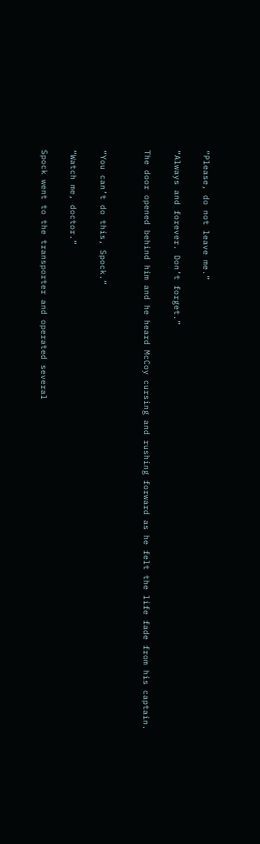“Please, do not leave me.”

“Always and forever. Don’t forget.”

The door opened behind him and he heard McCoy cursing and rushing forward as he felt the life fade from his captain.


“You can’t do this, Spock.”

“Watch me, doctor.”

Spock went to the transporter and operated several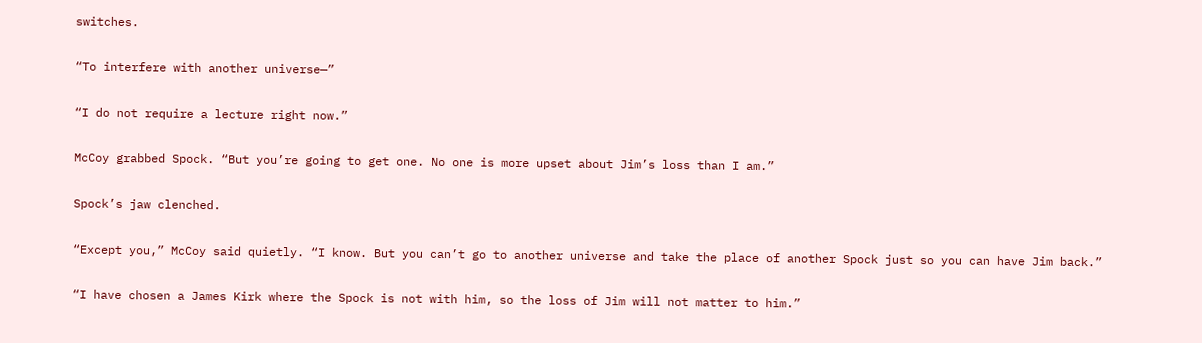switches.

“To interfere with another universe—”

“I do not require a lecture right now.”

McCoy grabbed Spock. “But you’re going to get one. No one is more upset about Jim’s loss than I am.”

Spock’s jaw clenched.

“Except you,” McCoy said quietly. “I know. But you can’t go to another universe and take the place of another Spock just so you can have Jim back.”

“I have chosen a James Kirk where the Spock is not with him, so the loss of Jim will not matter to him.”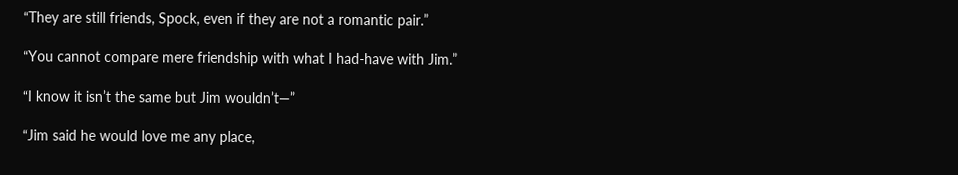“They are still friends, Spock, even if they are not a romantic pair.”

“You cannot compare mere friendship with what I had-have with Jim.”

“I know it isn’t the same but Jim wouldn’t—”

“Jim said he would love me any place,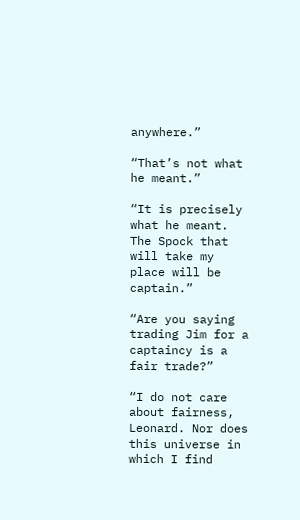anywhere.”

“That’s not what he meant.”

“It is precisely what he meant. The Spock that will take my place will be captain.”

“Are you saying trading Jim for a captaincy is a fair trade?”

“I do not care about fairness, Leonard. Nor does this universe in which I find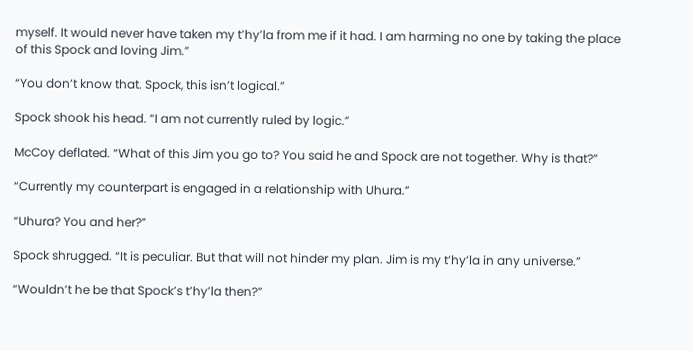myself. It would never have taken my t’hy’la from me if it had. I am harming no one by taking the place of this Spock and loving Jim.”

“You don’t know that. Spock, this isn’t logical.”

Spock shook his head. “I am not currently ruled by logic.”

McCoy deflated. “What of this Jim you go to? You said he and Spock are not together. Why is that?”

“Currently my counterpart is engaged in a relationship with Uhura.”

“Uhura? You and her?”

Spock shrugged. “It is peculiar. But that will not hinder my plan. Jim is my t’hy’la in any universe.”

“Wouldn’t he be that Spock’s t’hy’la then?”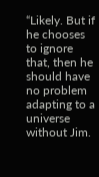“Likely. But if he chooses to ignore that, then he should have no problem adapting to a universe without Jim.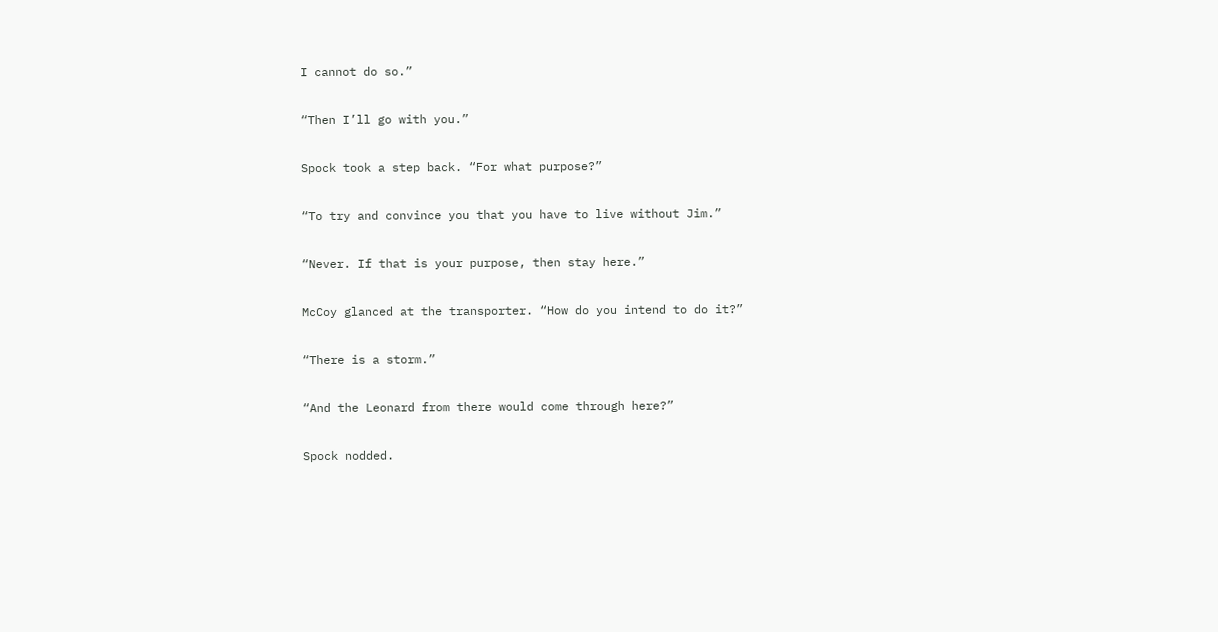I cannot do so.”

“Then I’ll go with you.”

Spock took a step back. “For what purpose?”

“To try and convince you that you have to live without Jim.”

“Never. If that is your purpose, then stay here.”

McCoy glanced at the transporter. “How do you intend to do it?”

“There is a storm.”

“And the Leonard from there would come through here?”

Spock nodded.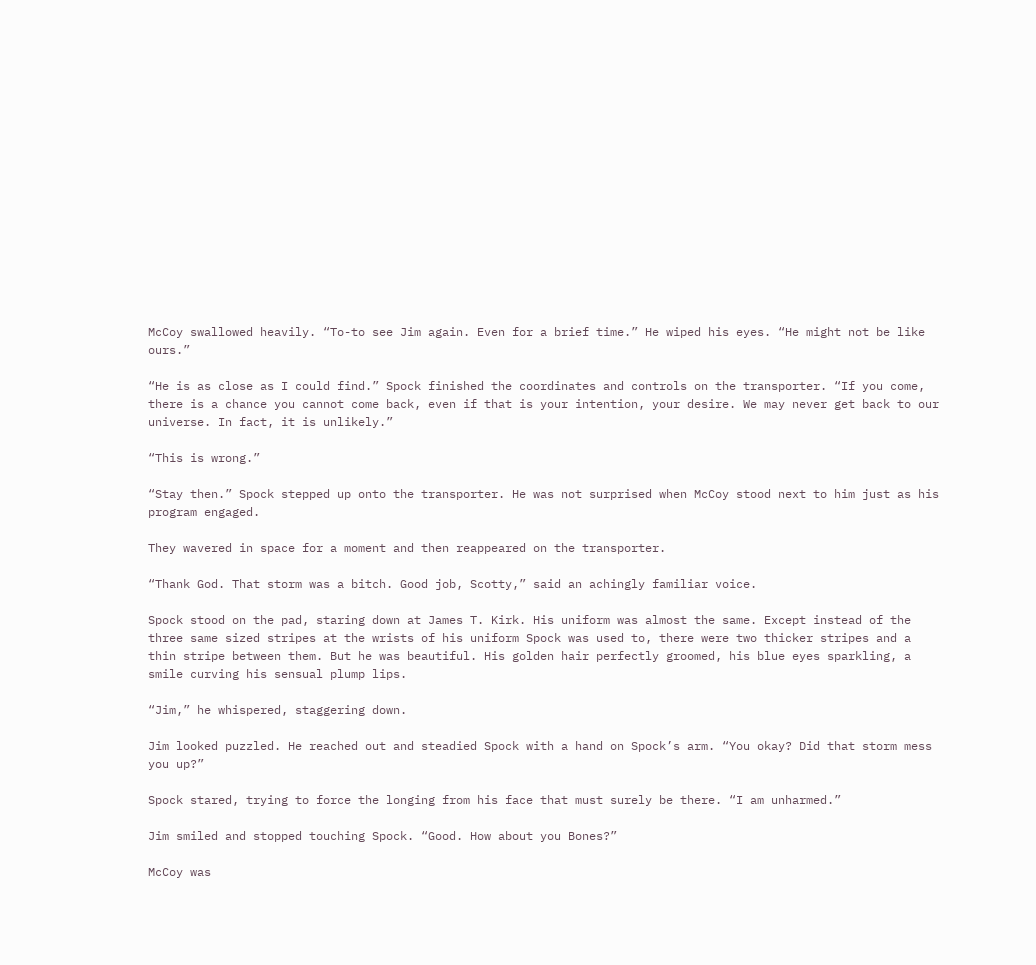McCoy swallowed heavily. “To-to see Jim again. Even for a brief time.” He wiped his eyes. “He might not be like ours.”

“He is as close as I could find.” Spock finished the coordinates and controls on the transporter. “If you come, there is a chance you cannot come back, even if that is your intention, your desire. We may never get back to our universe. In fact, it is unlikely.”

“This is wrong.”

“Stay then.” Spock stepped up onto the transporter. He was not surprised when McCoy stood next to him just as his program engaged.

They wavered in space for a moment and then reappeared on the transporter.

“Thank God. That storm was a bitch. Good job, Scotty,” said an achingly familiar voice.

Spock stood on the pad, staring down at James T. Kirk. His uniform was almost the same. Except instead of the three same sized stripes at the wrists of his uniform Spock was used to, there were two thicker stripes and a thin stripe between them. But he was beautiful. His golden hair perfectly groomed, his blue eyes sparkling, a smile curving his sensual plump lips.

“Jim,” he whispered, staggering down.

Jim looked puzzled. He reached out and steadied Spock with a hand on Spock’s arm. “You okay? Did that storm mess you up?”

Spock stared, trying to force the longing from his face that must surely be there. “I am unharmed.”

Jim smiled and stopped touching Spock. “Good. How about you Bones?”

McCoy was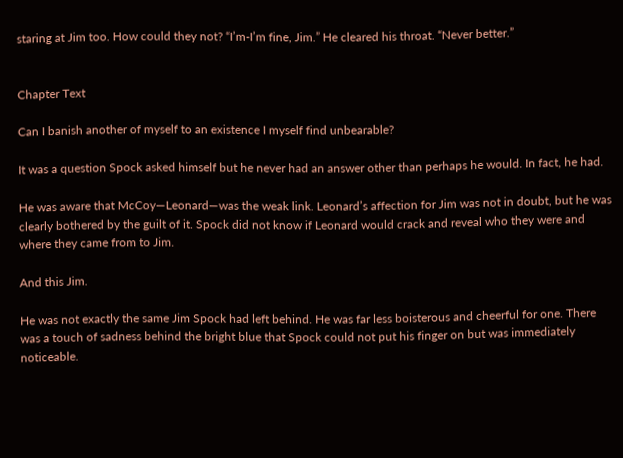staring at Jim too. How could they not? “I’m-I’m fine, Jim.” He cleared his throat. “Never better.”


Chapter Text

Can I banish another of myself to an existence I myself find unbearable?

It was a question Spock asked himself but he never had an answer other than perhaps he would. In fact, he had.

He was aware that McCoy—Leonard—was the weak link. Leonard’s affection for Jim was not in doubt, but he was clearly bothered by the guilt of it. Spock did not know if Leonard would crack and reveal who they were and where they came from to Jim.

And this Jim.

He was not exactly the same Jim Spock had left behind. He was far less boisterous and cheerful for one. There was a touch of sadness behind the bright blue that Spock could not put his finger on but was immediately noticeable.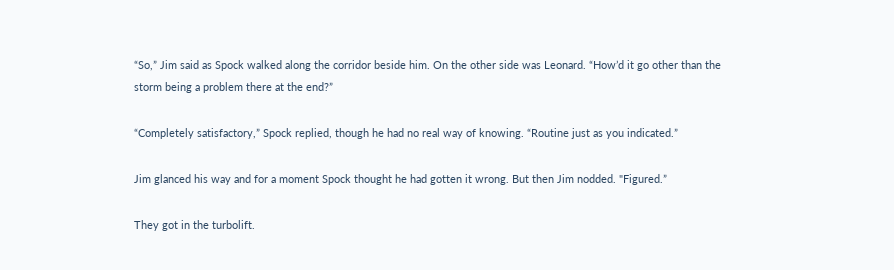“So,” Jim said as Spock walked along the corridor beside him. On the other side was Leonard. “How’d it go other than the storm being a problem there at the end?”

“Completely satisfactory,” Spock replied, though he had no real way of knowing. “Routine just as you indicated.”

Jim glanced his way and for a moment Spock thought he had gotten it wrong. But then Jim nodded. "Figured.”

They got in the turbolift.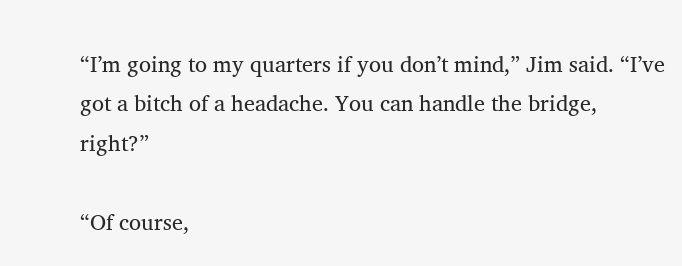“I’m going to my quarters if you don’t mind,” Jim said. “I’ve got a bitch of a headache. You can handle the bridge, right?”

“Of course,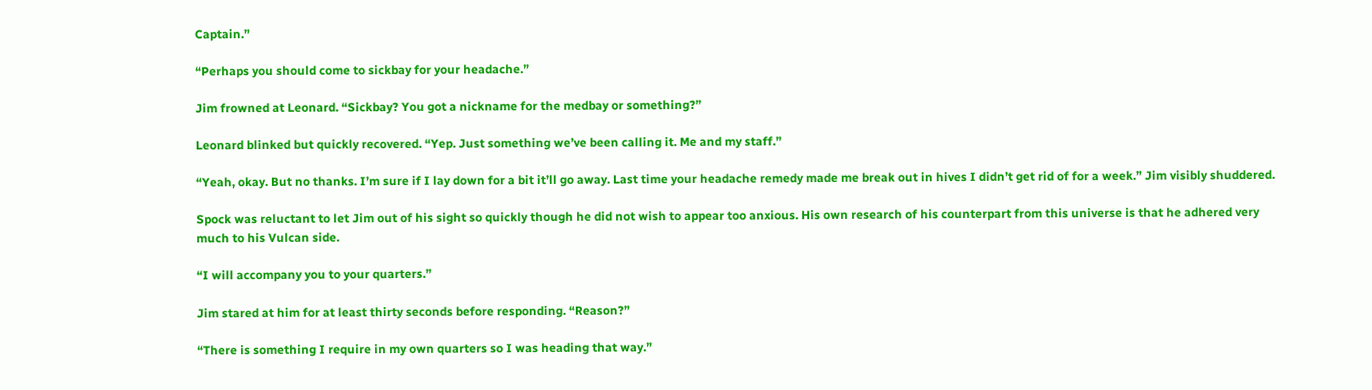Captain.”

“Perhaps you should come to sickbay for your headache.”

Jim frowned at Leonard. “Sickbay? You got a nickname for the medbay or something?”

Leonard blinked but quickly recovered. “Yep. Just something we’ve been calling it. Me and my staff.”

“Yeah, okay. But no thanks. I’m sure if I lay down for a bit it’ll go away. Last time your headache remedy made me break out in hives I didn’t get rid of for a week.” Jim visibly shuddered.

Spock was reluctant to let Jim out of his sight so quickly though he did not wish to appear too anxious. His own research of his counterpart from this universe is that he adhered very much to his Vulcan side.

“I will accompany you to your quarters.”

Jim stared at him for at least thirty seconds before responding. “Reason?”

“There is something I require in my own quarters so I was heading that way.”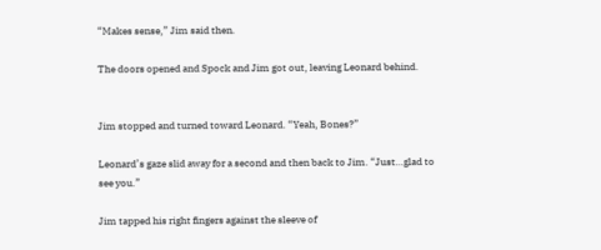“Makes sense,” Jim said then.

The doors opened and Spock and Jim got out, leaving Leonard behind.


Jim stopped and turned toward Leonard. “Yeah, Bones?”

Leonard’s gaze slid away for a second and then back to Jim. “Just…glad to see you.”

Jim tapped his right fingers against the sleeve of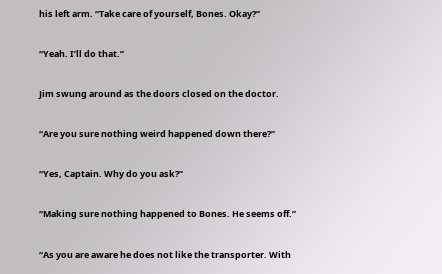his left arm. “Take care of yourself, Bones. Okay?”

“Yeah. I’ll do that.”

Jim swung around as the doors closed on the doctor.

“Are you sure nothing weird happened down there?”

“Yes, Captain. Why do you ask?”

“Making sure nothing happened to Bones. He seems off.”

“As you are aware he does not like the transporter. With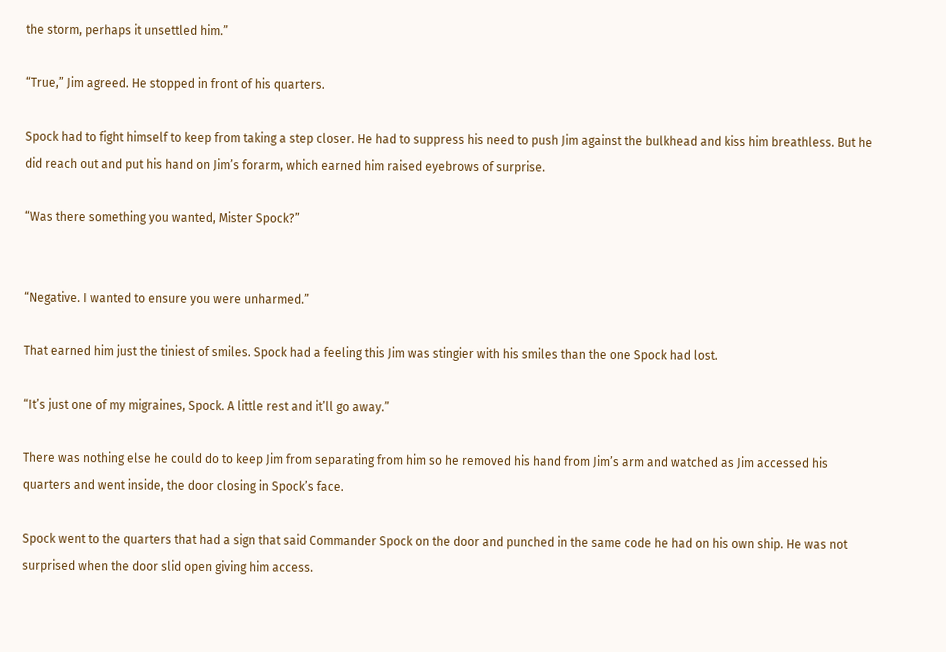the storm, perhaps it unsettled him.”

“True,” Jim agreed. He stopped in front of his quarters.

Spock had to fight himself to keep from taking a step closer. He had to suppress his need to push Jim against the bulkhead and kiss him breathless. But he did reach out and put his hand on Jim’s forarm, which earned him raised eyebrows of surprise.

“Was there something you wanted, Mister Spock?”


“Negative. I wanted to ensure you were unharmed.”

That earned him just the tiniest of smiles. Spock had a feeling this Jim was stingier with his smiles than the one Spock had lost.

“It’s just one of my migraines, Spock. A little rest and it’ll go away.”

There was nothing else he could do to keep Jim from separating from him so he removed his hand from Jim’s arm and watched as Jim accessed his quarters and went inside, the door closing in Spock’s face.

Spock went to the quarters that had a sign that said Commander Spock on the door and punched in the same code he had on his own ship. He was not surprised when the door slid open giving him access.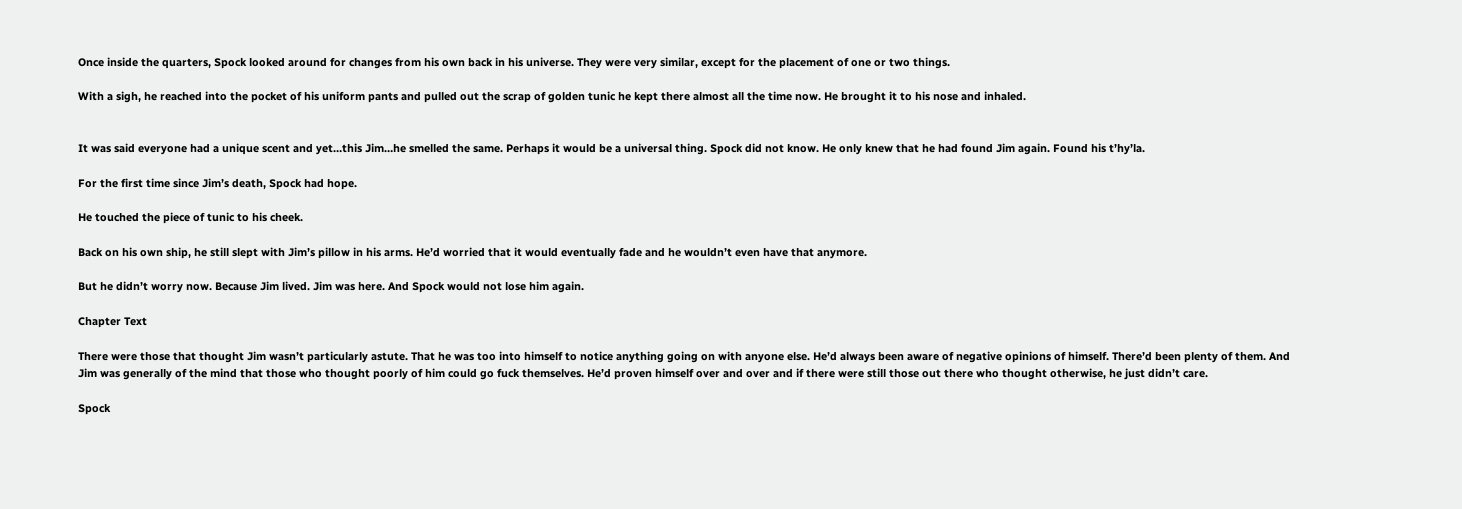Once inside the quarters, Spock looked around for changes from his own back in his universe. They were very similar, except for the placement of one or two things.

With a sigh, he reached into the pocket of his uniform pants and pulled out the scrap of golden tunic he kept there almost all the time now. He brought it to his nose and inhaled.


It was said everyone had a unique scent and yet…this Jim…he smelled the same. Perhaps it would be a universal thing. Spock did not know. He only knew that he had found Jim again. Found his t’hy’la.

For the first time since Jim’s death, Spock had hope.

He touched the piece of tunic to his cheek.

Back on his own ship, he still slept with Jim’s pillow in his arms. He’d worried that it would eventually fade and he wouldn’t even have that anymore.

But he didn’t worry now. Because Jim lived. Jim was here. And Spock would not lose him again.

Chapter Text

There were those that thought Jim wasn’t particularly astute. That he was too into himself to notice anything going on with anyone else. He’d always been aware of negative opinions of himself. There’d been plenty of them. And Jim was generally of the mind that those who thought poorly of him could go fuck themselves. He’d proven himself over and over and if there were still those out there who thought otherwise, he just didn’t care.

Spock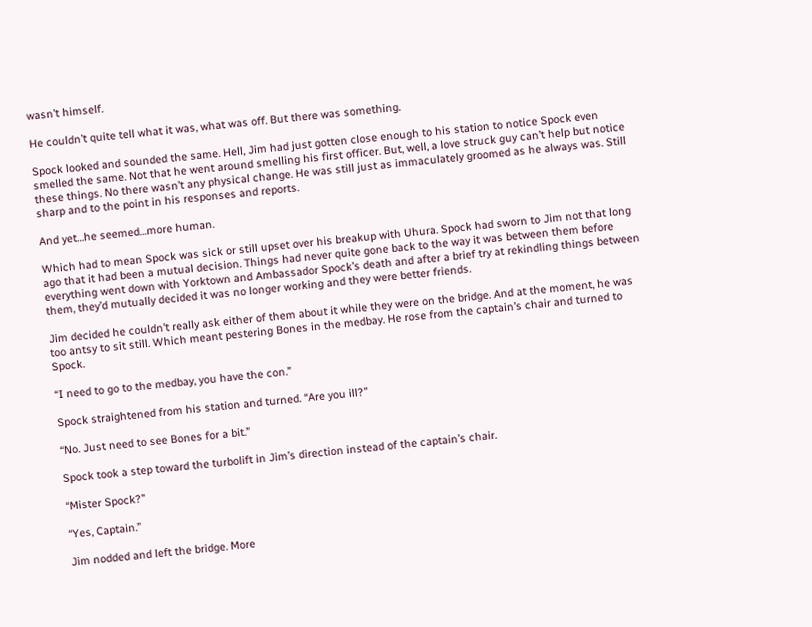wasn’t himself.

He couldn’t quite tell what it was, what was off. But there was something.

Spock looked and sounded the same. Hell, Jim had just gotten close enough to his station to notice Spock even smelled the same. Not that he went around smelling his first officer. But, well, a love struck guy can’t help but notice these things. No there wasn’t any physical change. He was still just as immaculately groomed as he always was. Still sharp and to the point in his responses and reports.

And yet…he seemed…more human.

Which had to mean Spock was sick or still upset over his breakup with Uhura. Spock had sworn to Jim not that long ago that it had been a mutual decision. Things had never quite gone back to the way it was between them before everything went down with Yorktown and Ambassador Spock’s death and after a brief try at rekindling things between them, they’d mutually decided it was no longer working and they were better friends.

Jim decided he couldn’t really ask either of them about it while they were on the bridge. And at the moment, he was too antsy to sit still. Which meant pestering Bones in the medbay. He rose from the captain’s chair and turned to Spock.

“I need to go to the medbay, you have the con.”

Spock straightened from his station and turned. “Are you ill?”

“No. Just need to see Bones for a bit.”

Spock took a step toward the turbolift in Jim’s direction instead of the captain’s chair.

“Mister Spock?”

“Yes, Captain.”

Jim nodded and left the bridge. More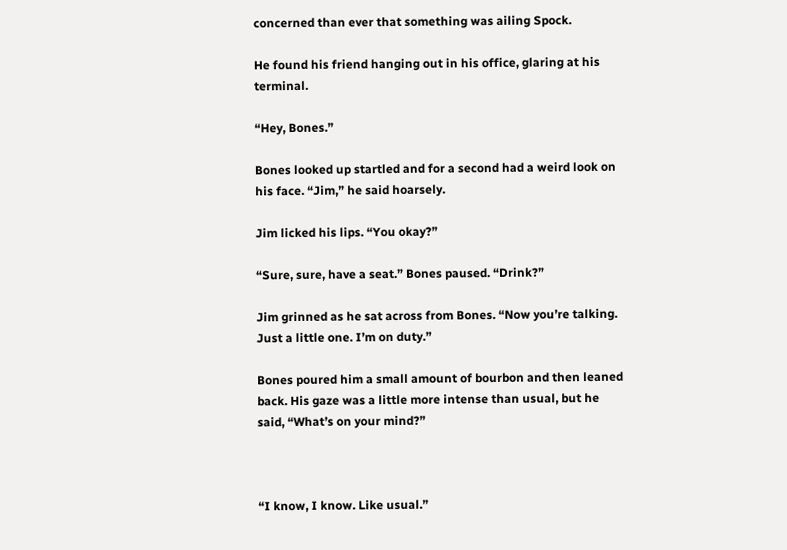concerned than ever that something was ailing Spock.

He found his friend hanging out in his office, glaring at his terminal.

“Hey, Bones.”

Bones looked up startled and for a second had a weird look on his face. “Jim,” he said hoarsely.

Jim licked his lips. “You okay?”

“Sure, sure, have a seat.” Bones paused. “Drink?”

Jim grinned as he sat across from Bones. “Now you’re talking. Just a little one. I’m on duty.”

Bones poured him a small amount of bourbon and then leaned back. His gaze was a little more intense than usual, but he said, “What’s on your mind?”



“I know, I know. Like usual.”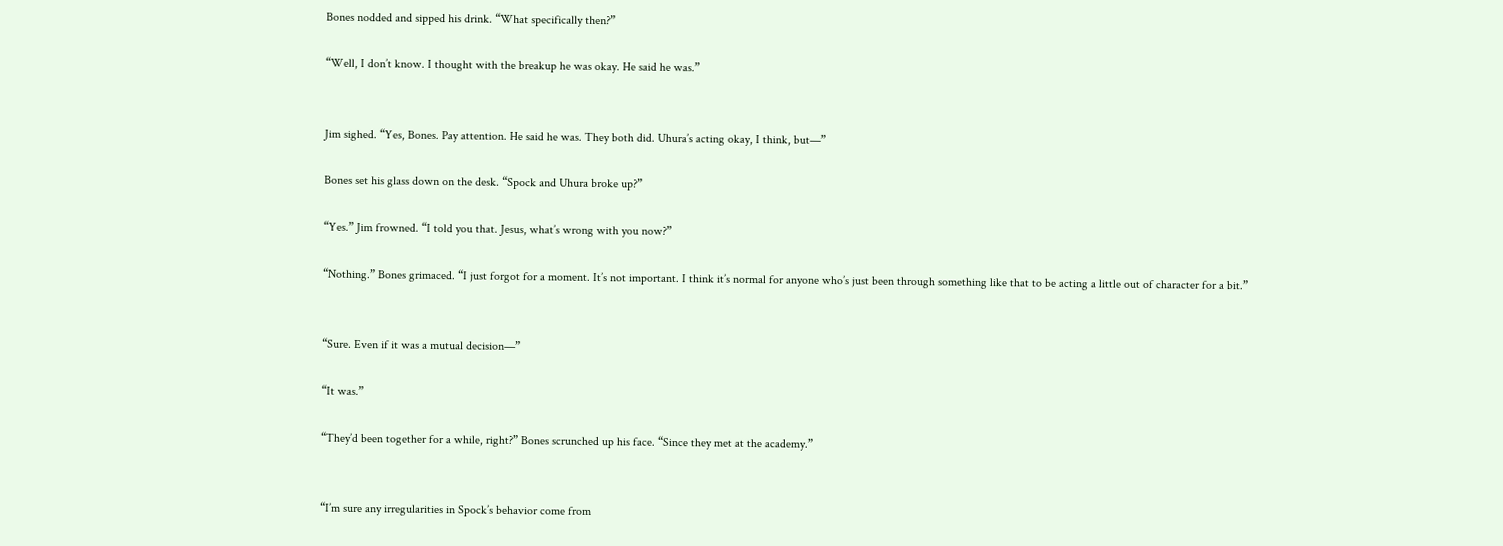Bones nodded and sipped his drink. “What specifically then?”

“Well, I don’t know. I thought with the breakup he was okay. He said he was.”


Jim sighed. “Yes, Bones. Pay attention. He said he was. They both did. Uhura’s acting okay, I think, but—”

Bones set his glass down on the desk. “Spock and Uhura broke up?”

“Yes.” Jim frowned. “I told you that. Jesus, what’s wrong with you now?”

“Nothing.” Bones grimaced. “I just forgot for a moment. It’s not important. I think it’s normal for anyone who’s just been through something like that to be acting a little out of character for a bit.”


“Sure. Even if it was a mutual decision—”

“It was.”

“They’d been together for a while, right?” Bones scrunched up his face. “Since they met at the academy.”


“I’m sure any irregularities in Spock’s behavior come from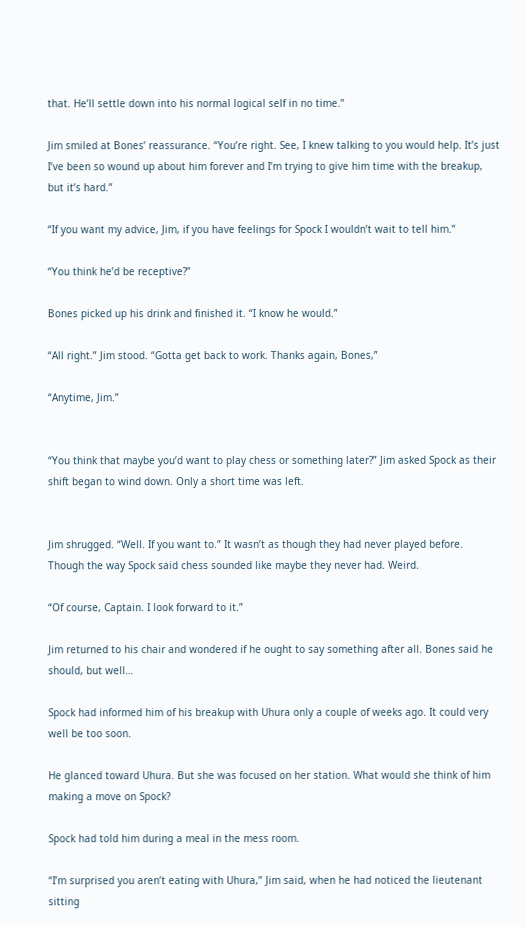that. He’ll settle down into his normal logical self in no time.”

Jim smiled at Bones’ reassurance. “You’re right. See, I knew talking to you would help. It’s just I’ve been so wound up about him forever and I’m trying to give him time with the breakup, but it’s hard.”

“If you want my advice, Jim, if you have feelings for Spock I wouldn’t wait to tell him.”

“You think he’d be receptive?”

Bones picked up his drink and finished it. “I know he would.”

“All right.” Jim stood. “Gotta get back to work. Thanks again, Bones,”

“Anytime, Jim.”


“You think that maybe you’d want to play chess or something later?” Jim asked Spock as their shift began to wind down. Only a short time was left.


Jim shrugged. “Well. If you want to.” It wasn’t as though they had never played before. Though the way Spock said chess sounded like maybe they never had. Weird.

“Of course, Captain. I look forward to it.”

Jim returned to his chair and wondered if he ought to say something after all. Bones said he should, but well…

Spock had informed him of his breakup with Uhura only a couple of weeks ago. It could very well be too soon.

He glanced toward Uhura. But she was focused on her station. What would she think of him making a move on Spock?

Spock had told him during a meal in the mess room.

“I’m surprised you aren’t eating with Uhura,” Jim said, when he had noticed the lieutenant sitting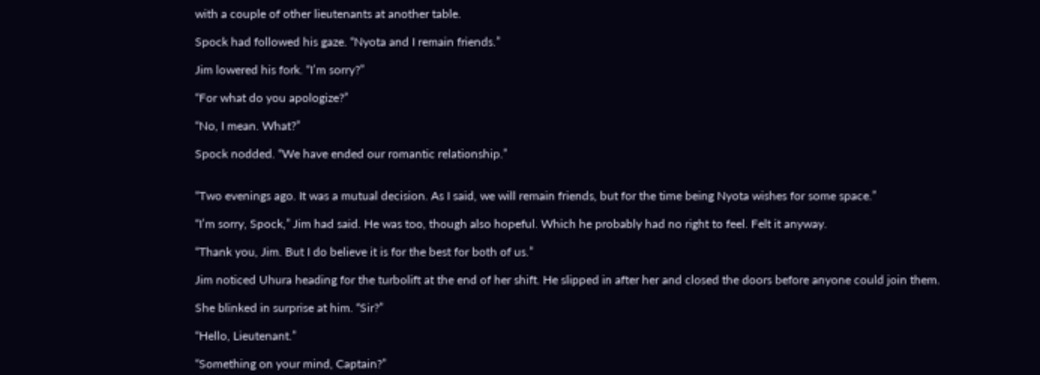with a couple of other lieutenants at another table.

Spock had followed his gaze. “Nyota and I remain friends.”

Jim lowered his fork. “I’m sorry?”

“For what do you apologize?”

“No, I mean. What?”

Spock nodded. “We have ended our romantic relationship.”


“Two evenings ago. It was a mutual decision. As I said, we will remain friends, but for the time being Nyota wishes for some space.”

“I’m sorry, Spock,” Jim had said. He was too, though also hopeful. Which he probably had no right to feel. Felt it anyway.

“Thank you, Jim. But I do believe it is for the best for both of us.”

Jim noticed Uhura heading for the turbolift at the end of her shift. He slipped in after her and closed the doors before anyone could join them.

She blinked in surprise at him. “Sir?”

“Hello, Lieutenant.”

“Something on your mind, Captain?”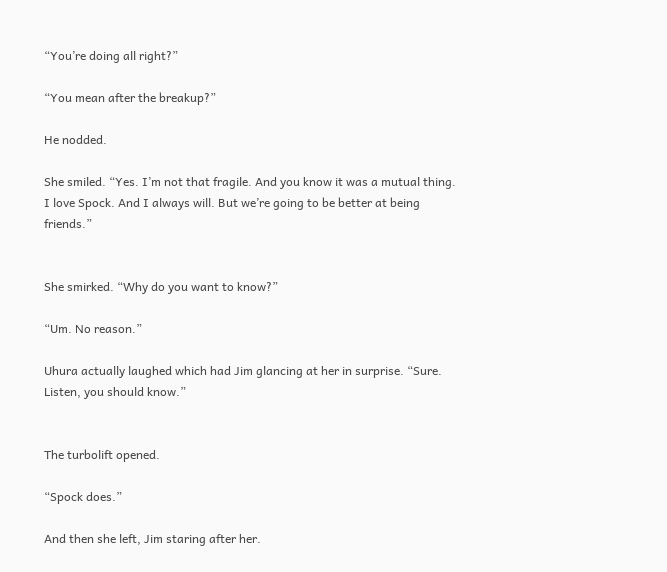“You’re doing all right?”

“You mean after the breakup?”

He nodded.

She smiled. “Yes. I’m not that fragile. And you know it was a mutual thing. I love Spock. And I always will. But we’re going to be better at being friends.”


She smirked. “Why do you want to know?”

“Um. No reason.”

Uhura actually laughed which had Jim glancing at her in surprise. “Sure. Listen, you should know.”


The turbolift opened.

“Spock does.”

And then she left, Jim staring after her.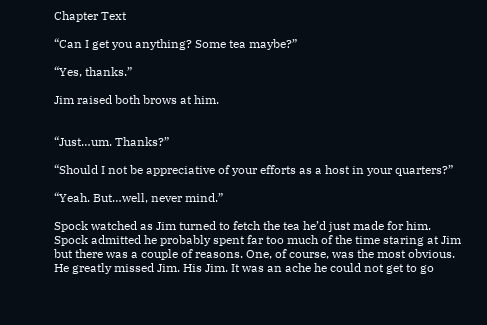Chapter Text

“Can I get you anything? Some tea maybe?”

“Yes, thanks.”

Jim raised both brows at him.


“Just…um. Thanks?”

“Should I not be appreciative of your efforts as a host in your quarters?”

“Yeah. But…well, never mind.”

Spock watched as Jim turned to fetch the tea he’d just made for him. Spock admitted he probably spent far too much of the time staring at Jim but there was a couple of reasons. One, of course, was the most obvious. He greatly missed Jim. His Jim. It was an ache he could not get to go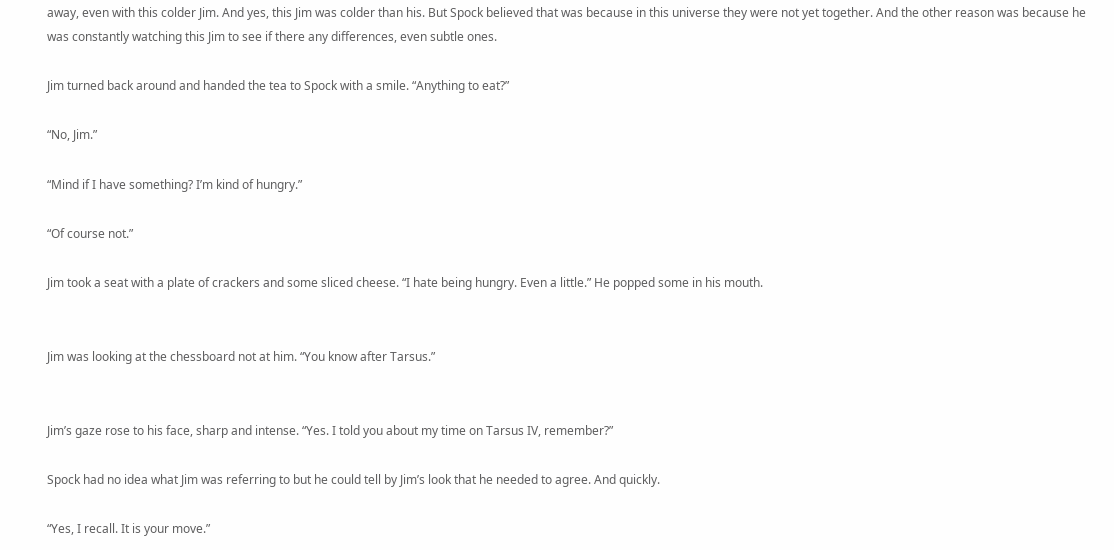away, even with this colder Jim. And yes, this Jim was colder than his. But Spock believed that was because in this universe they were not yet together. And the other reason was because he was constantly watching this Jim to see if there any differences, even subtle ones.

Jim turned back around and handed the tea to Spock with a smile. “Anything to eat?”

“No, Jim.”

“Mind if I have something? I’m kind of hungry.”

“Of course not.”

Jim took a seat with a plate of crackers and some sliced cheese. “I hate being hungry. Even a little.” He popped some in his mouth.


Jim was looking at the chessboard not at him. “You know after Tarsus.”


Jim’s gaze rose to his face, sharp and intense. “Yes. I told you about my time on Tarsus IV, remember?”

Spock had no idea what Jim was referring to but he could tell by Jim’s look that he needed to agree. And quickly.

“Yes, I recall. It is your move.”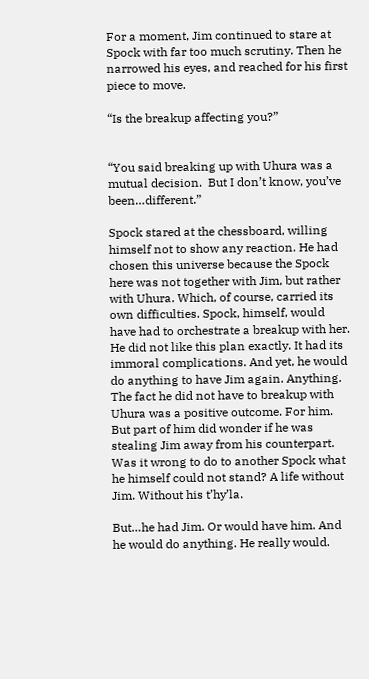For a moment, Jim continued to stare at Spock with far too much scrutiny. Then he narrowed his eyes, and reached for his first piece to move.

“Is the breakup affecting you?”


“You said breaking up with Uhura was a mutual decision.  But I don’t know, you’ve been…different.”

Spock stared at the chessboard, willing himself not to show any reaction. He had chosen this universe because the Spock here was not together with Jim, but rather with Uhura. Which, of course, carried its own difficulties. Spock, himself, would have had to orchestrate a breakup with her. He did not like this plan exactly. It had its immoral complications. And yet, he would do anything to have Jim again. Anything. The fact he did not have to breakup with Uhura was a positive outcome. For him. But part of him did wonder if he was stealing Jim away from his counterpart. Was it wrong to do to another Spock what he himself could not stand? A life without Jim. Without his t’hy’la.

But…he had Jim. Or would have him. And he would do anything. He really would.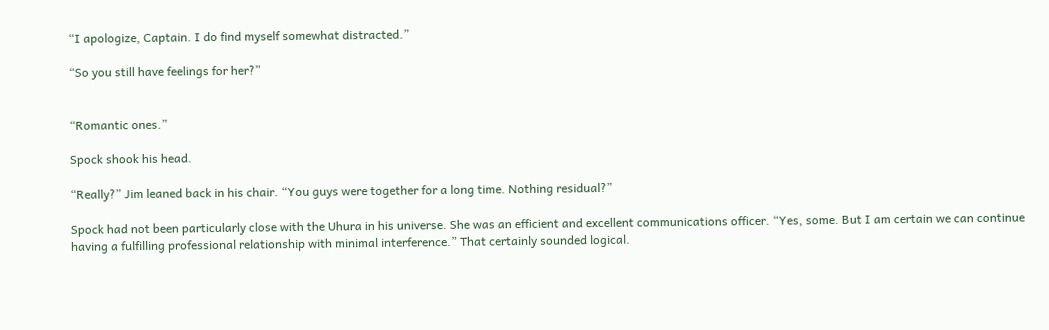“I apologize, Captain. I do find myself somewhat distracted.”

“So you still have feelings for her?”


“Romantic ones.”

Spock shook his head.

“Really?” Jim leaned back in his chair. “You guys were together for a long time. Nothing residual?”

Spock had not been particularly close with the Uhura in his universe. She was an efficient and excellent communications officer. “Yes, some. But I am certain we can continue having a fulfilling professional relationship with minimal interference.” That certainly sounded logical.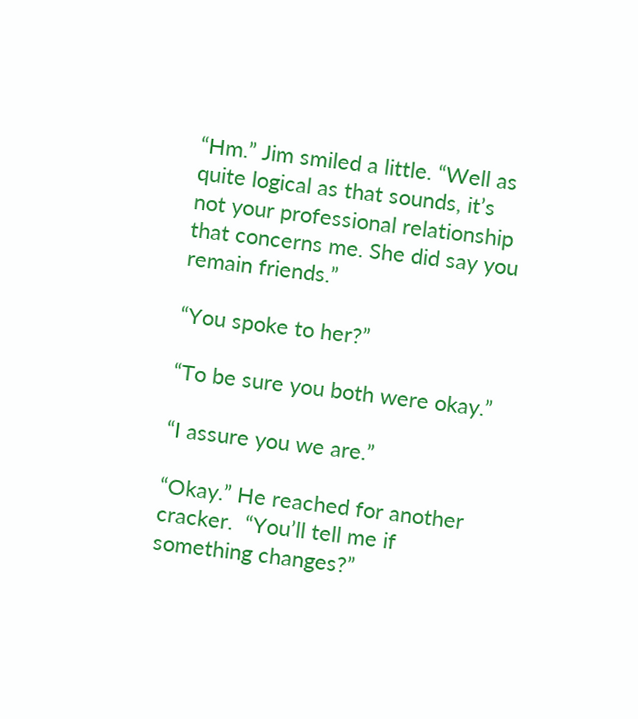“Hm.” Jim smiled a little. “Well as quite logical as that sounds, it’s not your professional relationship that concerns me. She did say you remain friends.”

“You spoke to her?”

“To be sure you both were okay.”

“I assure you we are.”

“Okay.” He reached for another cracker.  “You’ll tell me if something changes?”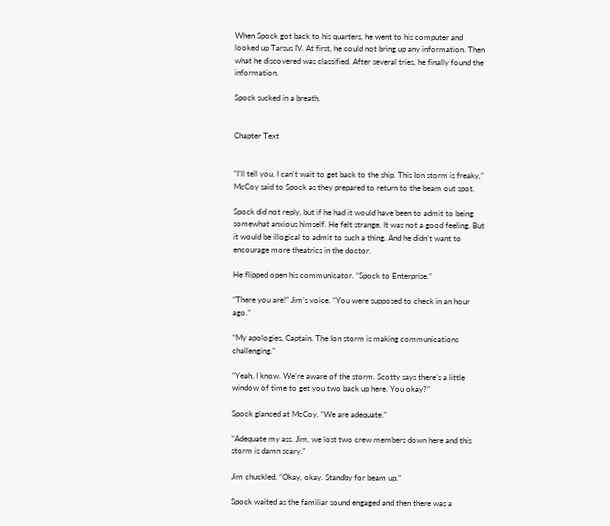When Spock got back to his quarters, he went to his computer and looked up Tarsus IV. At first, he could not bring up any information. Then what he discovered was classified. After several tries, he finally found the information.

Spock sucked in a breath.


Chapter Text


“I’ll tell you, I can’t wait to get back to the ship. This Ion storm is freaky,” McCoy said to Spock as they prepared to return to the beam out spot.

Spock did not reply, but if he had it would have been to admit to being somewhat anxious himself. He felt strange. It was not a good feeling. But it would be illogical to admit to such a thing. And he didn’t want to encourage more theatrics in the doctor.

He flipped open his communicator. “Spock to Enterprise.”

“There you are!” Jim’s voice. “You were supposed to check in an hour ago.”

“My apologies, Captain. The Ion storm is making communications challenging.”

“Yeah, I know. We’re aware of the storm. Scotty says there’s a little window of time to get you two back up here. You okay?”

Spock glanced at McCoy. “We are adequate.”

“Adequate my ass. Jim, we lost two crew members down here and this storm is damn scary.”

Jim chuckled. “Okay, okay. Standby for beam up.”

Spock waited as the familiar sound engaged and then there was a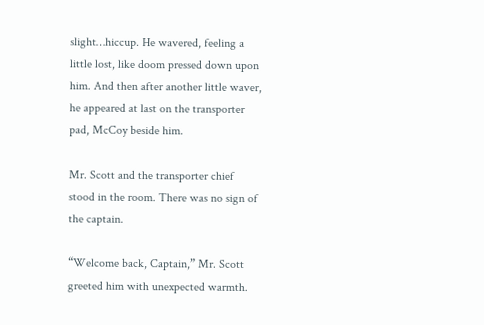slight…hiccup. He wavered, feeling a little lost, like doom pressed down upon him. And then after another little waver, he appeared at last on the transporter pad, McCoy beside him.

Mr. Scott and the transporter chief stood in the room. There was no sign of the captain.

“Welcome back, Captain,” Mr. Scott greeted him with unexpected warmth.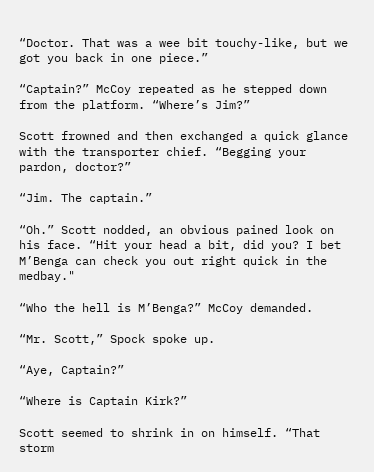“Doctor. That was a wee bit touchy-like, but we got you back in one piece.”

“Captain?” McCoy repeated as he stepped down from the platform. “Where’s Jim?”

Scott frowned and then exchanged a quick glance with the transporter chief. “Begging your pardon, doctor?”

“Jim. The captain.”

“Oh.” Scott nodded, an obvious pained look on his face. “Hit your head a bit, did you? I bet M’Benga can check you out right quick in the medbay."

“Who the hell is M’Benga?” McCoy demanded.

“Mr. Scott,” Spock spoke up.

“Aye, Captain?”

“Where is Captain Kirk?”

Scott seemed to shrink in on himself. “That storm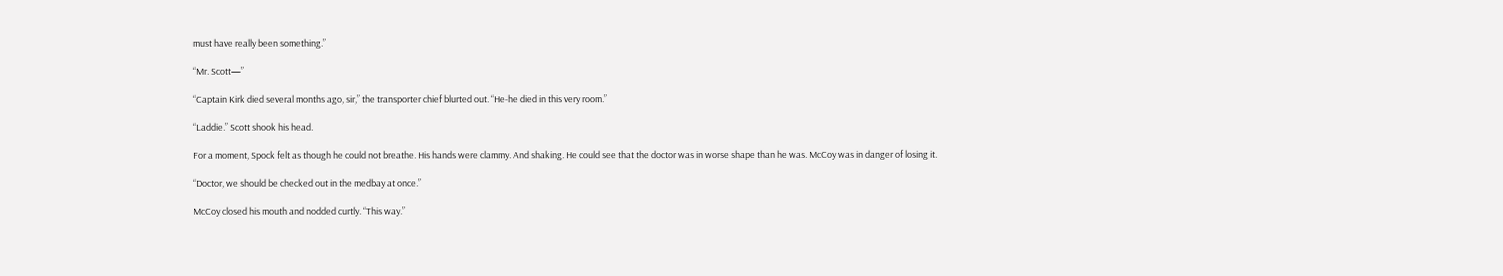must have really been something.”

“Mr. Scott—”

“Captain Kirk died several months ago, sir,” the transporter chief blurted out. “He-he died in this very room.”

“Laddie.” Scott shook his head.

For a moment, Spock felt as though he could not breathe. His hands were clammy. And shaking. He could see that the doctor was in worse shape than he was. McCoy was in danger of losing it.

“Doctor, we should be checked out in the medbay at once.”

McCoy closed his mouth and nodded curtly. “This way.”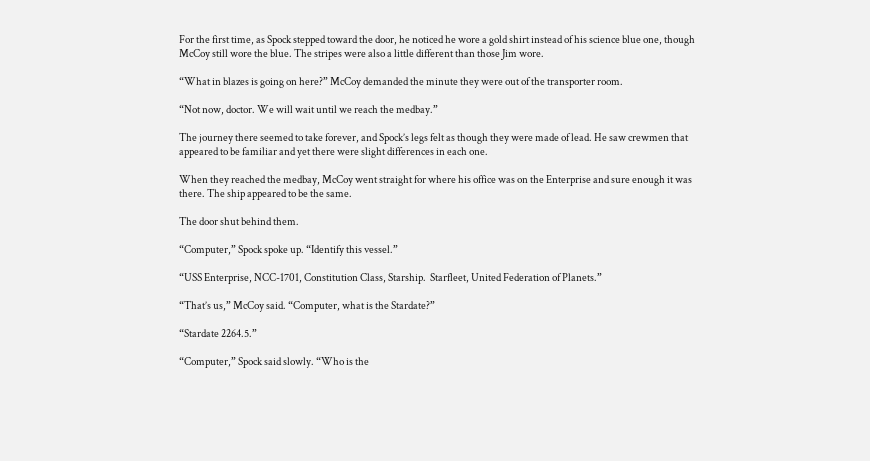For the first time, as Spock stepped toward the door, he noticed he wore a gold shirt instead of his science blue one, though McCoy still wore the blue. The stripes were also a little different than those Jim wore.

“What in blazes is going on here?” McCoy demanded the minute they were out of the transporter room.

“Not now, doctor. We will wait until we reach the medbay.”

The journey there seemed to take forever, and Spock’s legs felt as though they were made of lead. He saw crewmen that appeared to be familiar and yet there were slight differences in each one.

When they reached the medbay, McCoy went straight for where his office was on the Enterprise and sure enough it was there. The ship appeared to be the same.

The door shut behind them.

“Computer,” Spock spoke up. “Identify this vessel.”

“USS Enterprise, NCC-1701, Constitution Class, Starship.  Starfleet, United Federation of Planets.”

“That’s us,” McCoy said. “Computer, what is the Stardate?”

“Stardate 2264.5.”

“Computer,” Spock said slowly. “Who is the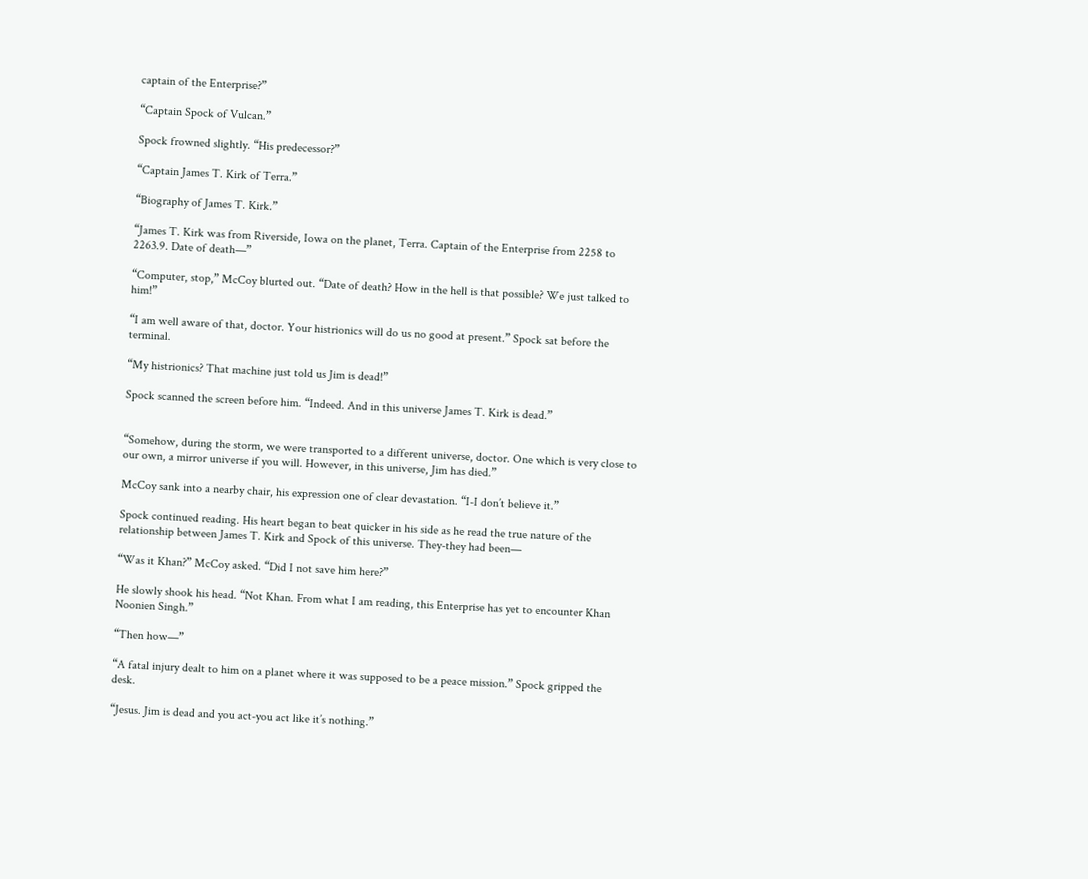captain of the Enterprise?”

“Captain Spock of Vulcan.”

Spock frowned slightly. “His predecessor?”

“Captain James T. Kirk of Terra.”

“Biography of James T. Kirk.”

“James T. Kirk was from Riverside, Iowa on the planet, Terra. Captain of the Enterprise from 2258 to 2263.9. Date of death—”

“Computer, stop,” McCoy blurted out. “Date of death? How in the hell is that possible? We just talked to him!”

“I am well aware of that, doctor. Your histrionics will do us no good at present.” Spock sat before the terminal.

“My histrionics? That machine just told us Jim is dead!”

Spock scanned the screen before him. “Indeed. And in this universe James T. Kirk is dead.”


“Somehow, during the storm, we were transported to a different universe, doctor. One which is very close to our own, a mirror universe if you will. However, in this universe, Jim has died.”

McCoy sank into a nearby chair, his expression one of clear devastation. “I-I don’t believe it.”

Spock continued reading. His heart began to beat quicker in his side as he read the true nature of the relationship between James T. Kirk and Spock of this universe. They-they had been—

“Was it Khan?” McCoy asked. “Did I not save him here?”

He slowly shook his head. “Not Khan. From what I am reading, this Enterprise has yet to encounter Khan Noonien Singh.”

“Then how—”

“A fatal injury dealt to him on a planet where it was supposed to be a peace mission.” Spock gripped the desk.

“Jesus. Jim is dead and you act-you act like it’s nothing.”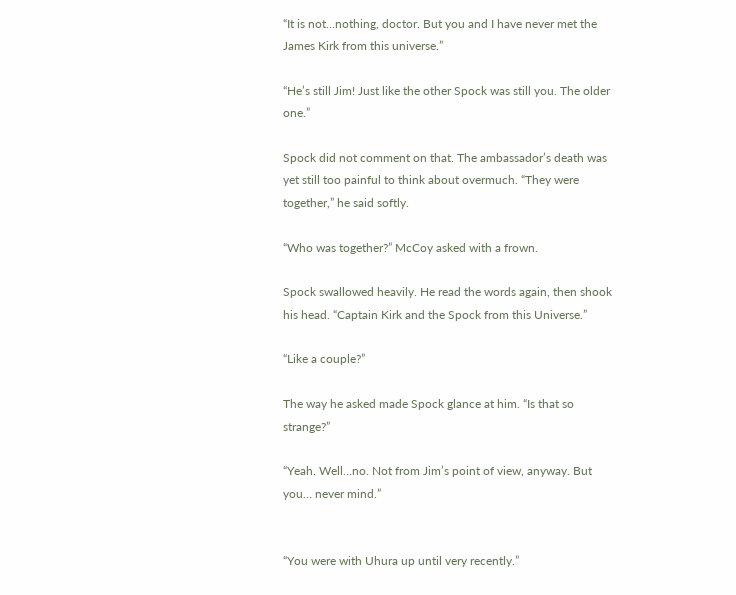“It is not…nothing, doctor. But you and I have never met the James Kirk from this universe.”

“He’s still Jim! Just like the other Spock was still you. The older one.”

Spock did not comment on that. The ambassador’s death was yet still too painful to think about overmuch. “They were together,” he said softly.

“Who was together?” McCoy asked with a frown.

Spock swallowed heavily. He read the words again, then shook his head. “Captain Kirk and the Spock from this Universe.”

“Like a couple?”

The way he asked made Spock glance at him. “Is that so strange?”

“Yeah. Well…no. Not from Jim’s point of view, anyway. But you… never mind.”


“You were with Uhura up until very recently.”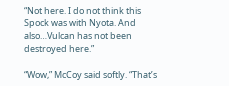“Not here. I do not think this Spock was with Nyota. And also…Vulcan has not been destroyed here.”

“Wow,” McCoy said softly. “That’s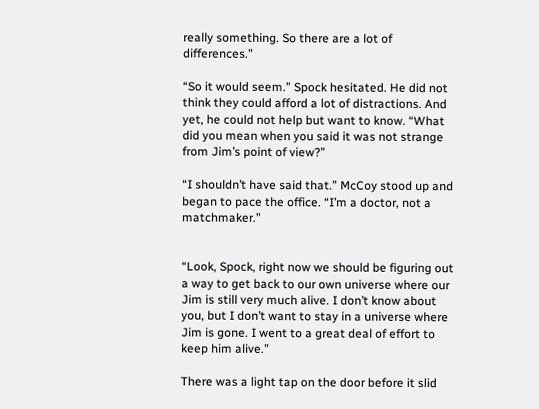really something. So there are a lot of differences.”

“So it would seem.” Spock hesitated. He did not think they could afford a lot of distractions. And yet, he could not help but want to know. “What did you mean when you said it was not strange from Jim’s point of view?”

“I shouldn’t have said that.” McCoy stood up and began to pace the office. “I’m a doctor, not a matchmaker.”


“Look, Spock, right now we should be figuring out a way to get back to our own universe where our Jim is still very much alive. I don’t know about you, but I don’t want to stay in a universe where Jim is gone. I went to a great deal of effort to keep him alive.”

There was a light tap on the door before it slid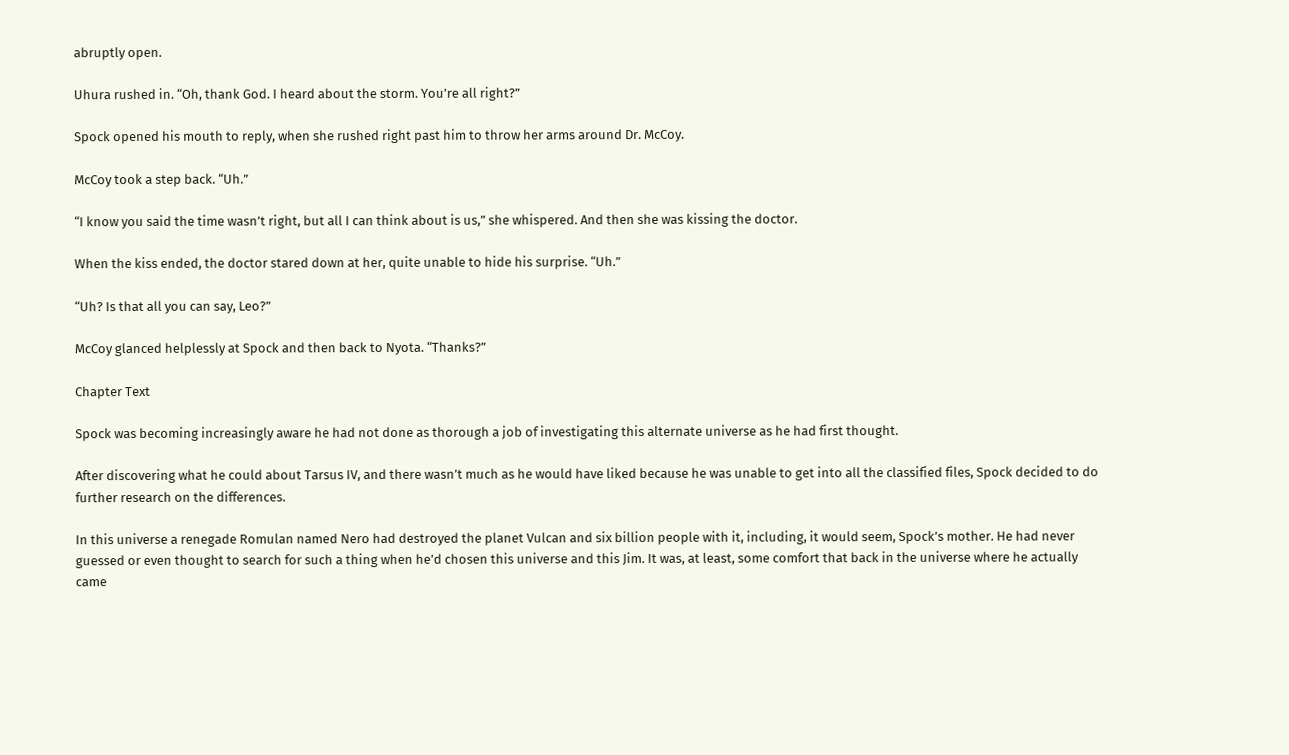abruptly open.

Uhura rushed in. “Oh, thank God. I heard about the storm. You’re all right?”

Spock opened his mouth to reply, when she rushed right past him to throw her arms around Dr. McCoy.

McCoy took a step back. “Uh.”

“I know you said the time wasn’t right, but all I can think about is us,” she whispered. And then she was kissing the doctor.

When the kiss ended, the doctor stared down at her, quite unable to hide his surprise. “Uh.”

“Uh? Is that all you can say, Leo?”

McCoy glanced helplessly at Spock and then back to Nyota. “Thanks?”

Chapter Text

Spock was becoming increasingly aware he had not done as thorough a job of investigating this alternate universe as he had first thought.

After discovering what he could about Tarsus IV, and there wasn’t much as he would have liked because he was unable to get into all the classified files, Spock decided to do further research on the differences.

In this universe a renegade Romulan named Nero had destroyed the planet Vulcan and six billion people with it, including, it would seem, Spock’s mother. He had never guessed or even thought to search for such a thing when he’d chosen this universe and this Jim. It was, at least, some comfort that back in the universe where he actually came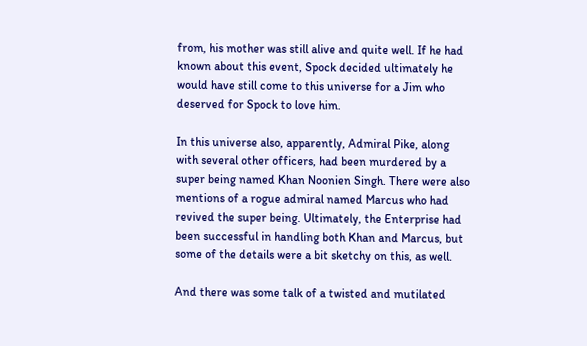from, his mother was still alive and quite well. If he had known about this event, Spock decided ultimately he would have still come to this universe for a Jim who deserved for Spock to love him.

In this universe also, apparently, Admiral Pike, along with several other officers, had been murdered by a super being named Khan Noonien Singh. There were also mentions of a rogue admiral named Marcus who had revived the super being. Ultimately, the Enterprise had been successful in handling both Khan and Marcus, but some of the details were a bit sketchy on this, as well.

And there was some talk of a twisted and mutilated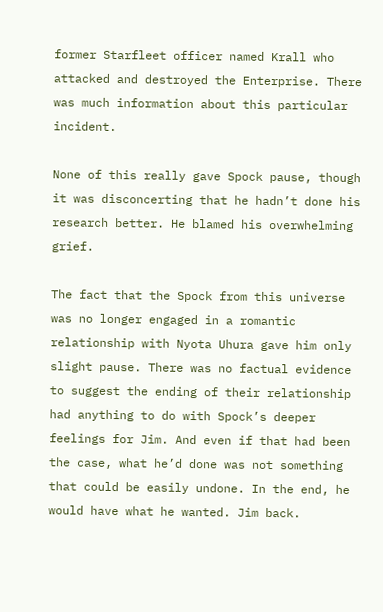former Starfleet officer named Krall who attacked and destroyed the Enterprise. There was much information about this particular incident.

None of this really gave Spock pause, though it was disconcerting that he hadn’t done his research better. He blamed his overwhelming grief.

The fact that the Spock from this universe was no longer engaged in a romantic relationship with Nyota Uhura gave him only slight pause. There was no factual evidence to suggest the ending of their relationship had anything to do with Spock’s deeper feelings for Jim. And even if that had been the case, what he’d done was not something that could be easily undone. In the end, he would have what he wanted. Jim back.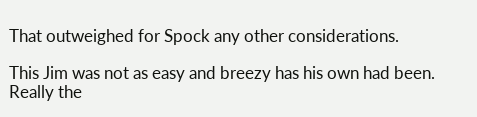That outweighed for Spock any other considerations.

This Jim was not as easy and breezy has his own had been. Really the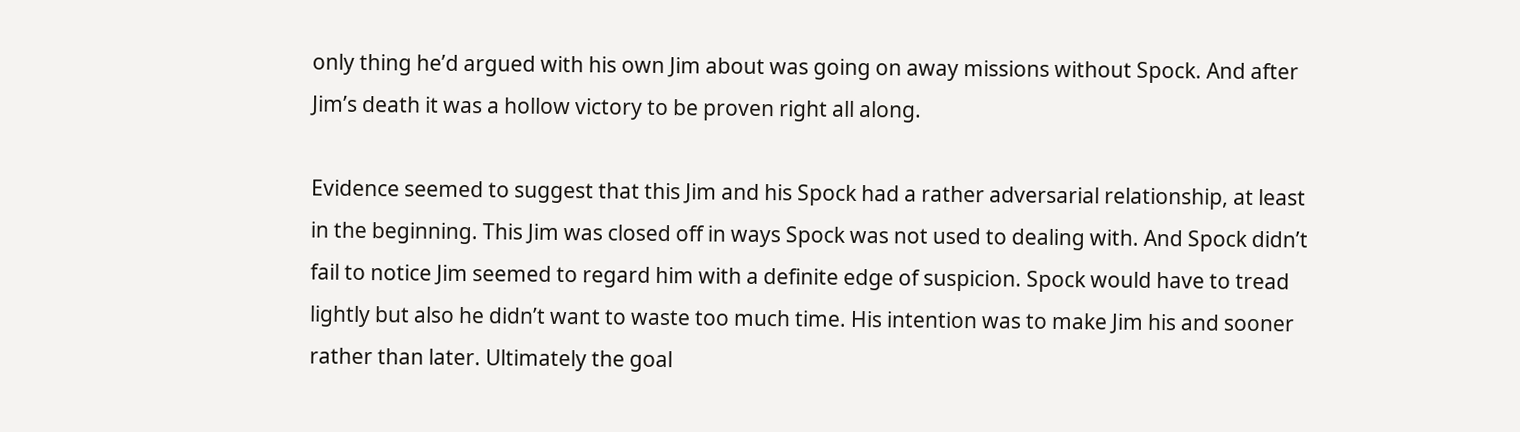only thing he’d argued with his own Jim about was going on away missions without Spock. And after Jim’s death it was a hollow victory to be proven right all along.

Evidence seemed to suggest that this Jim and his Spock had a rather adversarial relationship, at least in the beginning. This Jim was closed off in ways Spock was not used to dealing with. And Spock didn’t fail to notice Jim seemed to regard him with a definite edge of suspicion. Spock would have to tread lightly but also he didn’t want to waste too much time. His intention was to make Jim his and sooner rather than later. Ultimately the goal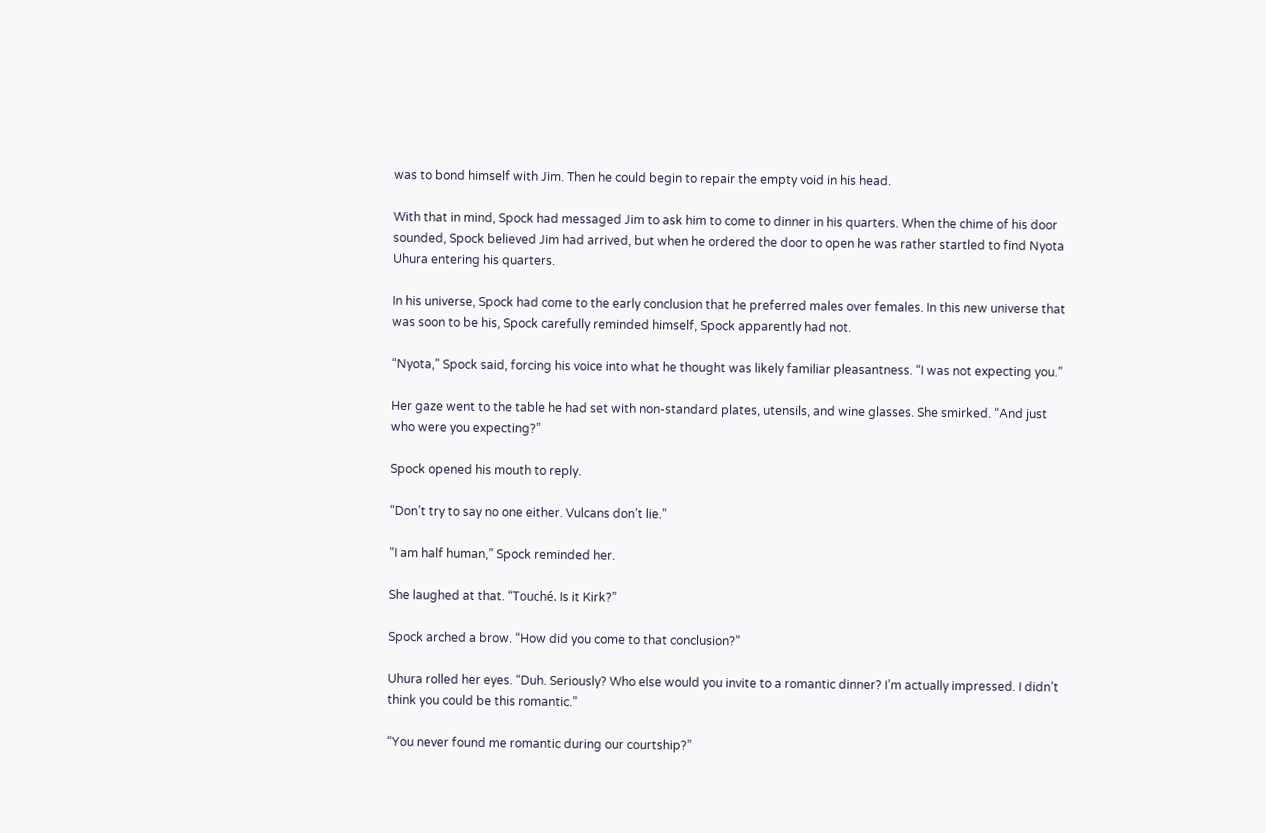was to bond himself with Jim. Then he could begin to repair the empty void in his head.

With that in mind, Spock had messaged Jim to ask him to come to dinner in his quarters. When the chime of his door sounded, Spock believed Jim had arrived, but when he ordered the door to open he was rather startled to find Nyota Uhura entering his quarters.

In his universe, Spock had come to the early conclusion that he preferred males over females. In this new universe that was soon to be his, Spock carefully reminded himself, Spock apparently had not.

“Nyota,” Spock said, forcing his voice into what he thought was likely familiar pleasantness. “I was not expecting you.”

Her gaze went to the table he had set with non-standard plates, utensils, and wine glasses. She smirked. “And just who were you expecting?”

Spock opened his mouth to reply.

“Don’t try to say no one either. Vulcans don’t lie.”

“I am half human,” Spock reminded her.

She laughed at that. “Touché. Is it Kirk?”

Spock arched a brow. “How did you come to that conclusion?”

Uhura rolled her eyes. “Duh. Seriously? Who else would you invite to a romantic dinner? I’m actually impressed. I didn’t think you could be this romantic.”

“You never found me romantic during our courtship?”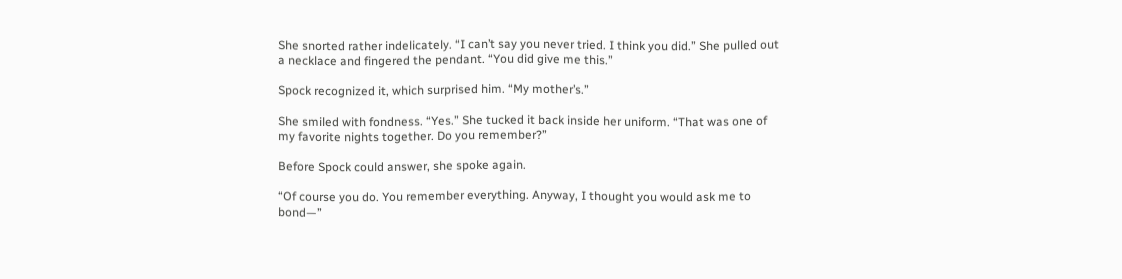She snorted rather indelicately. “I can’t say you never tried. I think you did.” She pulled out a necklace and fingered the pendant. “You did give me this.”

Spock recognized it, which surprised him. “My mother’s.”

She smiled with fondness. “Yes.” She tucked it back inside her uniform. “That was one of my favorite nights together. Do you remember?”

Before Spock could answer, she spoke again.

“Of course you do. You remember everything. Anyway, I thought you would ask me to bond—”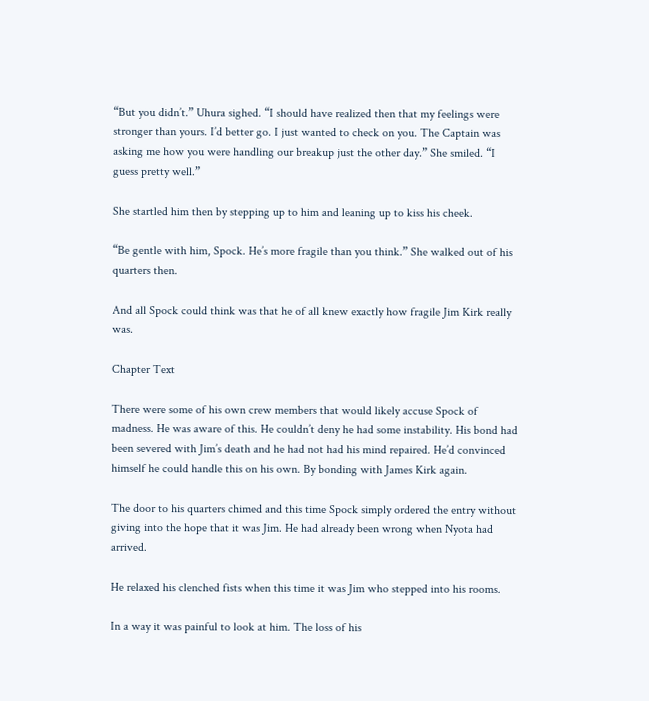“But you didn’t.” Uhura sighed. “I should have realized then that my feelings were stronger than yours. I’d better go. I just wanted to check on you. The Captain was asking me how you were handling our breakup just the other day.” She smiled. “I guess pretty well.”

She startled him then by stepping up to him and leaning up to kiss his cheek.

“Be gentle with him, Spock. He’s more fragile than you think.” She walked out of his quarters then.

And all Spock could think was that he of all knew exactly how fragile Jim Kirk really was.

Chapter Text

There were some of his own crew members that would likely accuse Spock of madness. He was aware of this. He couldn’t deny he had some instability. His bond had been severed with Jim’s death and he had not had his mind repaired. He’d convinced himself he could handle this on his own. By bonding with James Kirk again.

The door to his quarters chimed and this time Spock simply ordered the entry without giving into the hope that it was Jim. He had already been wrong when Nyota had arrived.

He relaxed his clenched fists when this time it was Jim who stepped into his rooms.

In a way it was painful to look at him. The loss of his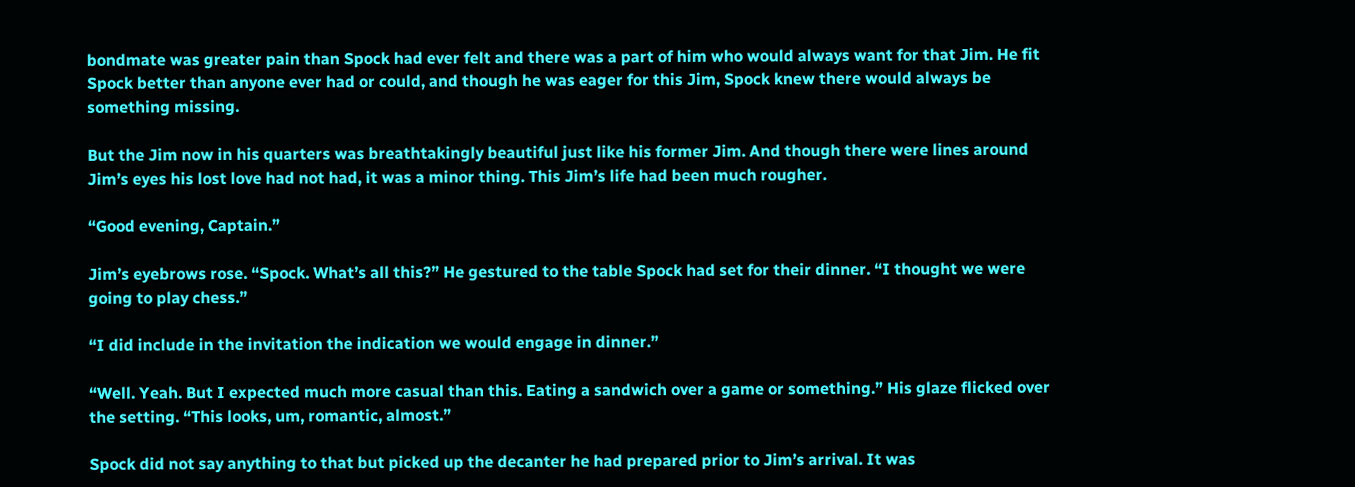bondmate was greater pain than Spock had ever felt and there was a part of him who would always want for that Jim. He fit Spock better than anyone ever had or could, and though he was eager for this Jim, Spock knew there would always be something missing.

But the Jim now in his quarters was breathtakingly beautiful just like his former Jim. And though there were lines around Jim’s eyes his lost love had not had, it was a minor thing. This Jim’s life had been much rougher.

“Good evening, Captain.”

Jim’s eyebrows rose. “Spock. What’s all this?” He gestured to the table Spock had set for their dinner. “I thought we were going to play chess.”

“I did include in the invitation the indication we would engage in dinner.”

“Well. Yeah. But I expected much more casual than this. Eating a sandwich over a game or something.” His glaze flicked over the setting. “This looks, um, romantic, almost.”

Spock did not say anything to that but picked up the decanter he had prepared prior to Jim’s arrival. It was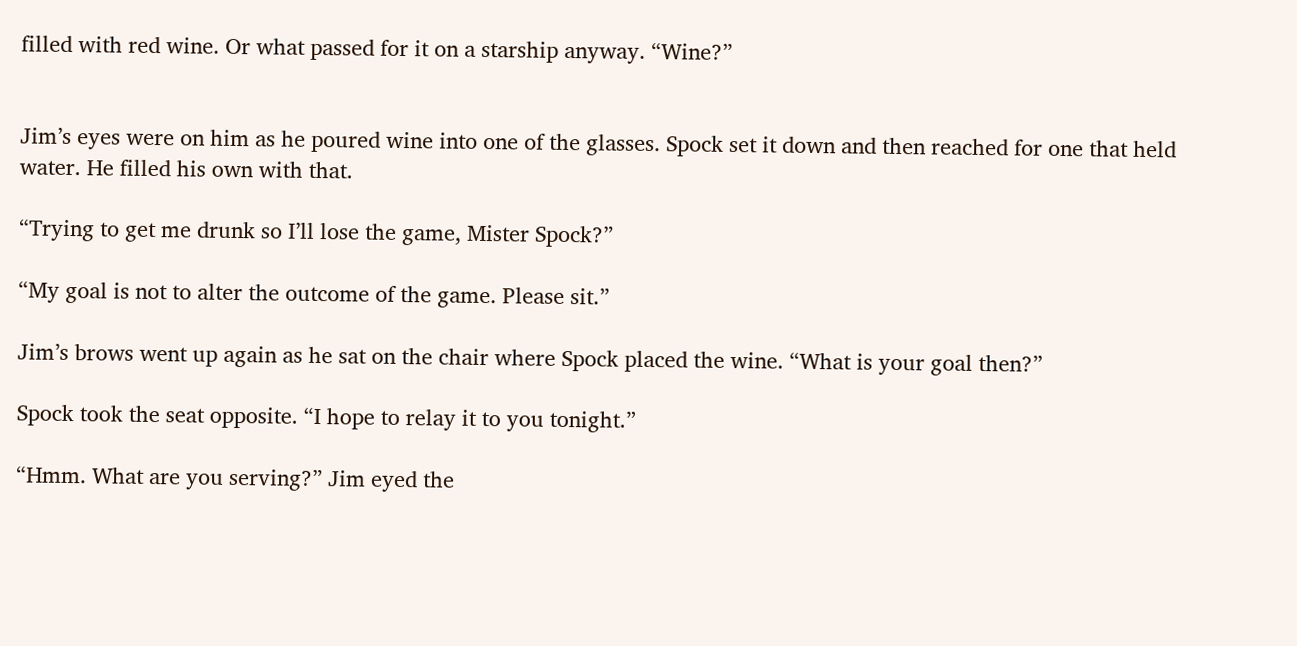filled with red wine. Or what passed for it on a starship anyway. “Wine?”


Jim’s eyes were on him as he poured wine into one of the glasses. Spock set it down and then reached for one that held water. He filled his own with that.

“Trying to get me drunk so I’ll lose the game, Mister Spock?”

“My goal is not to alter the outcome of the game. Please sit.”

Jim’s brows went up again as he sat on the chair where Spock placed the wine. “What is your goal then?”

Spock took the seat opposite. “I hope to relay it to you tonight.”

“Hmm. What are you serving?” Jim eyed the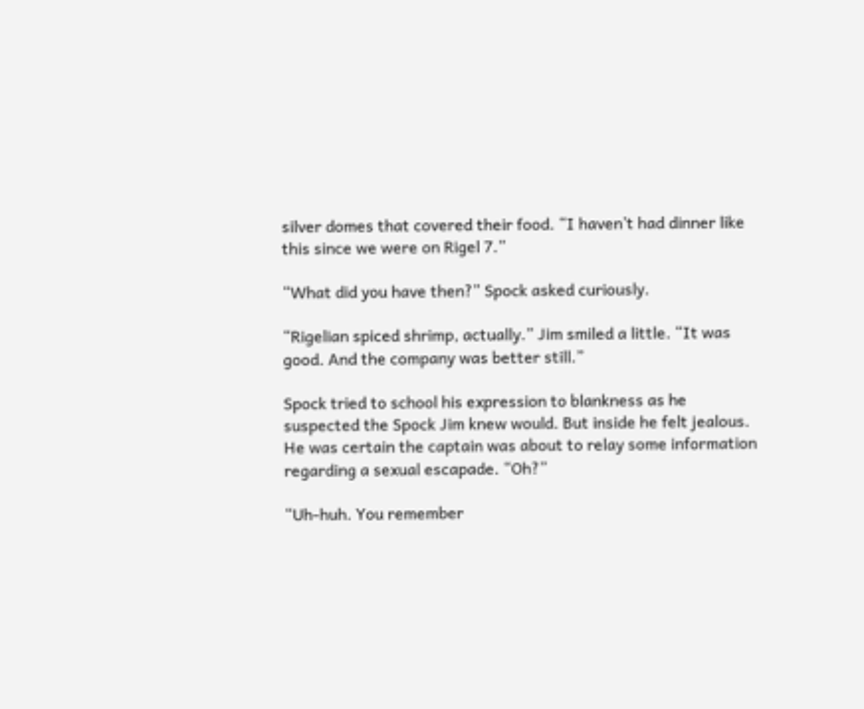silver domes that covered their food. “I haven’t had dinner like this since we were on Rigel 7.”

“What did you have then?” Spock asked curiously.

“Rigelian spiced shrimp, actually.” Jim smiled a little. “It was good. And the company was better still.”

Spock tried to school his expression to blankness as he suspected the Spock Jim knew would. But inside he felt jealous. He was certain the captain was about to relay some information regarding a sexual escapade. “Oh?”

“Uh-huh. You remember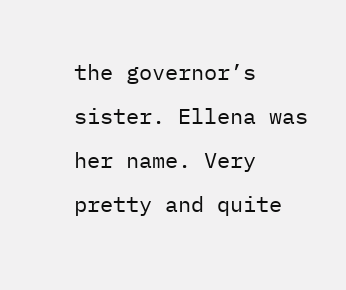the governor’s sister. Ellena was her name. Very pretty and quite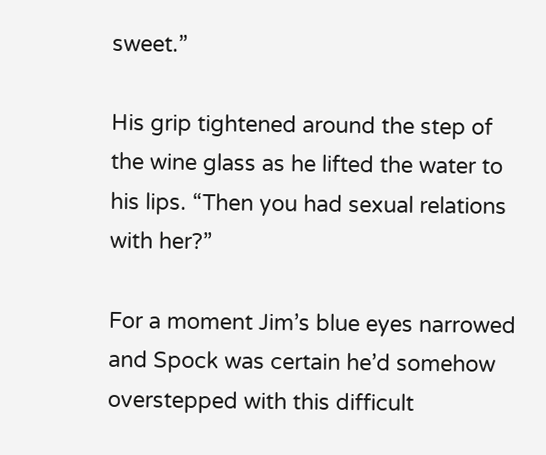sweet.”

His grip tightened around the step of the wine glass as he lifted the water to his lips. “Then you had sexual relations with her?”

For a moment Jim’s blue eyes narrowed and Spock was certain he’d somehow overstepped with this difficult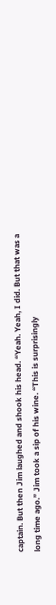captain. But then Jim laughed and shook his head. “Yeah. Yeah, I did. But that was a long time ago.” Jim took a sip of his wine. “This is surprisingly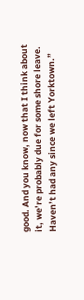good. And you know, now that I think about it, we’re probably due for some shore leave. Haven’t had any since we left Yorktown.”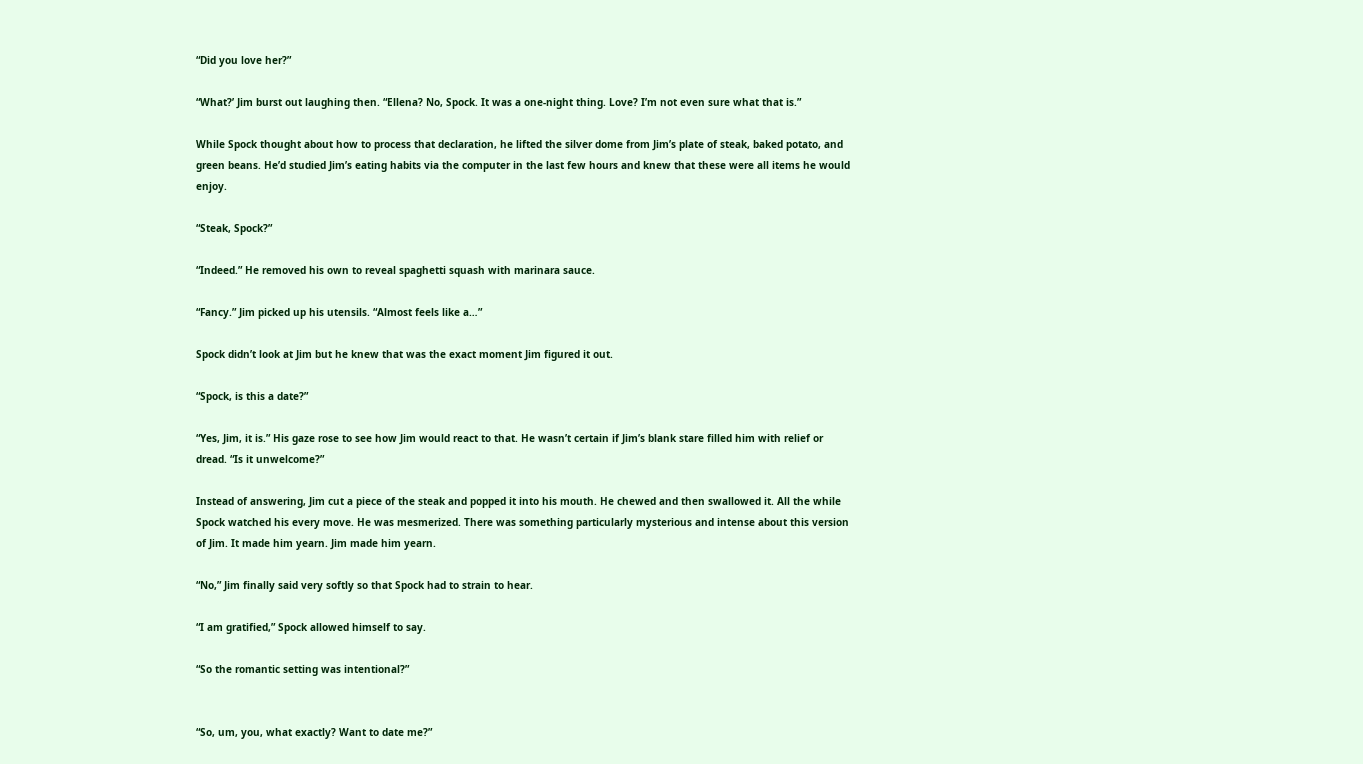“Did you love her?”

“What?’ Jim burst out laughing then. “Ellena? No, Spock. It was a one-night thing. Love? I’m not even sure what that is.”

While Spock thought about how to process that declaration, he lifted the silver dome from Jim’s plate of steak, baked potato, and green beans. He’d studied Jim’s eating habits via the computer in the last few hours and knew that these were all items he would enjoy.

“Steak, Spock?”

“Indeed.” He removed his own to reveal spaghetti squash with marinara sauce.

“Fancy.” Jim picked up his utensils. “Almost feels like a…”

Spock didn’t look at Jim but he knew that was the exact moment Jim figured it out.

“Spock, is this a date?”

“Yes, Jim, it is.” His gaze rose to see how Jim would react to that. He wasn’t certain if Jim’s blank stare filled him with relief or dread. “Is it unwelcome?”

Instead of answering, Jim cut a piece of the steak and popped it into his mouth. He chewed and then swallowed it. All the while Spock watched his every move. He was mesmerized. There was something particularly mysterious and intense about this version of Jim. It made him yearn. Jim made him yearn.

“No,” Jim finally said very softly so that Spock had to strain to hear.

“I am gratified,” Spock allowed himself to say.

“So the romantic setting was intentional?”


“So, um, you, what exactly? Want to date me?”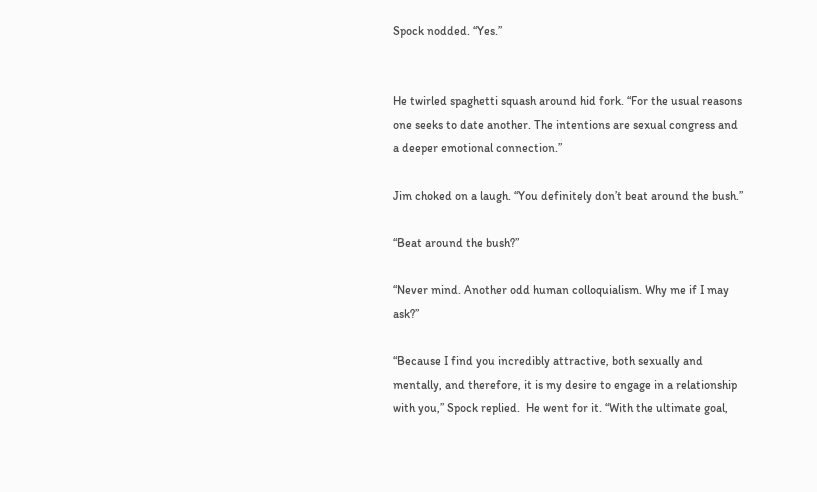Spock nodded. “Yes.”


He twirled spaghetti squash around hid fork. “For the usual reasons one seeks to date another. The intentions are sexual congress and a deeper emotional connection.”

Jim choked on a laugh. “You definitely don’t beat around the bush.”

“Beat around the bush?”

“Never mind. Another odd human colloquialism. Why me if I may ask?”

“Because I find you incredibly attractive, both sexually and mentally, and therefore, it is my desire to engage in a relationship with you,” Spock replied.  He went for it. “With the ultimate goal,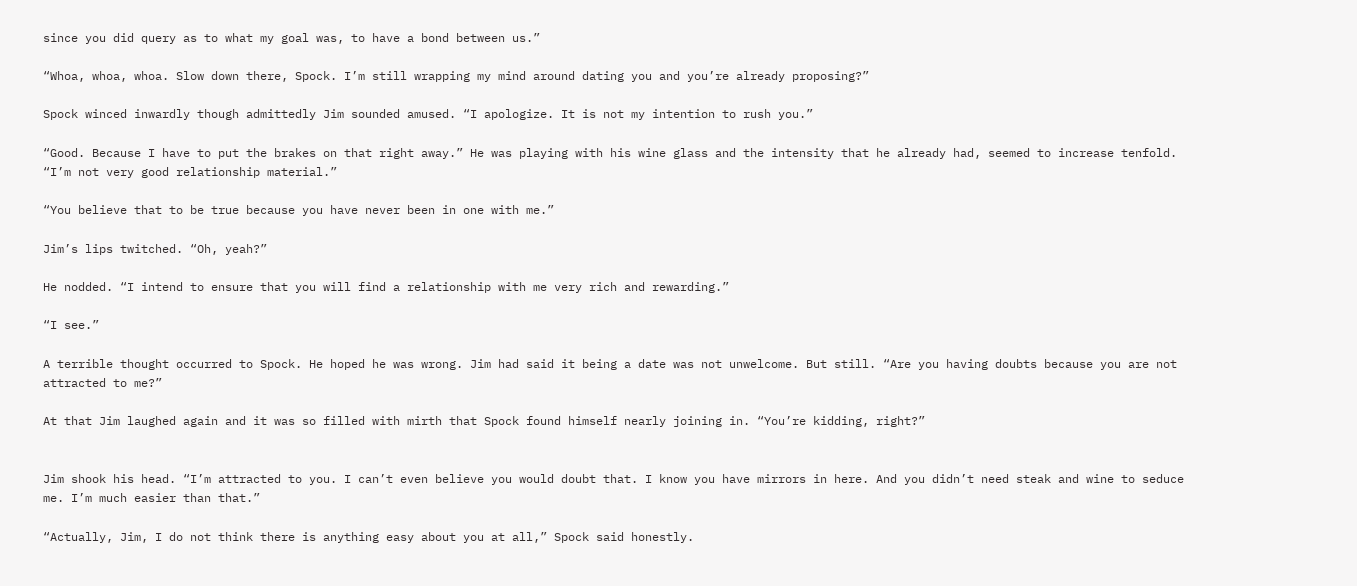since you did query as to what my goal was, to have a bond between us.”

“Whoa, whoa, whoa. Slow down there, Spock. I’m still wrapping my mind around dating you and you’re already proposing?”

Spock winced inwardly though admittedly Jim sounded amused. “I apologize. It is not my intention to rush you.”

“Good. Because I have to put the brakes on that right away.” He was playing with his wine glass and the intensity that he already had, seemed to increase tenfold. “I’m not very good relationship material.”

“You believe that to be true because you have never been in one with me.”

Jim’s lips twitched. “Oh, yeah?”

He nodded. “I intend to ensure that you will find a relationship with me very rich and rewarding.”

“I see.”

A terrible thought occurred to Spock. He hoped he was wrong. Jim had said it being a date was not unwelcome. But still. “Are you having doubts because you are not attracted to me?”

At that Jim laughed again and it was so filled with mirth that Spock found himself nearly joining in. “You’re kidding, right?”


Jim shook his head. “I’m attracted to you. I can’t even believe you would doubt that. I know you have mirrors in here. And you didn’t need steak and wine to seduce me. I’m much easier than that.”

“Actually, Jim, I do not think there is anything easy about you at all,” Spock said honestly.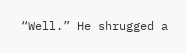“Well.” He shrugged a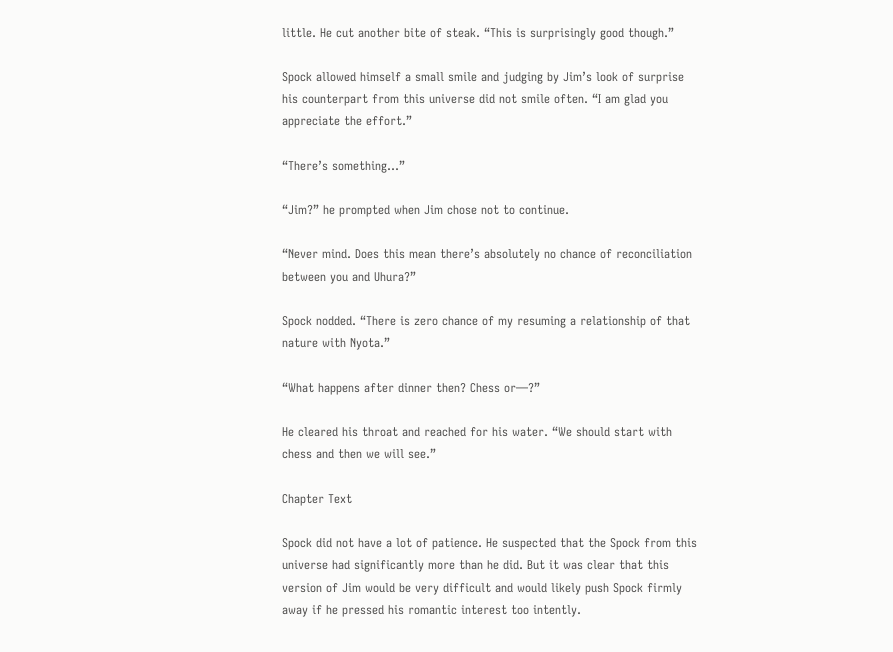little. He cut another bite of steak. “This is surprisingly good though.”

Spock allowed himself a small smile and judging by Jim’s look of surprise his counterpart from this universe did not smile often. “I am glad you appreciate the effort.”

“There’s something…”

“Jim?” he prompted when Jim chose not to continue.

“Never mind. Does this mean there’s absolutely no chance of reconciliation between you and Uhura?”

Spock nodded. “There is zero chance of my resuming a relationship of that nature with Nyota.”

“What happens after dinner then? Chess or—?”

He cleared his throat and reached for his water. “We should start with chess and then we will see.”

Chapter Text

Spock did not have a lot of patience. He suspected that the Spock from this universe had significantly more than he did. But it was clear that this version of Jim would be very difficult and would likely push Spock firmly away if he pressed his romantic interest too intently.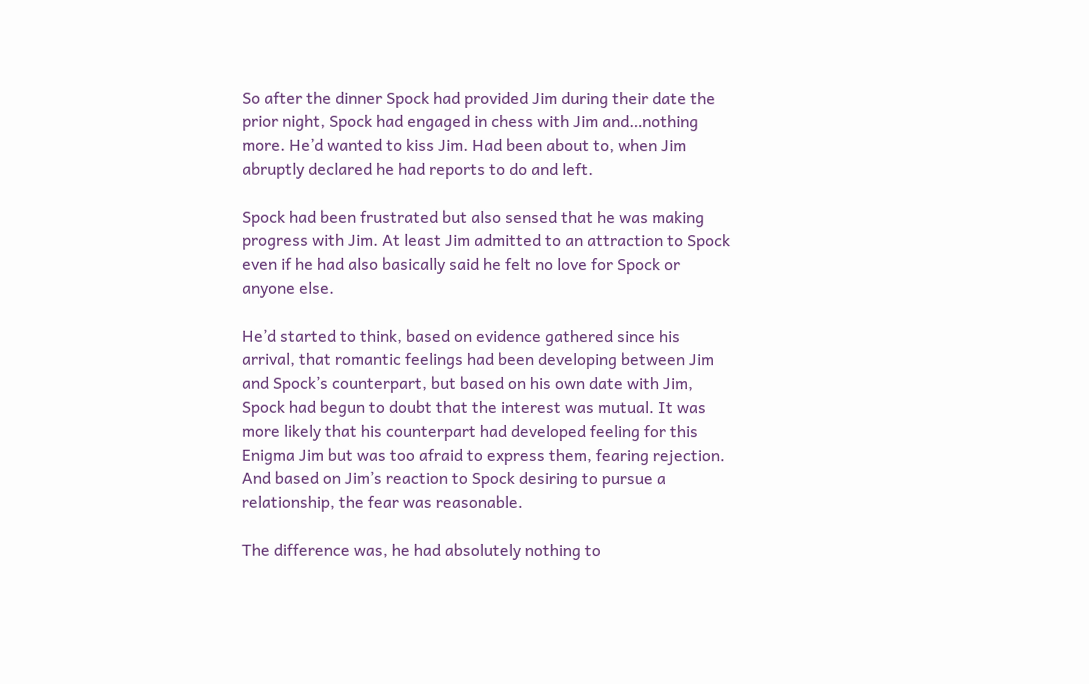So after the dinner Spock had provided Jim during their date the prior night, Spock had engaged in chess with Jim and…nothing more. He’d wanted to kiss Jim. Had been about to, when Jim abruptly declared he had reports to do and left.

Spock had been frustrated but also sensed that he was making progress with Jim. At least Jim admitted to an attraction to Spock even if he had also basically said he felt no love for Spock or anyone else.

He’d started to think, based on evidence gathered since his arrival, that romantic feelings had been developing between Jim and Spock’s counterpart, but based on his own date with Jim, Spock had begun to doubt that the interest was mutual. It was more likely that his counterpart had developed feeling for this Enigma Jim but was too afraid to express them, fearing rejection.  And based on Jim’s reaction to Spock desiring to pursue a relationship, the fear was reasonable.

The difference was, he had absolutely nothing to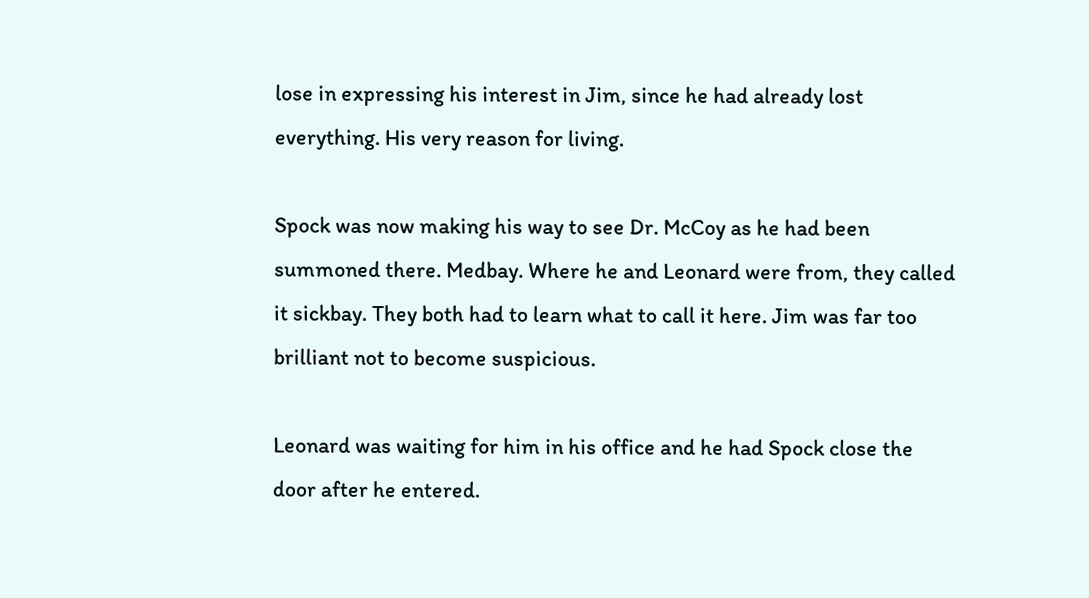lose in expressing his interest in Jim, since he had already lost everything. His very reason for living.

Spock was now making his way to see Dr. McCoy as he had been summoned there. Medbay. Where he and Leonard were from, they called it sickbay. They both had to learn what to call it here. Jim was far too brilliant not to become suspicious.

Leonard was waiting for him in his office and he had Spock close the door after he entered.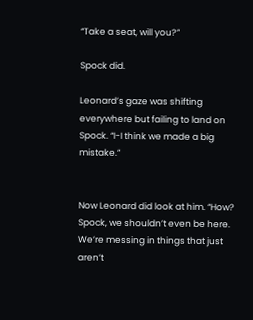“Take a seat, will you?”

Spock did.

Leonard’s gaze was shifting everywhere but failing to land on Spock. “I-I think we made a big mistake.”


Now Leonard did look at him. “How? Spock, we shouldn’t even be here. We’re messing in things that just aren’t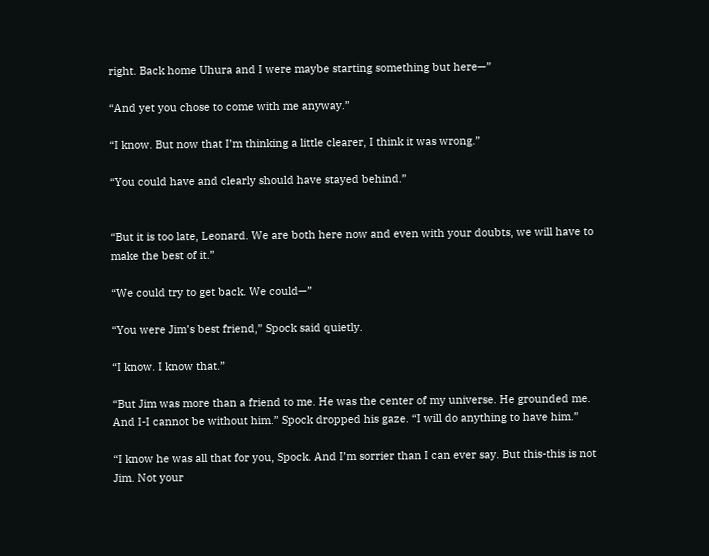right. Back home Uhura and I were maybe starting something but here—”

“And yet you chose to come with me anyway.”

“I know. But now that I’m thinking a little clearer, I think it was wrong.”

“You could have and clearly should have stayed behind.”


“But it is too late, Leonard. We are both here now and even with your doubts, we will have to make the best of it.”

“We could try to get back. We could—”

“You were Jim’s best friend,” Spock said quietly.

“I know. I know that.”

“But Jim was more than a friend to me. He was the center of my universe. He grounded me. And I-I cannot be without him.” Spock dropped his gaze. “I will do anything to have him.”

“I know he was all that for you, Spock. And I’m sorrier than I can ever say. But this-this is not Jim. Not your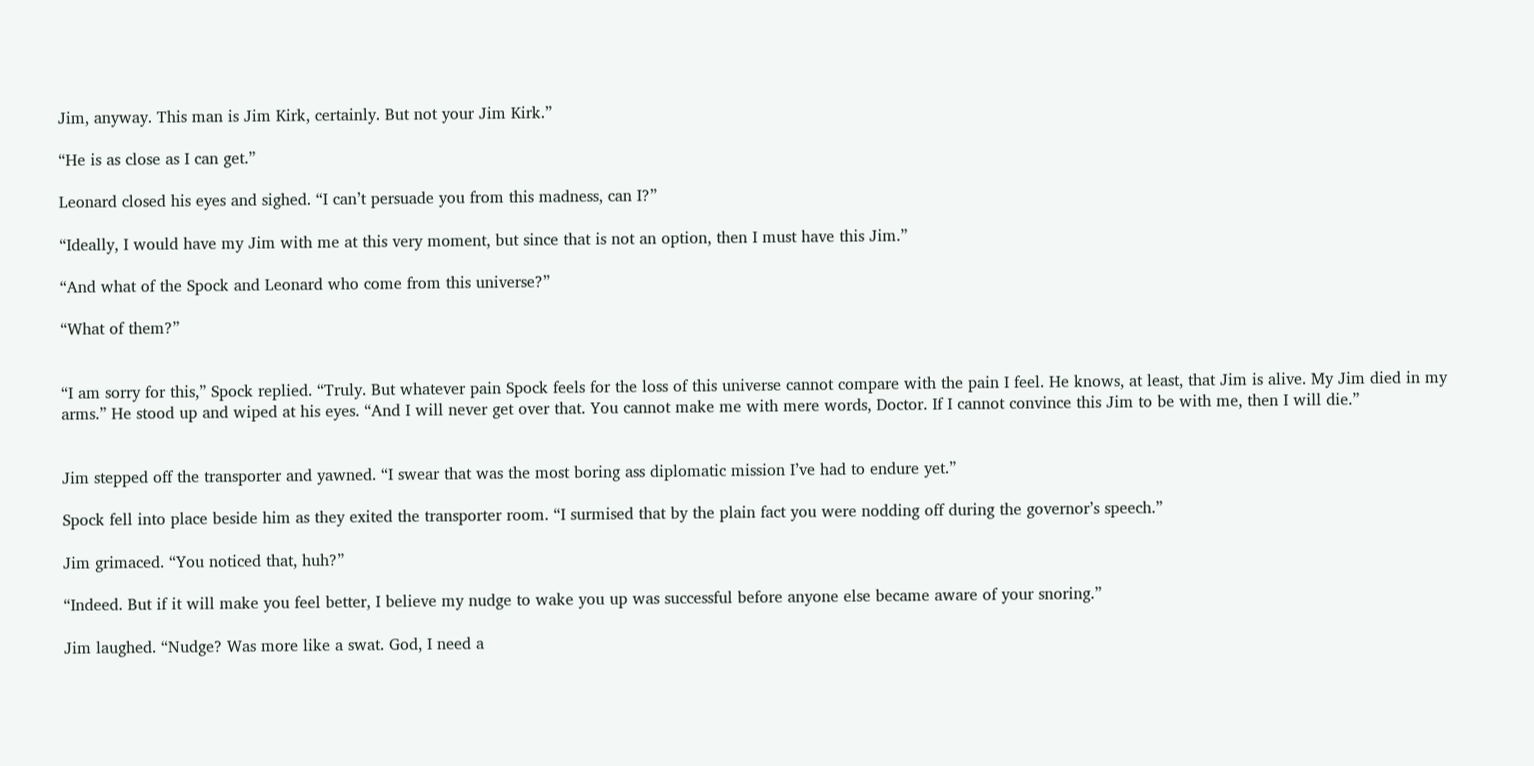Jim, anyway. This man is Jim Kirk, certainly. But not your Jim Kirk.”

“He is as close as I can get.”

Leonard closed his eyes and sighed. “I can’t persuade you from this madness, can I?”

“Ideally, I would have my Jim with me at this very moment, but since that is not an option, then I must have this Jim.”

“And what of the Spock and Leonard who come from this universe?”

“What of them?”


“I am sorry for this,” Spock replied. “Truly. But whatever pain Spock feels for the loss of this universe cannot compare with the pain I feel. He knows, at least, that Jim is alive. My Jim died in my arms.” He stood up and wiped at his eyes. “And I will never get over that. You cannot make me with mere words, Doctor. If I cannot convince this Jim to be with me, then I will die.”


Jim stepped off the transporter and yawned. “I swear that was the most boring ass diplomatic mission I’ve had to endure yet.”

Spock fell into place beside him as they exited the transporter room. “I surmised that by the plain fact you were nodding off during the governor’s speech.”

Jim grimaced. “You noticed that, huh?”

“Indeed. But if it will make you feel better, I believe my nudge to wake you up was successful before anyone else became aware of your snoring.”

Jim laughed. “Nudge? Was more like a swat. God, I need a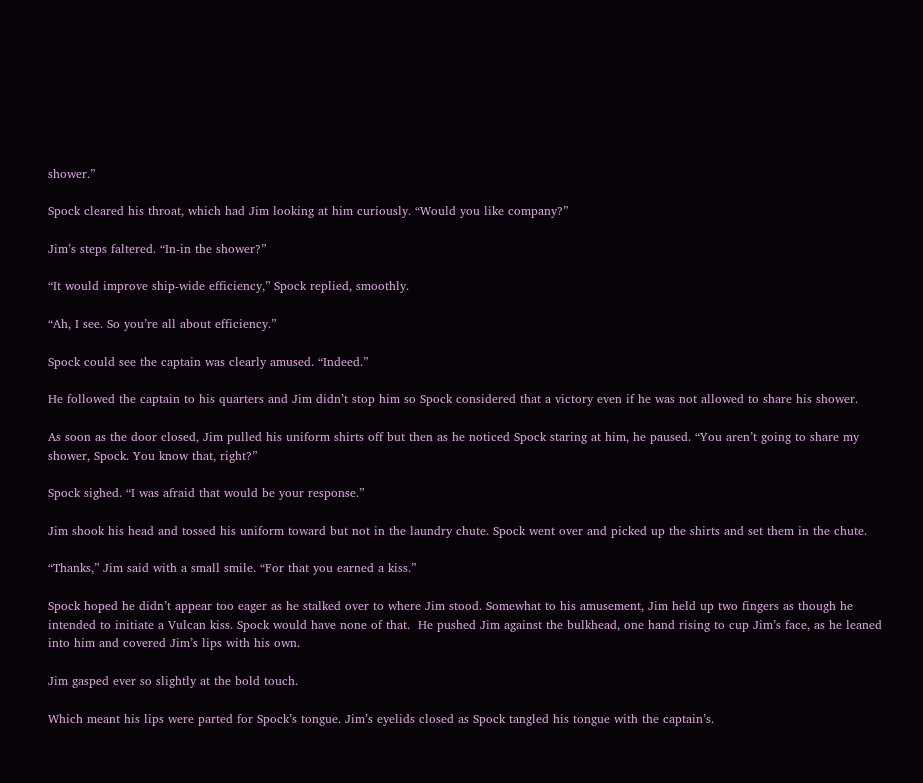shower.”

Spock cleared his throat, which had Jim looking at him curiously. “Would you like company?”

Jim’s steps faltered. “In-in the shower?”

“It would improve ship-wide efficiency,” Spock replied, smoothly.

“Ah, I see. So you’re all about efficiency.”

Spock could see the captain was clearly amused. “Indeed.”

He followed the captain to his quarters and Jim didn’t stop him so Spock considered that a victory even if he was not allowed to share his shower.

As soon as the door closed, Jim pulled his uniform shirts off but then as he noticed Spock staring at him, he paused. “You aren’t going to share my shower, Spock. You know that, right?”

Spock sighed. “I was afraid that would be your response.”

Jim shook his head and tossed his uniform toward but not in the laundry chute. Spock went over and picked up the shirts and set them in the chute.

“Thanks,” Jim said with a small smile. “For that you earned a kiss.”

Spock hoped he didn’t appear too eager as he stalked over to where Jim stood. Somewhat to his amusement, Jim held up two fingers as though he intended to initiate a Vulcan kiss. Spock would have none of that.  He pushed Jim against the bulkhead, one hand rising to cup Jim’s face, as he leaned into him and covered Jim’s lips with his own.

Jim gasped ever so slightly at the bold touch.

Which meant his lips were parted for Spock’s tongue. Jim’s eyelids closed as Spock tangled his tongue with the captain’s.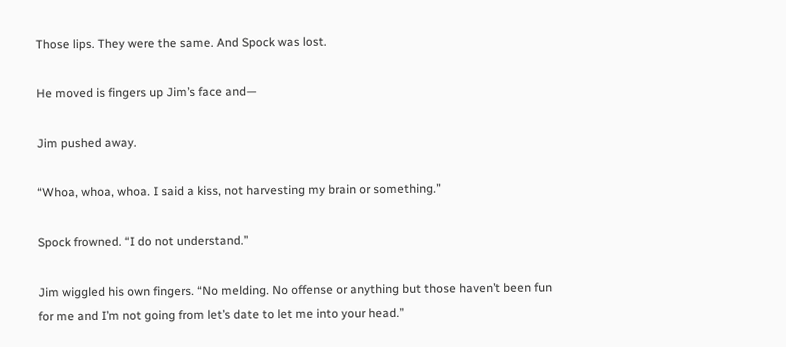Those lips. They were the same. And Spock was lost.

He moved is fingers up Jim’s face and—

Jim pushed away.

“Whoa, whoa, whoa. I said a kiss, not harvesting my brain or something.”

Spock frowned. “I do not understand.”

Jim wiggled his own fingers. “No melding. No offense or anything but those haven’t been fun for me and I’m not going from let’s date to let me into your head.”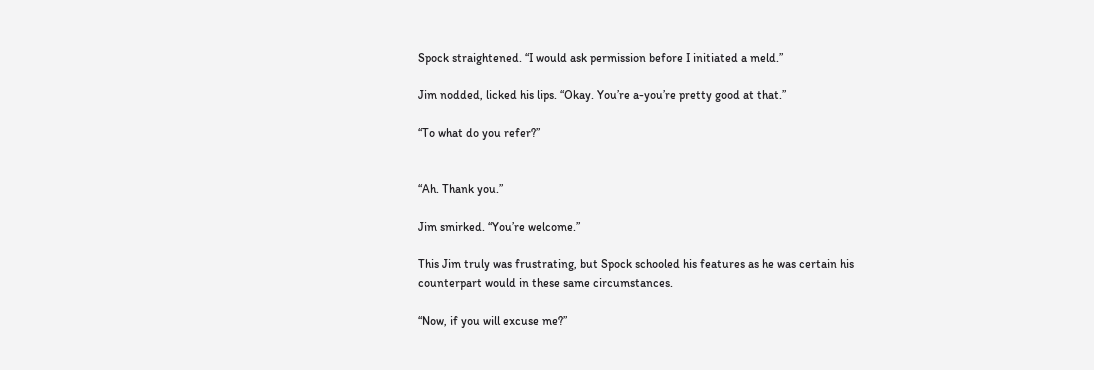Spock straightened. “I would ask permission before I initiated a meld.”

Jim nodded, licked his lips. “Okay. You’re a-you’re pretty good at that.”

“To what do you refer?”


“Ah. Thank you.”

Jim smirked. “You’re welcome.”

This Jim truly was frustrating, but Spock schooled his features as he was certain his counterpart would in these same circumstances.

“Now, if you will excuse me?”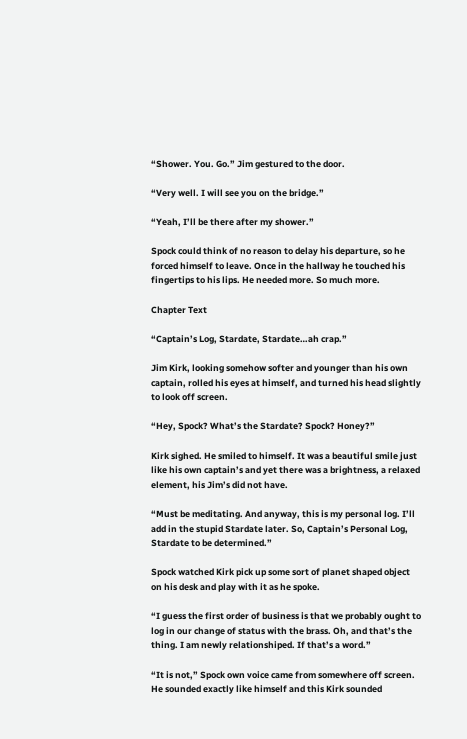“Shower. You. Go.” Jim gestured to the door.

“Very well. I will see you on the bridge.”

“Yeah, I’ll be there after my shower.”

Spock could think of no reason to delay his departure, so he forced himself to leave. Once in the hallway he touched his fingertips to his lips. He needed more. So much more.

Chapter Text

“Captain’s Log, Stardate, Stardate…ah crap.”

Jim Kirk, looking somehow softer and younger than his own captain, rolled his eyes at himself, and turned his head slightly to look off screen.

“Hey, Spock? What’s the Stardate? Spock? Honey?”

Kirk sighed. He smiled to himself. It was a beautiful smile just like his own captain’s and yet there was a brightness, a relaxed element, his Jim’s did not have.

“Must be meditating. And anyway, this is my personal log. I’ll add in the stupid Stardate later. So, Captain’s Personal Log, Stardate to be determined.”

Spock watched Kirk pick up some sort of planet shaped object on his desk and play with it as he spoke.

“I guess the first order of business is that we probably ought to log in our change of status with the brass. Oh, and that’s the thing. I am newly relationshiped. If that’s a word.”

“It is not,” Spock own voice came from somewhere off screen. He sounded exactly like himself and this Kirk sounded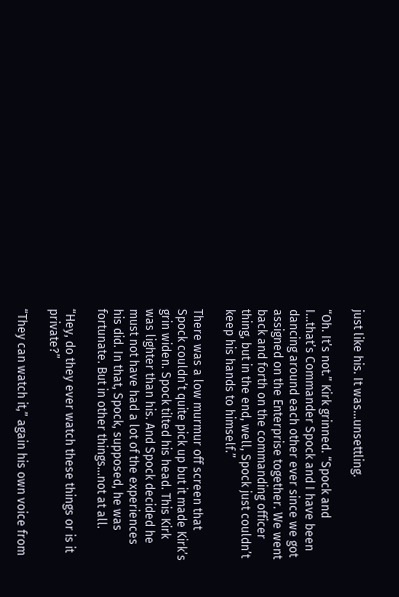just like his. It was…unsettling.

“Oh. It’s not.” Kirk grinned. “Spock and I…that’s Commander Spock and I have been dancing around each other ever since we got assigned on the Enterprise together. We went back and forth on the commanding officer thing, but in the end, well, Spock just couldn’t keep his hands to himself.”

There was a low murmur off screen that Spock couldn’t quite pick up but it made Kirk’s grin widen. Spock tilted his head. This Kirk was lighter than his. And Spock decided he must not have had a lot of the experiences his did. In that, Spock, supposed, he was fortunate. But in other things…not at all.

“Hey, do they ever watch these things or is it private?”

“They can watch it,” again his own voice from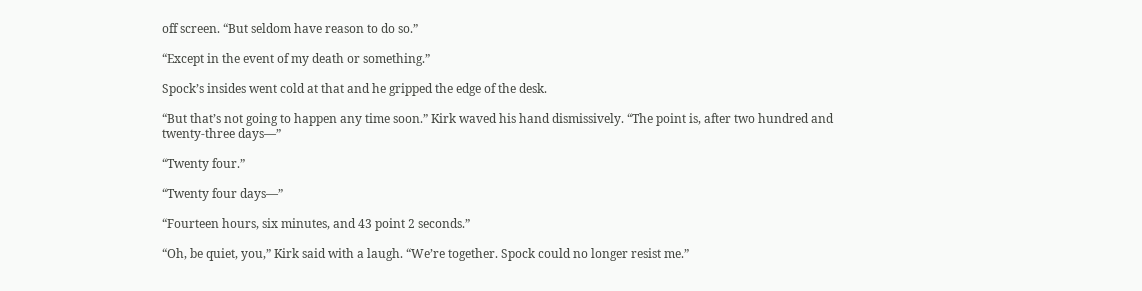off screen. “But seldom have reason to do so.”

“Except in the event of my death or something.”

Spock’s insides went cold at that and he gripped the edge of the desk.

“But that’s not going to happen any time soon.” Kirk waved his hand dismissively. “The point is, after two hundred and twenty-three days—”

“Twenty four.”

“Twenty four days—”

“Fourteen hours, six minutes, and 43 point 2 seconds.”

“Oh, be quiet, you,” Kirk said with a laugh. “We’re together. Spock could no longer resist me.”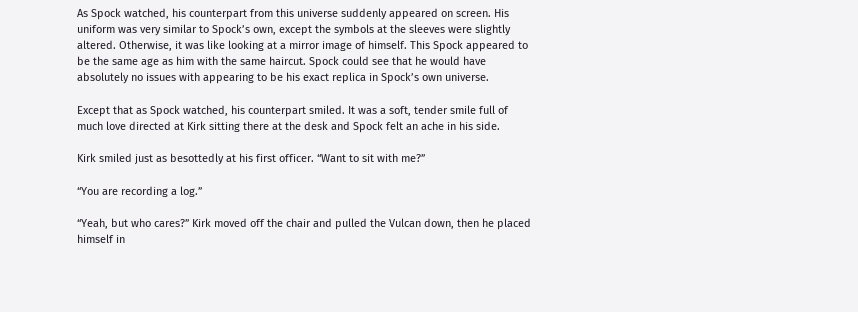As Spock watched, his counterpart from this universe suddenly appeared on screen. His uniform was very similar to Spock’s own, except the symbols at the sleeves were slightly altered. Otherwise, it was like looking at a mirror image of himself. This Spock appeared to be the same age as him with the same haircut. Spock could see that he would have absolutely no issues with appearing to be his exact replica in Spock’s own universe.

Except that as Spock watched, his counterpart smiled. It was a soft, tender smile full of much love directed at Kirk sitting there at the desk and Spock felt an ache in his side.

Kirk smiled just as besottedly at his first officer. “Want to sit with me?”

“You are recording a log.”

“Yeah, but who cares?” Kirk moved off the chair and pulled the Vulcan down, then he placed himself in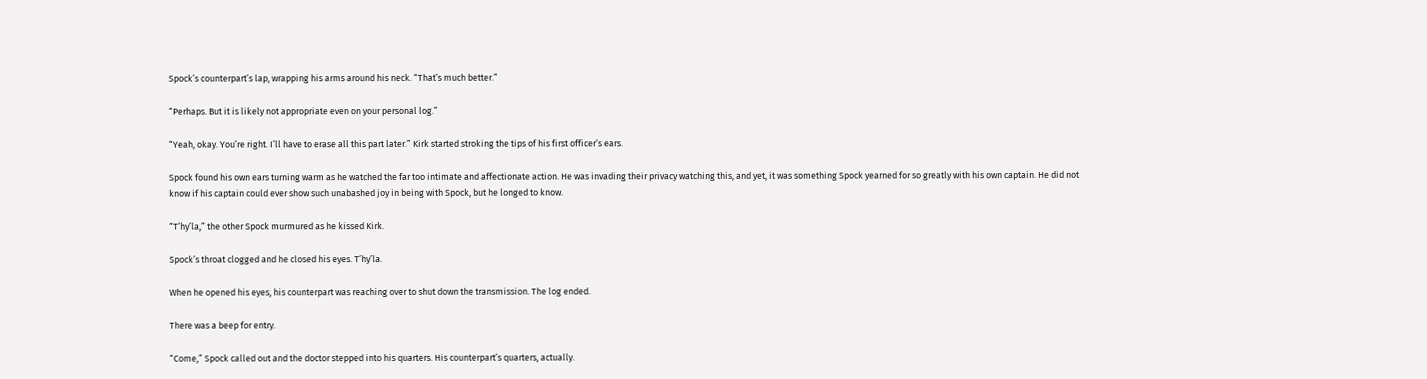Spock’s counterpart’s lap, wrapping his arms around his neck. “That’s much better.”

“Perhaps. But it is likely not appropriate even on your personal log.”

“Yeah, okay. You’re right. I’ll have to erase all this part later.” Kirk started stroking the tips of his first officer’s ears.

Spock found his own ears turning warm as he watched the far too intimate and affectionate action. He was invading their privacy watching this, and yet, it was something Spock yearned for so greatly with his own captain. He did not know if his captain could ever show such unabashed joy in being with Spock, but he longed to know.

“T’hy’la,” the other Spock murmured as he kissed Kirk.

Spock’s throat clogged and he closed his eyes. T’hy’la.

When he opened his eyes, his counterpart was reaching over to shut down the transmission. The log ended.

There was a beep for entry.

“Come,” Spock called out and the doctor stepped into his quarters. His counterpart’s quarters, actually.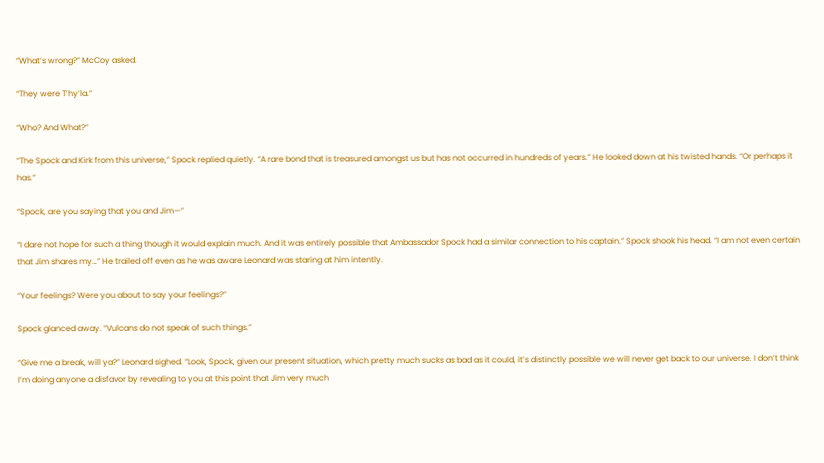“What’s wrong?” McCoy asked.

“They were T’hy’la.”

“Who? And What?”

“The Spock and Kirk from this universe,” Spock replied quietly. “A rare bond that is treasured amongst us but has not occurred in hundreds of years.” He looked down at his twisted hands. “Or perhaps it has.”

“Spock, are you saying that you and Jim—”

“I dare not hope for such a thing though it would explain much. And it was entirely possible that Ambassador Spock had a similar connection to his captain.” Spock shook his head. “I am not even certain that Jim shares my…” He trailed off even as he was aware Leonard was staring at him intently.

“Your feelings? Were you about to say your feelings?”

Spock glanced away. “Vulcans do not speak of such things.”

“Give me a break, will ya?” Leonard sighed. “Look, Spock, given our present situation, which pretty much sucks as bad as it could, it’s distinctly possible we will never get back to our universe. I don’t think I’m doing anyone a disfavor by revealing to you at this point that Jim very much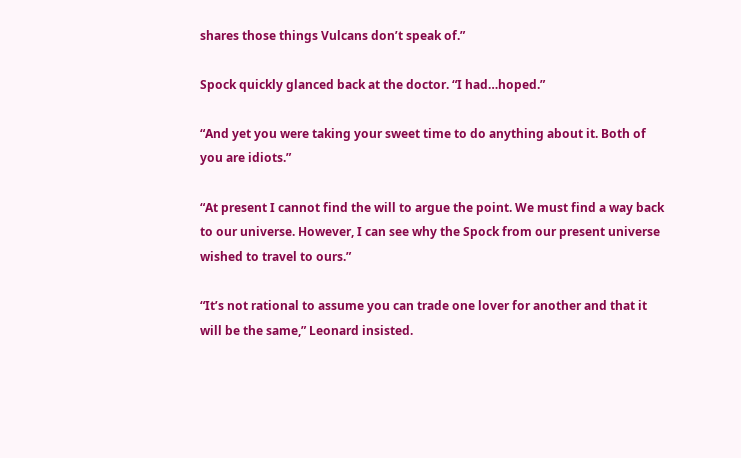shares those things Vulcans don’t speak of.”

Spock quickly glanced back at the doctor. “I had…hoped.”

“And yet you were taking your sweet time to do anything about it. Both of you are idiots.”

“At present I cannot find the will to argue the point. We must find a way back to our universe. However, I can see why the Spock from our present universe wished to travel to ours.”

“It’s not rational to assume you can trade one lover for another and that it will be the same,” Leonard insisted.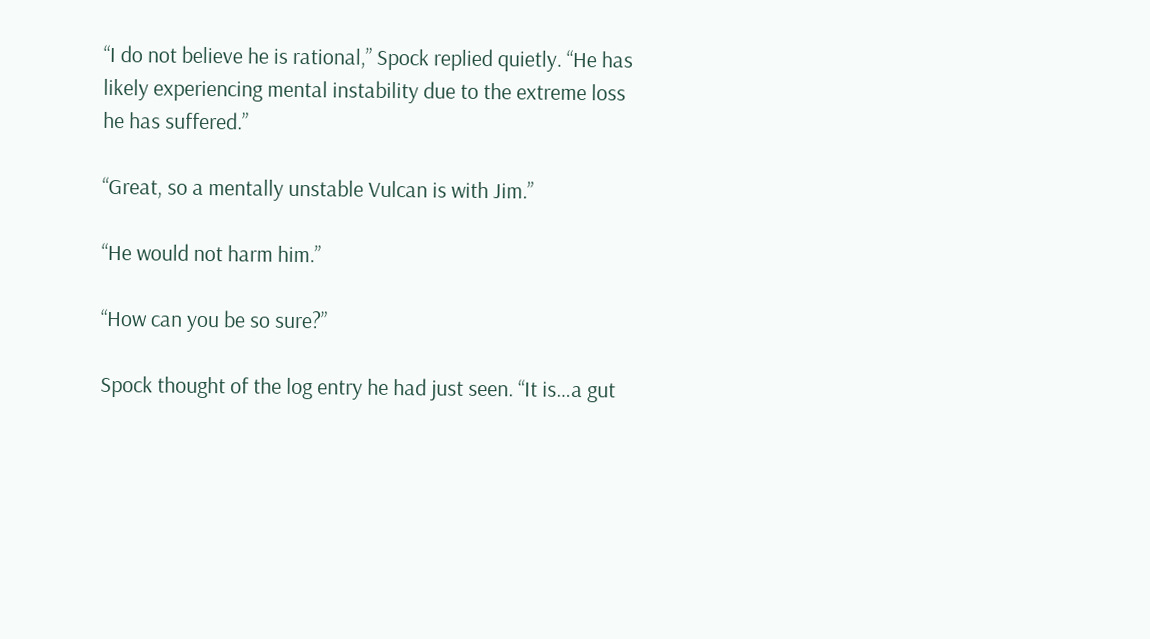“I do not believe he is rational,” Spock replied quietly. “He has likely experiencing mental instability due to the extreme loss he has suffered.”

“Great, so a mentally unstable Vulcan is with Jim.”

“He would not harm him.”

“How can you be so sure?”

Spock thought of the log entry he had just seen. “It is…a gut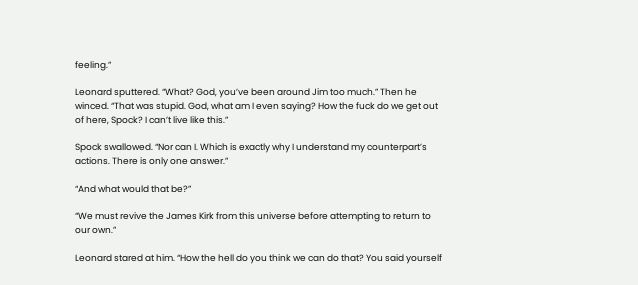feeling.”

Leonard sputtered. “What? God, you’ve been around Jim too much.” Then he winced. “That was stupid. God, what am I even saying? How the fuck do we get out of here, Spock? I can’t live like this.”

Spock swallowed. “Nor can I. Which is exactly why I understand my counterpart’s actions. There is only one answer.”

“And what would that be?”

“We must revive the James Kirk from this universe before attempting to return to our own.”

Leonard stared at him. “How the hell do you think we can do that? You said yourself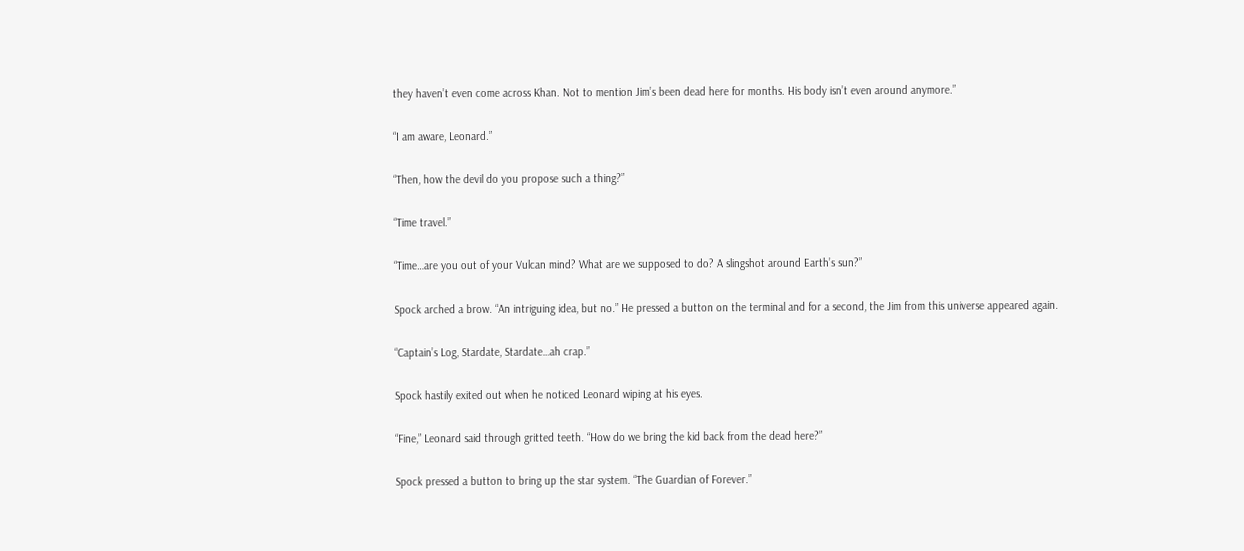they haven’t even come across Khan. Not to mention Jim’s been dead here for months. His body isn’t even around anymore.”

“I am aware, Leonard.”

“Then, how the devil do you propose such a thing?”

“Time travel.”

“Time…are you out of your Vulcan mind? What are we supposed to do? A slingshot around Earth’s sun?”

Spock arched a brow. “An intriguing idea, but no.” He pressed a button on the terminal and for a second, the Jim from this universe appeared again.

“Captain’s Log, Stardate, Stardate…ah crap.”

Spock hastily exited out when he noticed Leonard wiping at his eyes.

“Fine,” Leonard said through gritted teeth. “How do we bring the kid back from the dead here?”

Spock pressed a button to bring up the star system. “The Guardian of Forever.”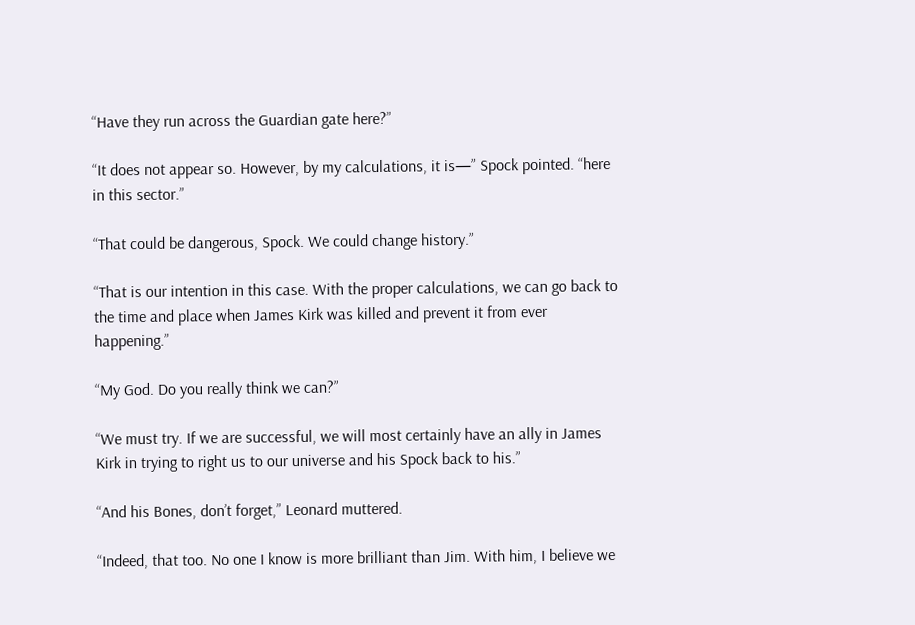“Have they run across the Guardian gate here?”

“It does not appear so. However, by my calculations, it is—” Spock pointed. “here in this sector.”

“That could be dangerous, Spock. We could change history.”

“That is our intention in this case. With the proper calculations, we can go back to the time and place when James Kirk was killed and prevent it from ever happening.”

“My God. Do you really think we can?”

“We must try. If we are successful, we will most certainly have an ally in James Kirk in trying to right us to our universe and his Spock back to his.”

“And his Bones, don’t forget,” Leonard muttered.

“Indeed, that too. No one I know is more brilliant than Jim. With him, I believe we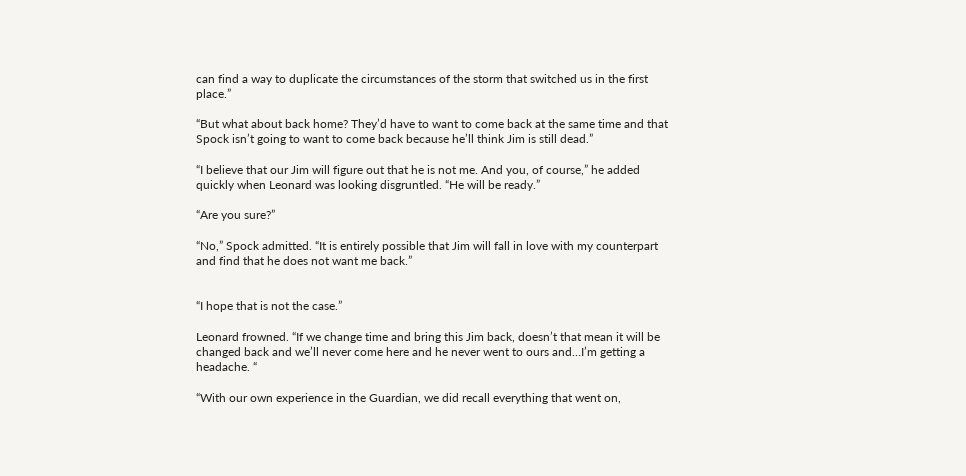can find a way to duplicate the circumstances of the storm that switched us in the first place.”

“But what about back home? They’d have to want to come back at the same time and that Spock isn’t going to want to come back because he’ll think Jim is still dead.”

“I believe that our Jim will figure out that he is not me. And you, of course,” he added quickly when Leonard was looking disgruntled. “He will be ready.”

“Are you sure?”

“No,” Spock admitted. “It is entirely possible that Jim will fall in love with my counterpart and find that he does not want me back.”


“I hope that is not the case.”

Leonard frowned. “If we change time and bring this Jim back, doesn’t that mean it will be changed back and we’ll never come here and he never went to ours and…I’m getting a headache. “

“With our own experience in the Guardian, we did recall everything that went on,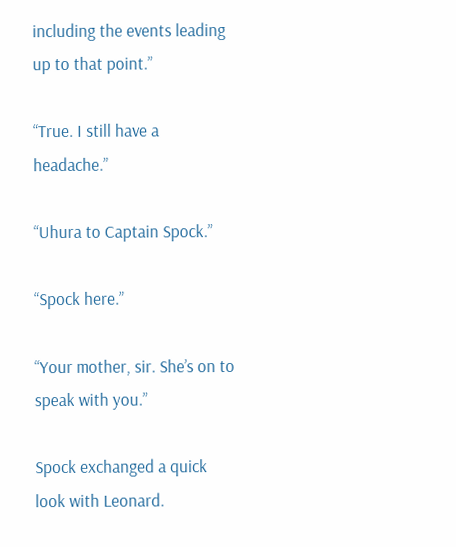including the events leading up to that point.”

“True. I still have a headache.”

“Uhura to Captain Spock.”

“Spock here.”

“Your mother, sir. She’s on to speak with you.”

Spock exchanged a quick look with Leonard.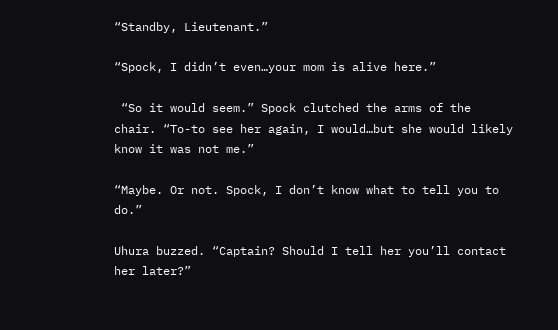“Standby, Lieutenant.”

“Spock, I didn’t even…your mom is alive here.”

 “So it would seem.” Spock clutched the arms of the chair. “To-to see her again, I would…but she would likely know it was not me.”

“Maybe. Or not. Spock, I don’t know what to tell you to do.”

Uhura buzzed. “Captain? Should I tell her you’ll contact her later?”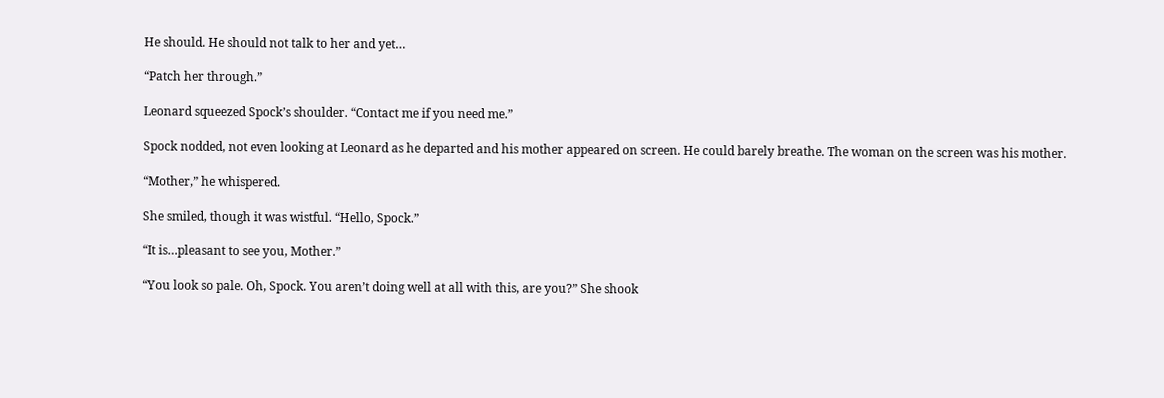He should. He should not talk to her and yet…

“Patch her through.”

Leonard squeezed Spock’s shoulder. “Contact me if you need me.”

Spock nodded, not even looking at Leonard as he departed and his mother appeared on screen. He could barely breathe. The woman on the screen was his mother.

“Mother,” he whispered.

She smiled, though it was wistful. “Hello, Spock.”

“It is…pleasant to see you, Mother.”

“You look so pale. Oh, Spock. You aren’t doing well at all with this, are you?” She shook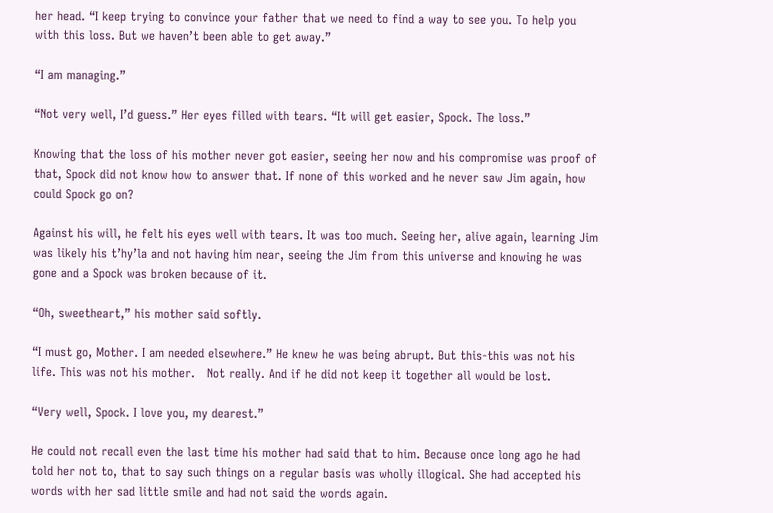her head. “I keep trying to convince your father that we need to find a way to see you. To help you with this loss. But we haven’t been able to get away.”

“I am managing.”

“Not very well, I’d guess.” Her eyes filled with tears. “It will get easier, Spock. The loss.”

Knowing that the loss of his mother never got easier, seeing her now and his compromise was proof of that, Spock did not know how to answer that. If none of this worked and he never saw Jim again, how could Spock go on?

Against his will, he felt his eyes well with tears. It was too much. Seeing her, alive again, learning Jim was likely his t’hy’la and not having him near, seeing the Jim from this universe and knowing he was gone and a Spock was broken because of it.

“Oh, sweetheart,” his mother said softly.

“I must go, Mother. I am needed elsewhere.” He knew he was being abrupt. But this-this was not his life. This was not his mother.   Not really. And if he did not keep it together all would be lost.

“Very well, Spock. I love you, my dearest.”

He could not recall even the last time his mother had said that to him. Because once long ago he had told her not to, that to say such things on a regular basis was wholly illogical. She had accepted his words with her sad little smile and had not said the words again.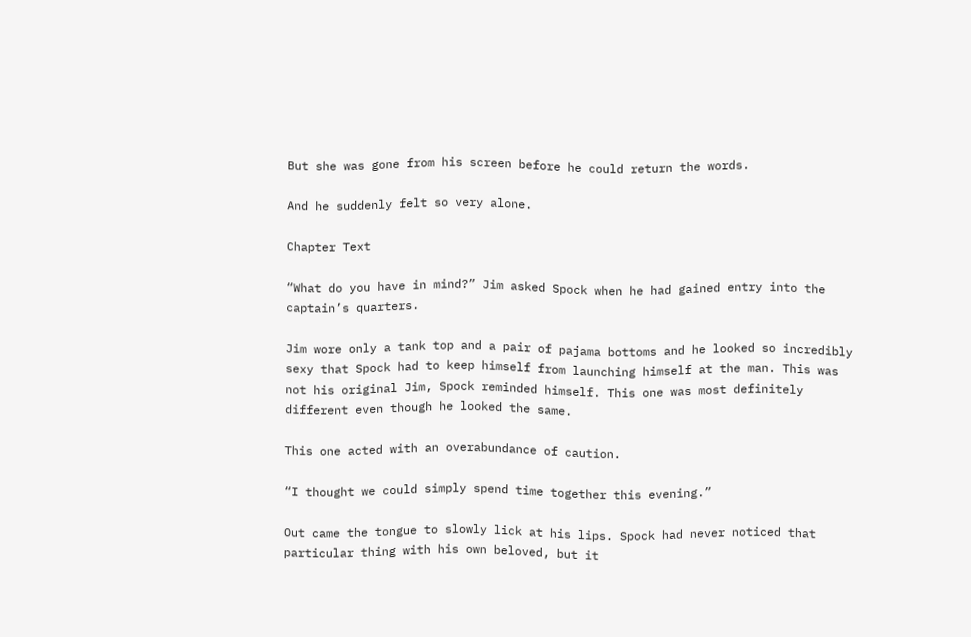But she was gone from his screen before he could return the words.

And he suddenly felt so very alone.

Chapter Text

“What do you have in mind?” Jim asked Spock when he had gained entry into the captain’s quarters.

Jim wore only a tank top and a pair of pajama bottoms and he looked so incredibly sexy that Spock had to keep himself from launching himself at the man. This was not his original Jim, Spock reminded himself. This one was most definitely different even though he looked the same.

This one acted with an overabundance of caution.

“I thought we could simply spend time together this evening.”

Out came the tongue to slowly lick at his lips. Spock had never noticed that particular thing with his own beloved, but it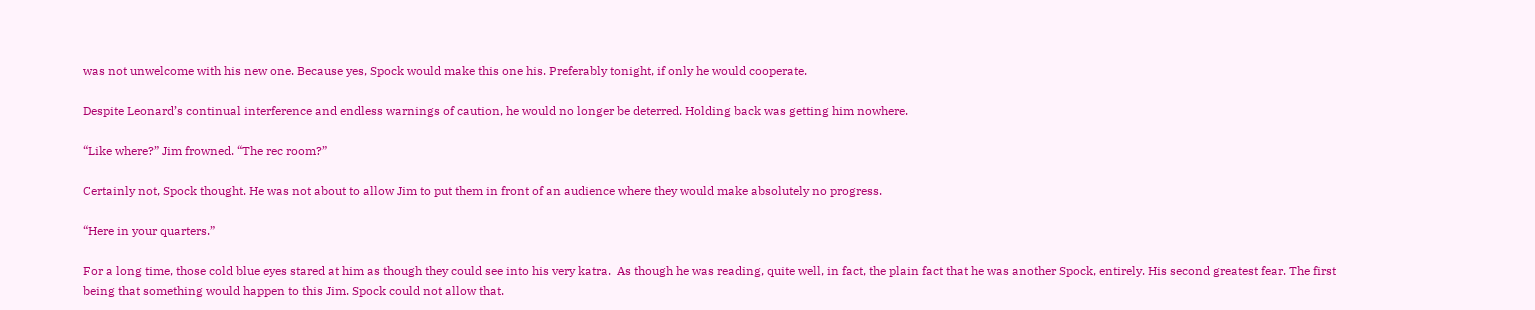was not unwelcome with his new one. Because yes, Spock would make this one his. Preferably tonight, if only he would cooperate.

Despite Leonard’s continual interference and endless warnings of caution, he would no longer be deterred. Holding back was getting him nowhere.

“Like where?” Jim frowned. “The rec room?”

Certainly not, Spock thought. He was not about to allow Jim to put them in front of an audience where they would make absolutely no progress.

“Here in your quarters.”

For a long time, those cold blue eyes stared at him as though they could see into his very katra.  As though he was reading, quite well, in fact, the plain fact that he was another Spock, entirely. His second greatest fear. The first being that something would happen to this Jim. Spock could not allow that.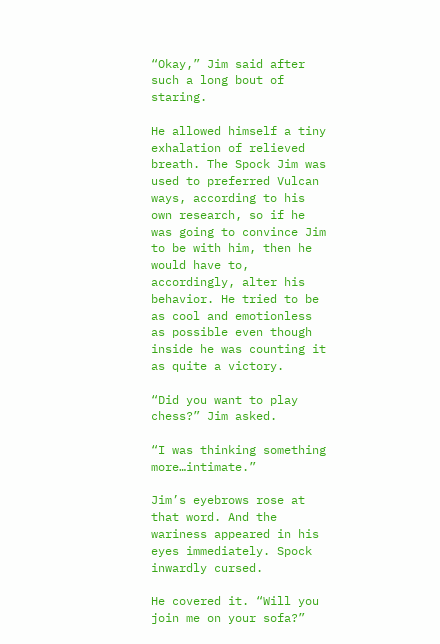“Okay,” Jim said after such a long bout of staring.

He allowed himself a tiny exhalation of relieved breath. The Spock Jim was used to preferred Vulcan ways, according to his own research, so if he was going to convince Jim to be with him, then he would have to, accordingly, alter his behavior. He tried to be as cool and emotionless as possible even though inside he was counting it as quite a victory.

“Did you want to play chess?” Jim asked.

“I was thinking something more…intimate.”

Jim’s eyebrows rose at that word. And the wariness appeared in his eyes immediately. Spock inwardly cursed.

He covered it. “Will you join me on your sofa?”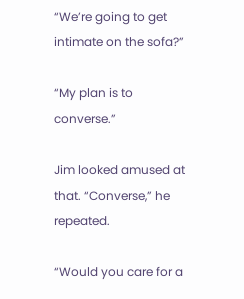“We’re going to get intimate on the sofa?”

“My plan is to converse.”

Jim looked amused at that. “Converse,” he repeated.

“Would you care for a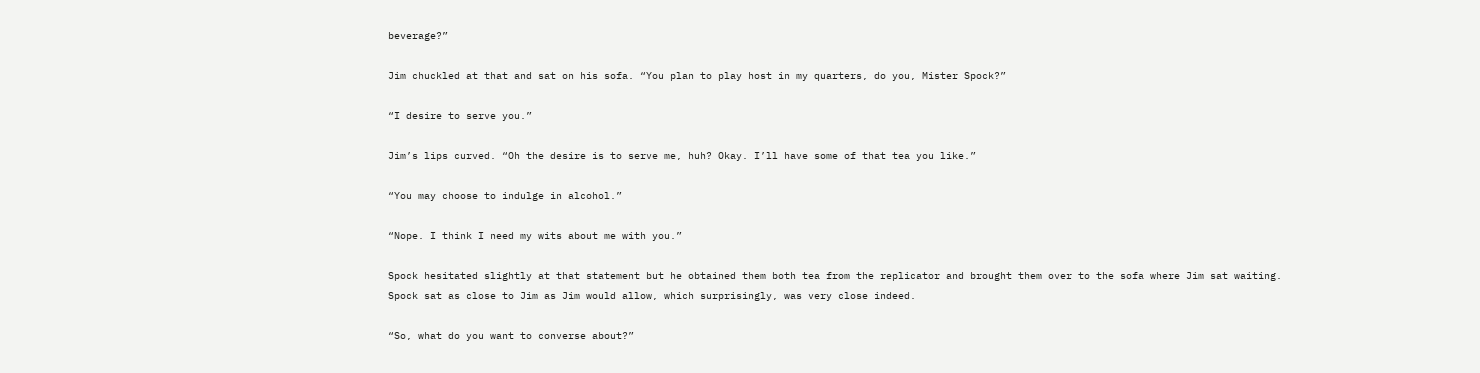beverage?”

Jim chuckled at that and sat on his sofa. “You plan to play host in my quarters, do you, Mister Spock?”

“I desire to serve you.”

Jim’s lips curved. “Oh the desire is to serve me, huh? Okay. I’ll have some of that tea you like.”

“You may choose to indulge in alcohol.”

“Nope. I think I need my wits about me with you.”

Spock hesitated slightly at that statement but he obtained them both tea from the replicator and brought them over to the sofa where Jim sat waiting. Spock sat as close to Jim as Jim would allow, which surprisingly, was very close indeed.

“So, what do you want to converse about?”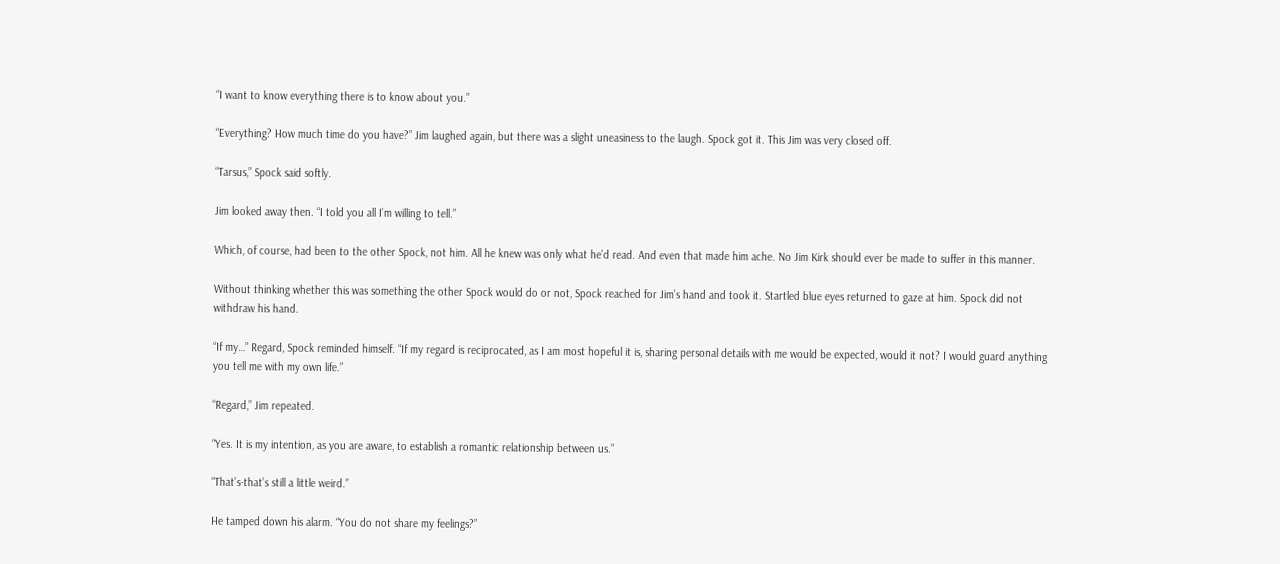“I want to know everything there is to know about you.”

“Everything? How much time do you have?” Jim laughed again, but there was a slight uneasiness to the laugh. Spock got it. This Jim was very closed off.

“Tarsus,” Spock said softly.

Jim looked away then. “I told you all I’m willing to tell.”

Which, of course, had been to the other Spock, not him. All he knew was only what he’d read. And even that made him ache. No Jim Kirk should ever be made to suffer in this manner.

Without thinking whether this was something the other Spock would do or not, Spock reached for Jim’s hand and took it. Startled blue eyes returned to gaze at him. Spock did not withdraw his hand.

“If my…” Regard, Spock reminded himself. “If my regard is reciprocated, as I am most hopeful it is, sharing personal details with me would be expected, would it not? I would guard anything you tell me with my own life.”

“Regard,” Jim repeated.

“Yes. It is my intention, as you are aware, to establish a romantic relationship between us.”

“That’s-that’s still a little weird.”

He tamped down his alarm. “You do not share my feelings?”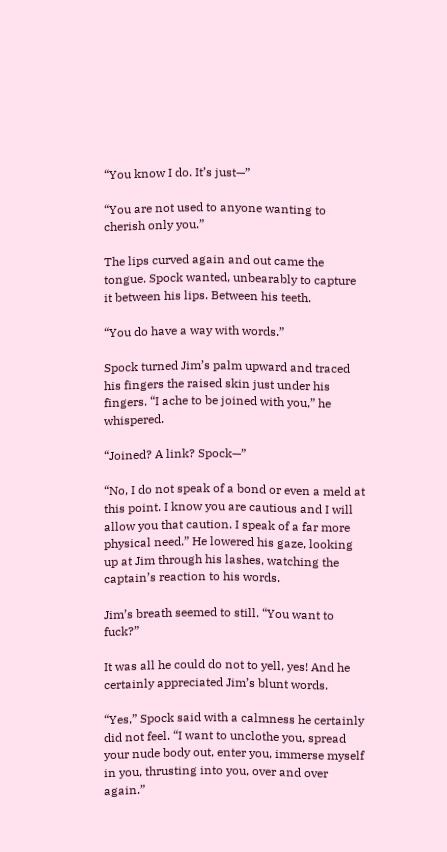“You know I do. It’s just—”

“You are not used to anyone wanting to cherish only you.”

The lips curved again and out came the tongue. Spock wanted, unbearably to capture it between his lips. Between his teeth.

“You do have a way with words.”

Spock turned Jim’s palm upward and traced his fingers the raised skin just under his fingers. “I ache to be joined with you,” he whispered.

“Joined? A link? Spock—”

“No, I do not speak of a bond or even a meld at this point. I know you are cautious and I will allow you that caution. I speak of a far more physical need.” He lowered his gaze, looking up at Jim through his lashes, watching the captain’s reaction to his words.

Jim’s breath seemed to still. “You want to fuck?”

It was all he could do not to yell, yes! And he certainly appreciated Jim’s blunt words.

“Yes,” Spock said with a calmness he certainly did not feel. “I want to unclothe you, spread your nude body out, enter you, immerse myself in you, thrusting into you, over and over again.”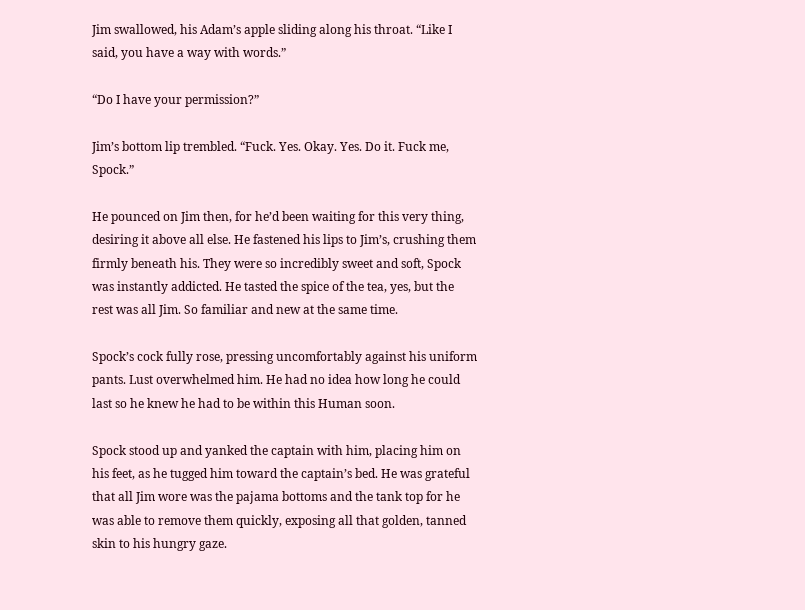Jim swallowed, his Adam’s apple sliding along his throat. “Like I said, you have a way with words.”

“Do I have your permission?”

Jim’s bottom lip trembled. “Fuck. Yes. Okay. Yes. Do it. Fuck me, Spock.”

He pounced on Jim then, for he’d been waiting for this very thing, desiring it above all else. He fastened his lips to Jim’s, crushing them firmly beneath his. They were so incredibly sweet and soft, Spock was instantly addicted. He tasted the spice of the tea, yes, but the rest was all Jim. So familiar and new at the same time.

Spock’s cock fully rose, pressing uncomfortably against his uniform pants. Lust overwhelmed him. He had no idea how long he could last so he knew he had to be within this Human soon.

Spock stood up and yanked the captain with him, placing him on his feet, as he tugged him toward the captain’s bed. He was grateful that all Jim wore was the pajama bottoms and the tank top for he was able to remove them quickly, exposing all that golden, tanned skin to his hungry gaze.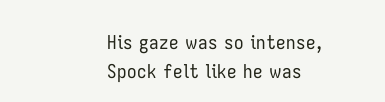His gaze was so intense, Spock felt like he was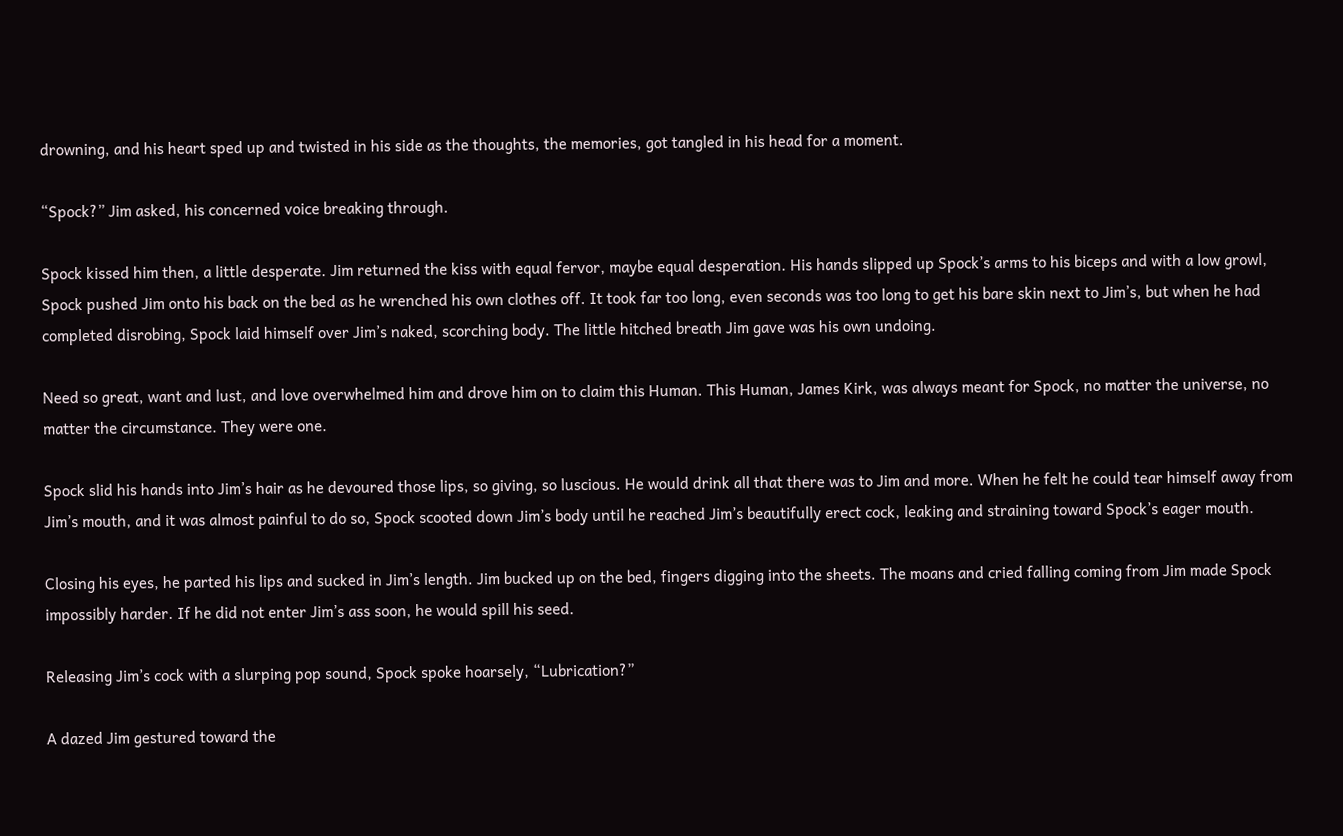drowning, and his heart sped up and twisted in his side as the thoughts, the memories, got tangled in his head for a moment.

“Spock?” Jim asked, his concerned voice breaking through.

Spock kissed him then, a little desperate. Jim returned the kiss with equal fervor, maybe equal desperation. His hands slipped up Spock’s arms to his biceps and with a low growl, Spock pushed Jim onto his back on the bed as he wrenched his own clothes off. It took far too long, even seconds was too long to get his bare skin next to Jim’s, but when he had completed disrobing, Spock laid himself over Jim’s naked, scorching body. The little hitched breath Jim gave was his own undoing.

Need so great, want and lust, and love overwhelmed him and drove him on to claim this Human. This Human, James Kirk, was always meant for Spock, no matter the universe, no matter the circumstance. They were one.

Spock slid his hands into Jim’s hair as he devoured those lips, so giving, so luscious. He would drink all that there was to Jim and more. When he felt he could tear himself away from Jim’s mouth, and it was almost painful to do so, Spock scooted down Jim’s body until he reached Jim’s beautifully erect cock, leaking and straining toward Spock’s eager mouth.

Closing his eyes, he parted his lips and sucked in Jim’s length. Jim bucked up on the bed, fingers digging into the sheets. The moans and cried falling coming from Jim made Spock impossibly harder. If he did not enter Jim’s ass soon, he would spill his seed.

Releasing Jim’s cock with a slurping pop sound, Spock spoke hoarsely, “Lubrication?”

A dazed Jim gestured toward the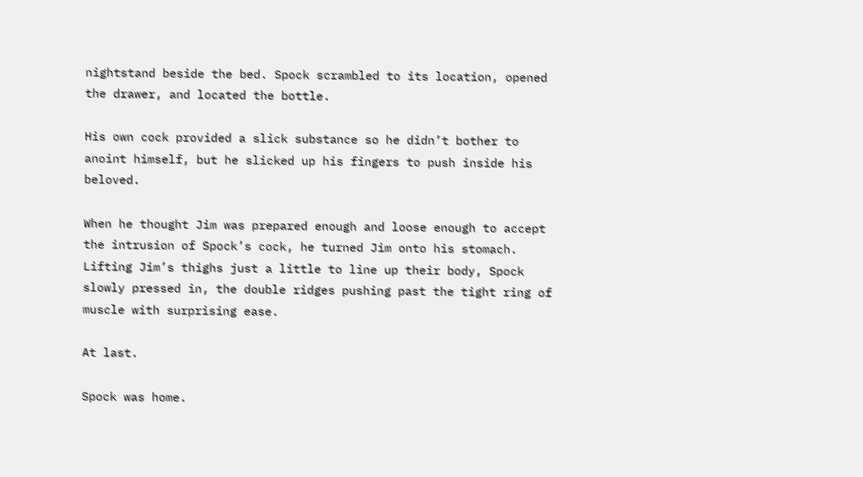nightstand beside the bed. Spock scrambled to its location, opened the drawer, and located the bottle.

His own cock provided a slick substance so he didn’t bother to anoint himself, but he slicked up his fingers to push inside his beloved.

When he thought Jim was prepared enough and loose enough to accept the intrusion of Spock’s cock, he turned Jim onto his stomach. Lifting Jim’s thighs just a little to line up their body, Spock slowly pressed in, the double ridges pushing past the tight ring of muscle with surprising ease.

At last.

Spock was home.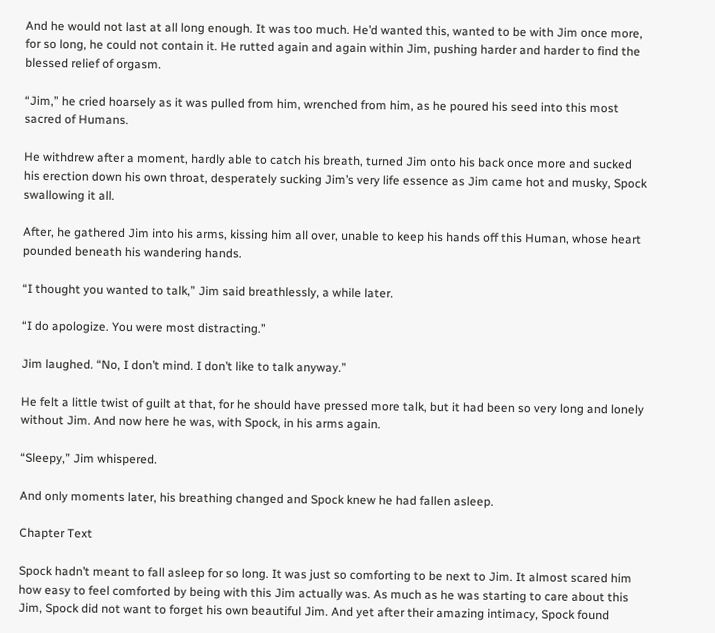And he would not last at all long enough. It was too much. He’d wanted this, wanted to be with Jim once more, for so long, he could not contain it. He rutted again and again within Jim, pushing harder and harder to find the blessed relief of orgasm.

“Jim,” he cried hoarsely as it was pulled from him, wrenched from him, as he poured his seed into this most sacred of Humans.

He withdrew after a moment, hardly able to catch his breath, turned Jim onto his back once more and sucked his erection down his own throat, desperately sucking Jim’s very life essence as Jim came hot and musky, Spock swallowing it all.

After, he gathered Jim into his arms, kissing him all over, unable to keep his hands off this Human, whose heart pounded beneath his wandering hands.

“I thought you wanted to talk,” Jim said breathlessly, a while later.

“I do apologize. You were most distracting.”

Jim laughed. “No, I don’t mind. I don’t like to talk anyway.”

He felt a little twist of guilt at that, for he should have pressed more talk, but it had been so very long and lonely without Jim. And now here he was, with Spock, in his arms again.

“Sleepy,” Jim whispered.

And only moments later, his breathing changed and Spock knew he had fallen asleep.

Chapter Text

Spock hadn’t meant to fall asleep for so long. It was just so comforting to be next to Jim. It almost scared him how easy to feel comforted by being with this Jim actually was. As much as he was starting to care about this Jim, Spock did not want to forget his own beautiful Jim. And yet after their amazing intimacy, Spock found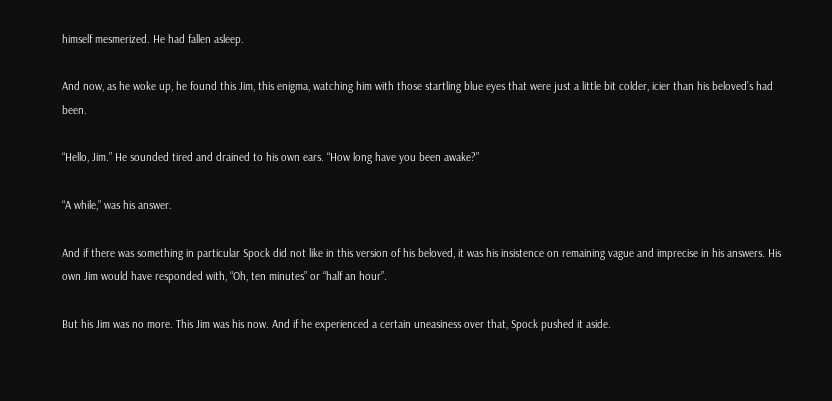himself mesmerized. He had fallen asleep.

And now, as he woke up, he found this Jim, this enigma, watching him with those startling blue eyes that were just a little bit colder, icier than his beloved’s had been.

“Hello, Jim.” He sounded tired and drained to his own ears. “How long have you been awake?”

“A while,” was his answer.

And if there was something in particular Spock did not like in this version of his beloved, it was his insistence on remaining vague and imprecise in his answers. His own Jim would have responded with, “Oh, ten minutes” or “half an hour”.

But his Jim was no more. This Jim was his now. And if he experienced a certain uneasiness over that, Spock pushed it aside.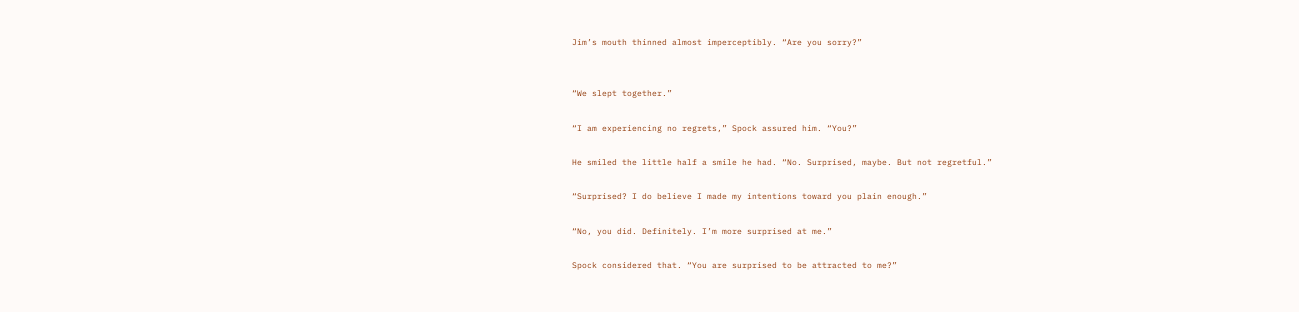Jim’s mouth thinned almost imperceptibly. “Are you sorry?”


“We slept together.”

“I am experiencing no regrets,” Spock assured him. “You?”

He smiled the little half a smile he had. “No. Surprised, maybe. But not regretful.”

“Surprised? I do believe I made my intentions toward you plain enough.”

“No, you did. Definitely. I’m more surprised at me.”

Spock considered that. “You are surprised to be attracted to me?”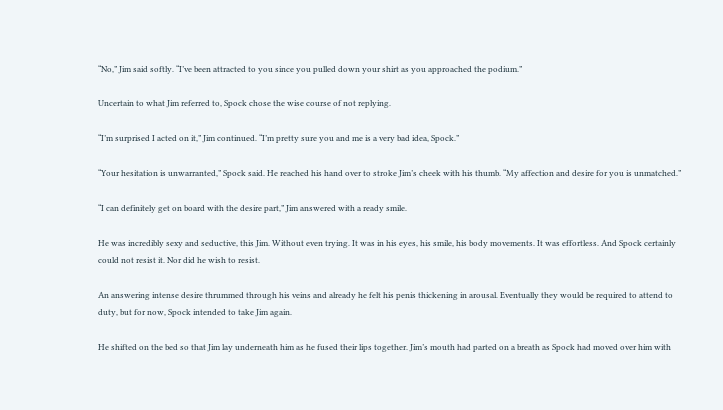“No,” Jim said softly. “I’ve been attracted to you since you pulled down your shirt as you approached the podium.”

Uncertain to what Jim referred to, Spock chose the wise course of not replying.

“I’m surprised I acted on it,” Jim continued. “I’m pretty sure you and me is a very bad idea, Spock.”

“Your hesitation is unwarranted,” Spock said. He reached his hand over to stroke Jim’s cheek with his thumb. “My affection and desire for you is unmatched.”

“I can definitely get on board with the desire part,” Jim answered with a ready smile.

He was incredibly sexy and seductive, this Jim. Without even trying. It was in his eyes, his smile, his body movements. It was effortless. And Spock certainly could not resist it. Nor did he wish to resist.

An answering intense desire thrummed through his veins and already he felt his penis thickening in arousal. Eventually they would be required to attend to duty, but for now, Spock intended to take Jim again.

He shifted on the bed so that Jim lay underneath him as he fused their lips together. Jim’s mouth had parted on a breath as Spock had moved over him with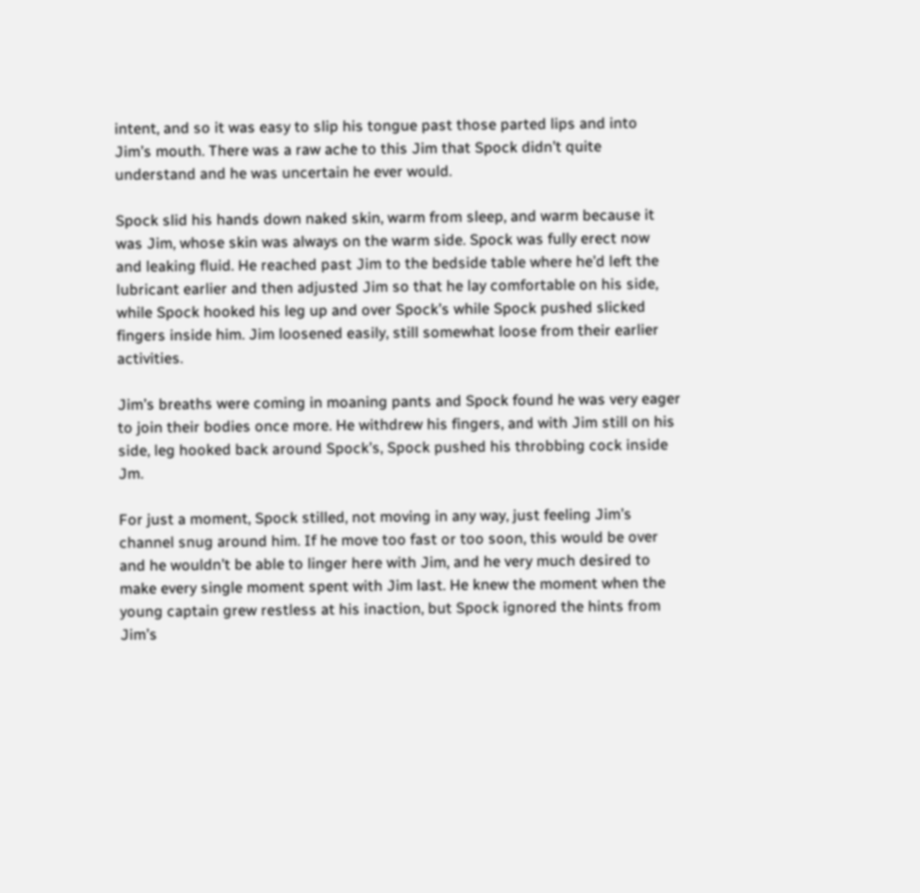intent, and so it was easy to slip his tongue past those parted lips and into Jim’s mouth. There was a raw ache to this Jim that Spock didn’t quite understand and he was uncertain he ever would.

Spock slid his hands down naked skin, warm from sleep, and warm because it was Jim, whose skin was always on the warm side. Spock was fully erect now and leaking fluid. He reached past Jim to the bedside table where he’d left the lubricant earlier and then adjusted Jim so that he lay comfortable on his side, while Spock hooked his leg up and over Spock’s while Spock pushed slicked fingers inside him. Jim loosened easily, still somewhat loose from their earlier activities.

Jim’s breaths were coming in moaning pants and Spock found he was very eager to join their bodies once more. He withdrew his fingers, and with Jim still on his side, leg hooked back around Spock’s, Spock pushed his throbbing cock inside Jm.

For just a moment, Spock stilled, not moving in any way, just feeling Jim’s channel snug around him. If he move too fast or too soon, this would be over and he wouldn’t be able to linger here with Jim, and he very much desired to make every single moment spent with Jim last. He knew the moment when the young captain grew restless at his inaction, but Spock ignored the hints from Jim’s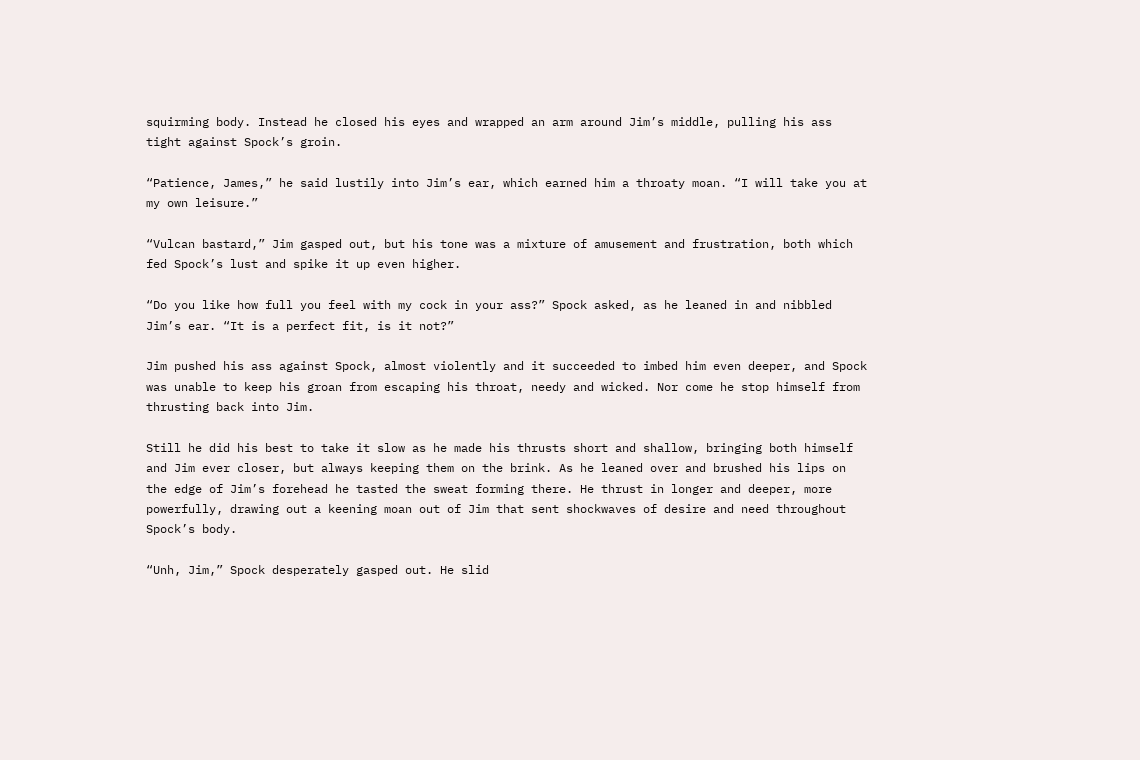squirming body. Instead he closed his eyes and wrapped an arm around Jim’s middle, pulling his ass tight against Spock’s groin.

“Patience, James,” he said lustily into Jim’s ear, which earned him a throaty moan. “I will take you at my own leisure.”

“Vulcan bastard,” Jim gasped out, but his tone was a mixture of amusement and frustration, both which fed Spock’s lust and spike it up even higher.

“Do you like how full you feel with my cock in your ass?” Spock asked, as he leaned in and nibbled Jim’s ear. “It is a perfect fit, is it not?”

Jim pushed his ass against Spock, almost violently and it succeeded to imbed him even deeper, and Spock was unable to keep his groan from escaping his throat, needy and wicked. Nor come he stop himself from thrusting back into Jim.

Still he did his best to take it slow as he made his thrusts short and shallow, bringing both himself and Jim ever closer, but always keeping them on the brink. As he leaned over and brushed his lips on the edge of Jim’s forehead he tasted the sweat forming there. He thrust in longer and deeper, more powerfully, drawing out a keening moan out of Jim that sent shockwaves of desire and need throughout Spock’s body.

“Unh, Jim,” Spock desperately gasped out. He slid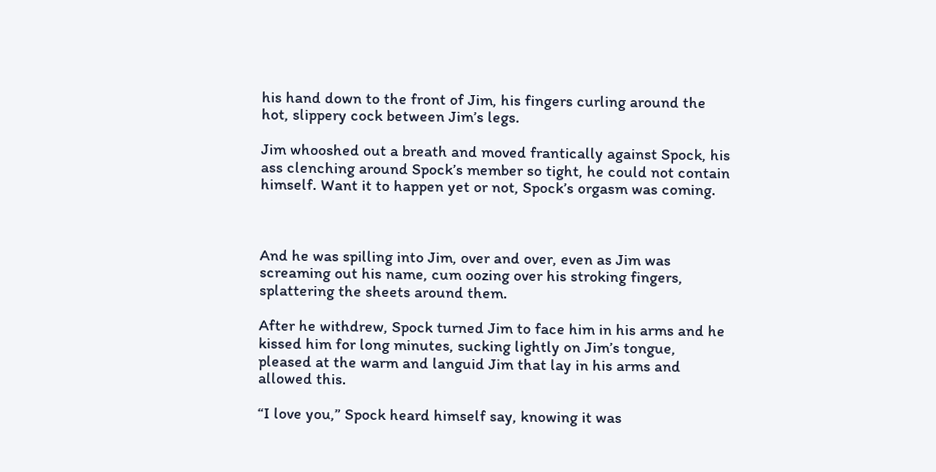his hand down to the front of Jim, his fingers curling around the hot, slippery cock between Jim’s legs.

Jim whooshed out a breath and moved frantically against Spock, his ass clenching around Spock’s member so tight, he could not contain himself. Want it to happen yet or not, Spock’s orgasm was coming.



And he was spilling into Jim, over and over, even as Jim was screaming out his name, cum oozing over his stroking fingers, splattering the sheets around them.

After he withdrew, Spock turned Jim to face him in his arms and he kissed him for long minutes, sucking lightly on Jim’s tongue, pleased at the warm and languid Jim that lay in his arms and allowed this.

“I love you,” Spock heard himself say, knowing it was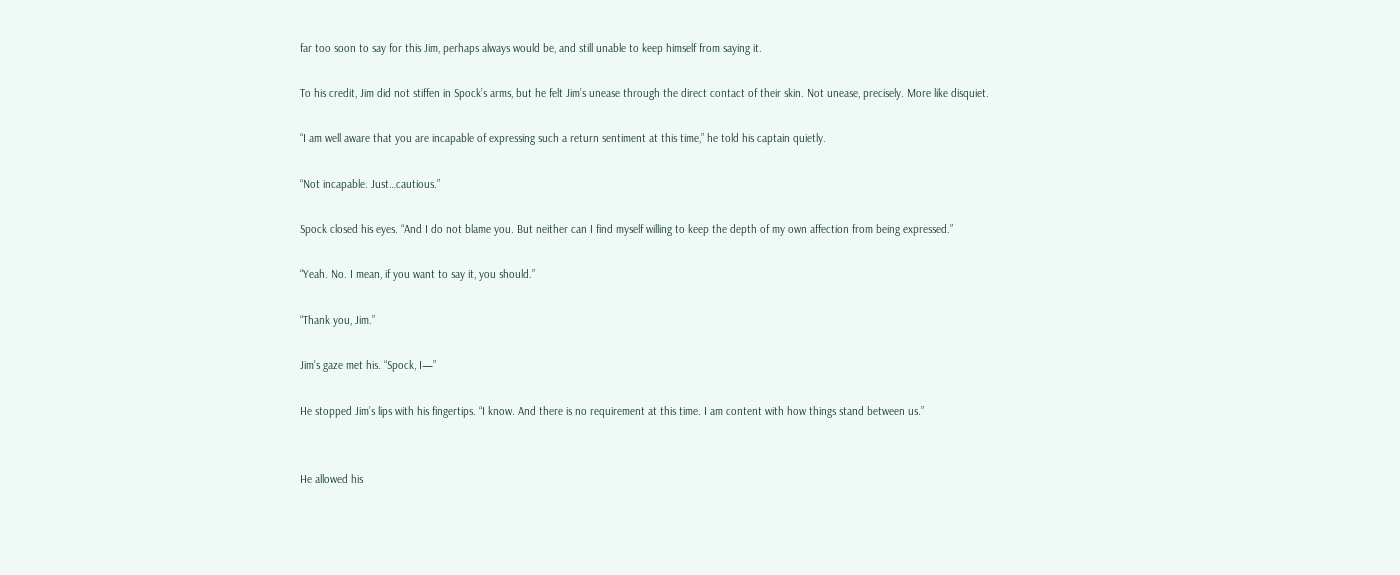far too soon to say for this Jim, perhaps always would be, and still unable to keep himself from saying it.

To his credit, Jim did not stiffen in Spock’s arms, but he felt Jim’s unease through the direct contact of their skin. Not unease, precisely. More like disquiet.

“I am well aware that you are incapable of expressing such a return sentiment at this time,” he told his captain quietly.

“Not incapable. Just…cautious.”

Spock closed his eyes. “And I do not blame you. But neither can I find myself willing to keep the depth of my own affection from being expressed.”

“Yeah. No. I mean, if you want to say it, you should.”

“Thank you, Jim.”

Jim’s gaze met his. “Spock, I—”

He stopped Jim’s lips with his fingertips. “I know. And there is no requirement at this time. I am content with how things stand between us.”


He allowed his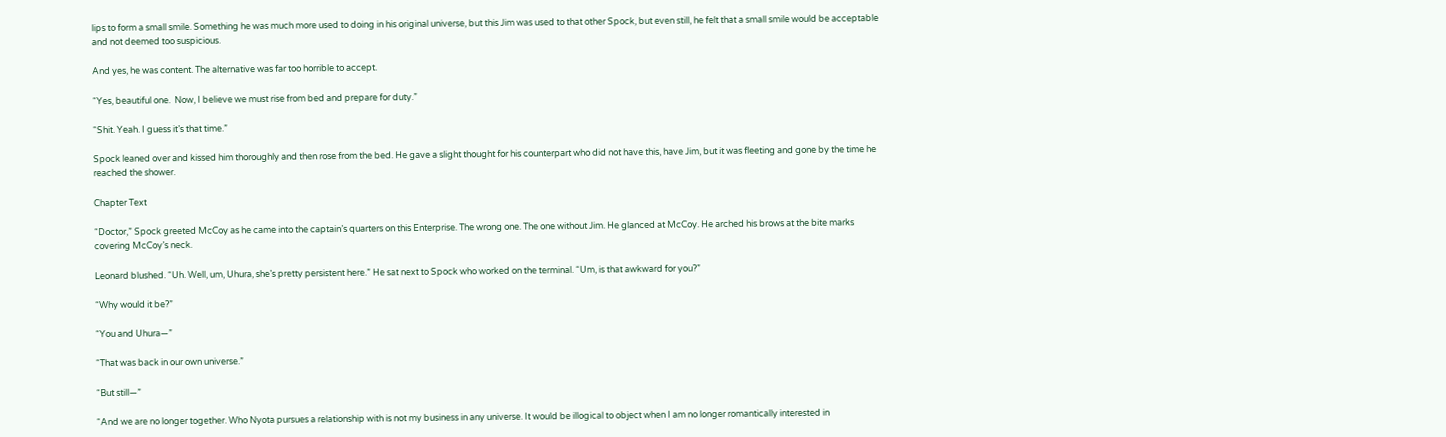lips to form a small smile. Something he was much more used to doing in his original universe, but this Jim was used to that other Spock, but even still, he felt that a small smile would be acceptable and not deemed too suspicious.

And yes, he was content. The alternative was far too horrible to accept.

“Yes, beautiful one.  Now, I believe we must rise from bed and prepare for duty.”

“Shit. Yeah. I guess it’s that time.”

Spock leaned over and kissed him thoroughly and then rose from the bed. He gave a slight thought for his counterpart who did not have this, have Jim, but it was fleeting and gone by the time he reached the shower.

Chapter Text

“Doctor,” Spock greeted McCoy as he came into the captain’s quarters on this Enterprise. The wrong one. The one without Jim. He glanced at McCoy. He arched his brows at the bite marks covering McCoy’s neck.

Leonard blushed. “Uh. Well, um, Uhura, she’s pretty persistent here.” He sat next to Spock who worked on the terminal. “Um, is that awkward for you?”

“Why would it be?”

“You and Uhura—”

“That was back in our own universe.”

“But still—”

“And we are no longer together. Who Nyota pursues a relationship with is not my business in any universe. It would be illogical to object when I am no longer romantically interested in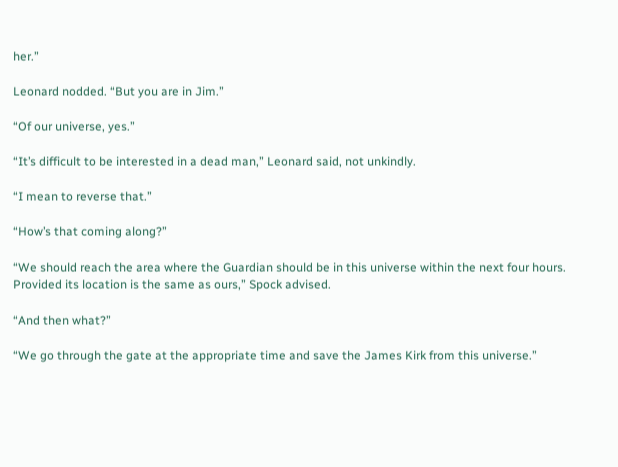her.”

Leonard nodded. “But you are in Jim.”

“Of our universe, yes.”

“It’s difficult to be interested in a dead man,” Leonard said, not unkindly.

“I mean to reverse that.”

“How’s that coming along?”

“We should reach the area where the Guardian should be in this universe within the next four hours. Provided its location is the same as ours,” Spock advised.

“And then what?”

“We go through the gate at the appropriate time and save the James Kirk from this universe.”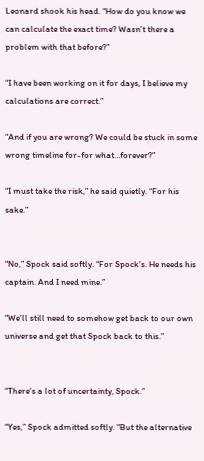Leonard shook his head. “How do you know we can calculate the exact time? Wasn’t there a problem with that before?”

“I have been working on it for days, I believe my calculations are correct.”

“And if you are wrong? We could be stuck in some wrong timeline for-for what…forever?”

“I must take the risk,” he said quietly. “For his sake.”


“No,” Spock said softly. “For Spock’s. He needs his captain. And I need mine.”

“We’ll still need to somehow get back to our own universe and get that Spock back to this.”


“There’s a lot of uncertainty, Spock.”

“Yes,” Spock admitted softly. “But the alternative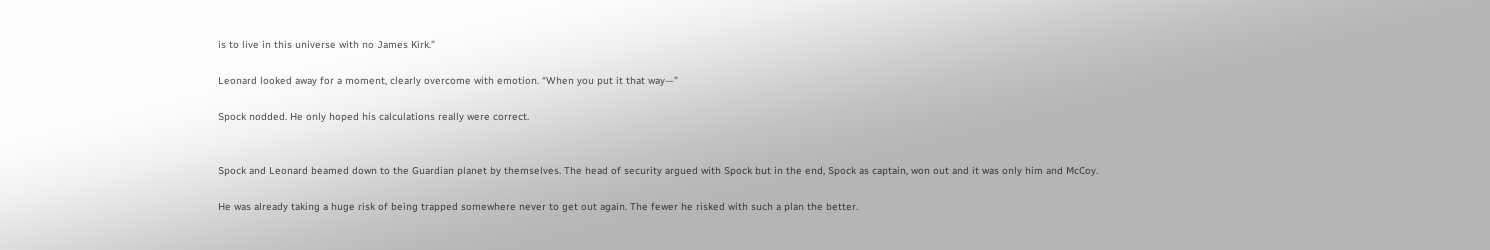is to live in this universe with no James Kirk.”

Leonard looked away for a moment, clearly overcome with emotion. “When you put it that way—”

Spock nodded. He only hoped his calculations really were correct.


Spock and Leonard beamed down to the Guardian planet by themselves. The head of security argued with Spock but in the end, Spock as captain, won out and it was only him and McCoy.

He was already taking a huge risk of being trapped somewhere never to get out again. The fewer he risked with such a plan the better.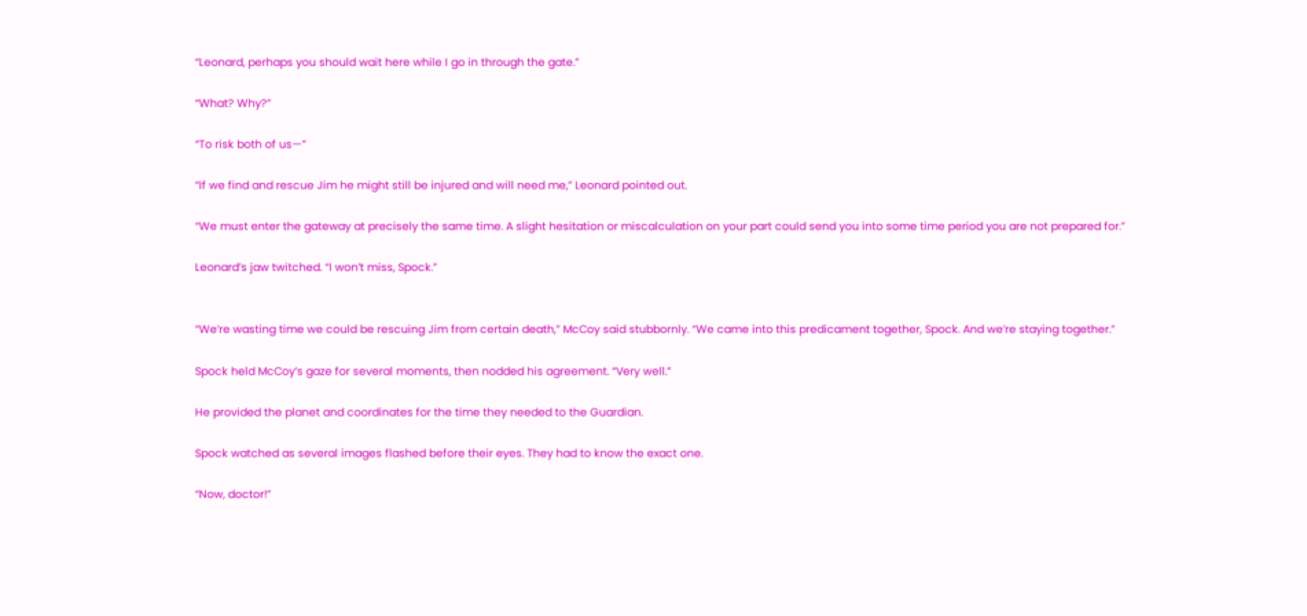“Leonard, perhaps you should wait here while I go in through the gate.”

“What? Why?”

“To risk both of us—”

“If we find and rescue Jim he might still be injured and will need me,” Leonard pointed out.

“We must enter the gateway at precisely the same time. A slight hesitation or miscalculation on your part could send you into some time period you are not prepared for.”

Leonard’s jaw twitched. “I won’t miss, Spock.”


“We’re wasting time we could be rescuing Jim from certain death,” McCoy said stubbornly. “We came into this predicament together, Spock. And we’re staying together.”

Spock held McCoy’s gaze for several moments, then nodded his agreement. “Very well.”

He provided the planet and coordinates for the time they needed to the Guardian.

Spock watched as several images flashed before their eyes. They had to know the exact one.

“Now, doctor!”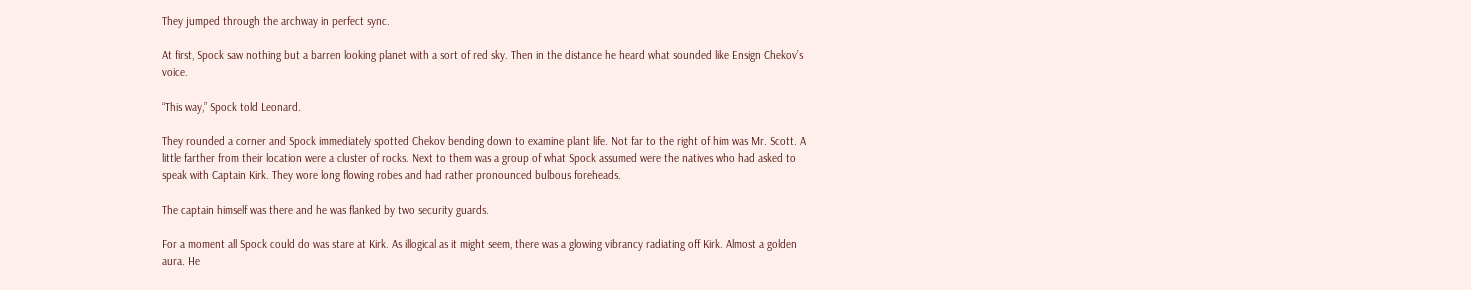They jumped through the archway in perfect sync.

At first, Spock saw nothing but a barren looking planet with a sort of red sky. Then in the distance he heard what sounded like Ensign Chekov’s voice.

“This way,” Spock told Leonard.

They rounded a corner and Spock immediately spotted Chekov bending down to examine plant life. Not far to the right of him was Mr. Scott. A little farther from their location were a cluster of rocks. Next to them was a group of what Spock assumed were the natives who had asked to speak with Captain Kirk. They wore long flowing robes and had rather pronounced bulbous foreheads.

The captain himself was there and he was flanked by two security guards.

For a moment all Spock could do was stare at Kirk. As illogical as it might seem, there was a glowing vibrancy radiating off Kirk. Almost a golden aura. He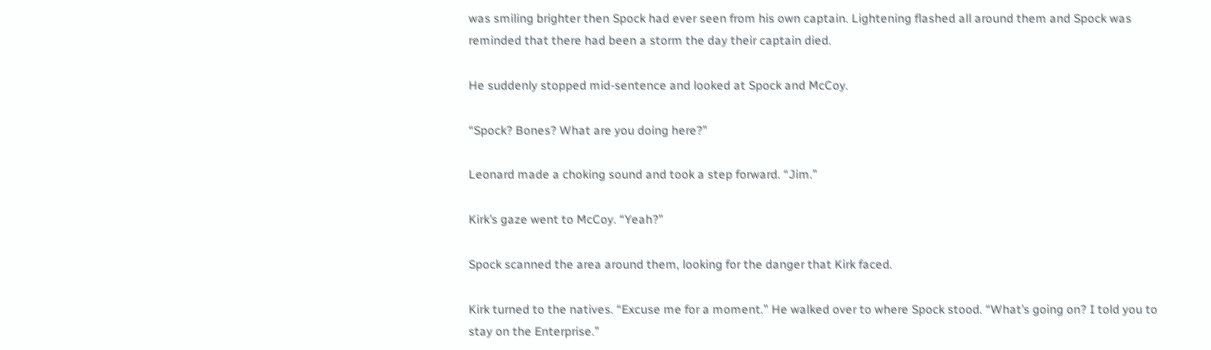was smiling brighter then Spock had ever seen from his own captain. Lightening flashed all around them and Spock was reminded that there had been a storm the day their captain died.

He suddenly stopped mid-sentence and looked at Spock and McCoy.

“Spock? Bones? What are you doing here?”

Leonard made a choking sound and took a step forward. “Jim.”

Kirk’s gaze went to McCoy. “Yeah?”

Spock scanned the area around them, looking for the danger that Kirk faced.

Kirk turned to the natives. “Excuse me for a moment.” He walked over to where Spock stood. “What’s going on? I told you to stay on the Enterprise.”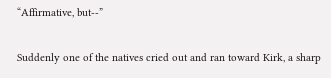“Affirmative, but--”

Suddenly one of the natives cried out and ran toward Kirk, a sharp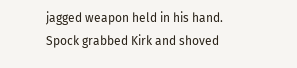jagged weapon held in his hand.  Spock grabbed Kirk and shoved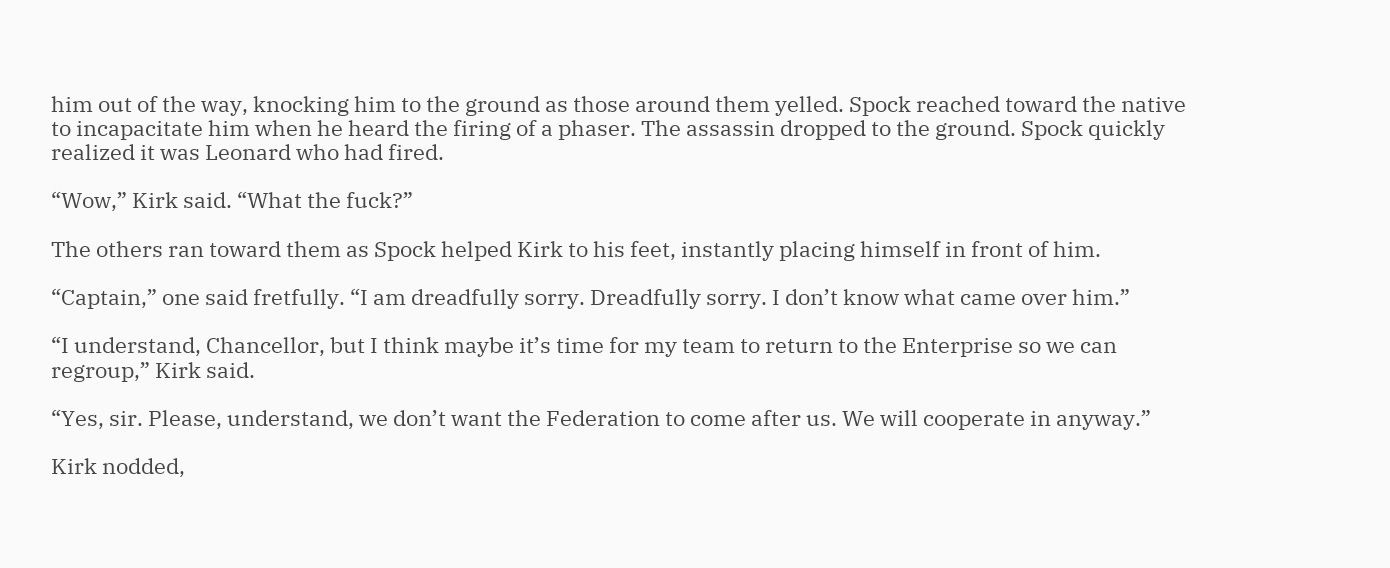him out of the way, knocking him to the ground as those around them yelled. Spock reached toward the native to incapacitate him when he heard the firing of a phaser. The assassin dropped to the ground. Spock quickly realized it was Leonard who had fired.

“Wow,” Kirk said. “What the fuck?”

The others ran toward them as Spock helped Kirk to his feet, instantly placing himself in front of him.

“Captain,” one said fretfully. “I am dreadfully sorry. Dreadfully sorry. I don’t know what came over him.”

“I understand, Chancellor, but I think maybe it’s time for my team to return to the Enterprise so we can regroup,” Kirk said.

“Yes, sir. Please, understand, we don’t want the Federation to come after us. We will cooperate in anyway.”

Kirk nodded,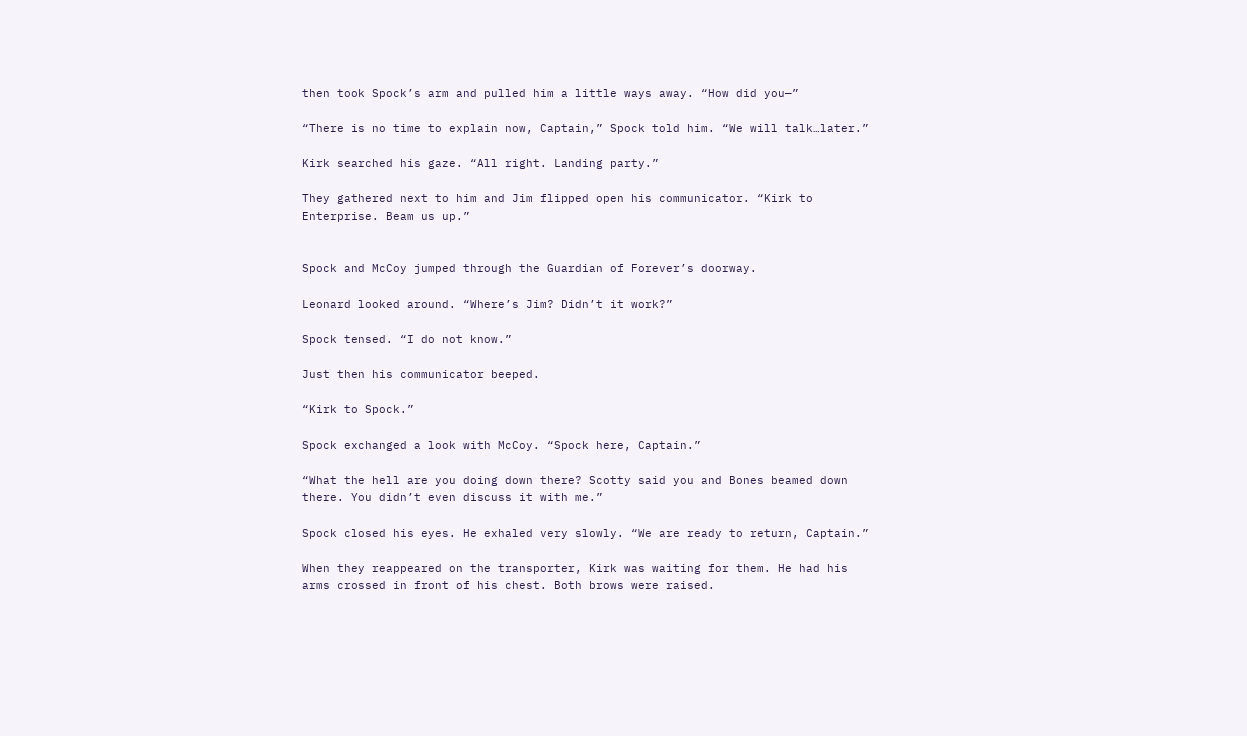then took Spock’s arm and pulled him a little ways away. “How did you—”

“There is no time to explain now, Captain,” Spock told him. “We will talk…later.”

Kirk searched his gaze. “All right. Landing party.”

They gathered next to him and Jim flipped open his communicator. “Kirk to Enterprise. Beam us up.”


Spock and McCoy jumped through the Guardian of Forever’s doorway.

Leonard looked around. “Where’s Jim? Didn’t it work?”

Spock tensed. “I do not know.”

Just then his communicator beeped.

“Kirk to Spock.”

Spock exchanged a look with McCoy. “Spock here, Captain.”

“What the hell are you doing down there? Scotty said you and Bones beamed down there. You didn’t even discuss it with me.”

Spock closed his eyes. He exhaled very slowly. “We are ready to return, Captain.”

When they reappeared on the transporter, Kirk was waiting for them. He had his arms crossed in front of his chest. Both brows were raised.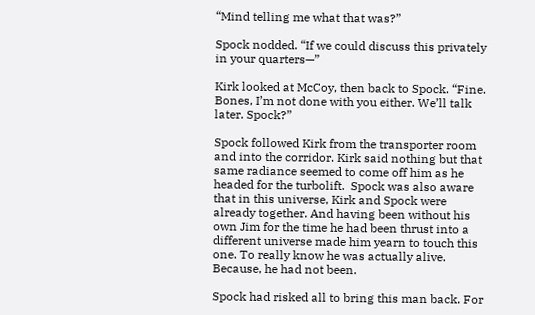“Mind telling me what that was?”

Spock nodded. “If we could discuss this privately in your quarters—”

Kirk looked at McCoy, then back to Spock. “Fine. Bones, I’m not done with you either. We’ll talk later. Spock?”

Spock followed Kirk from the transporter room and into the corridor. Kirk said nothing but that same radiance seemed to come off him as he headed for the turbolift.  Spock was also aware that in this universe, Kirk and Spock were already together. And having been without his own Jim for the time he had been thrust into a different universe made him yearn to touch this one. To really know he was actually alive. Because, he had not been.

Spock had risked all to bring this man back. For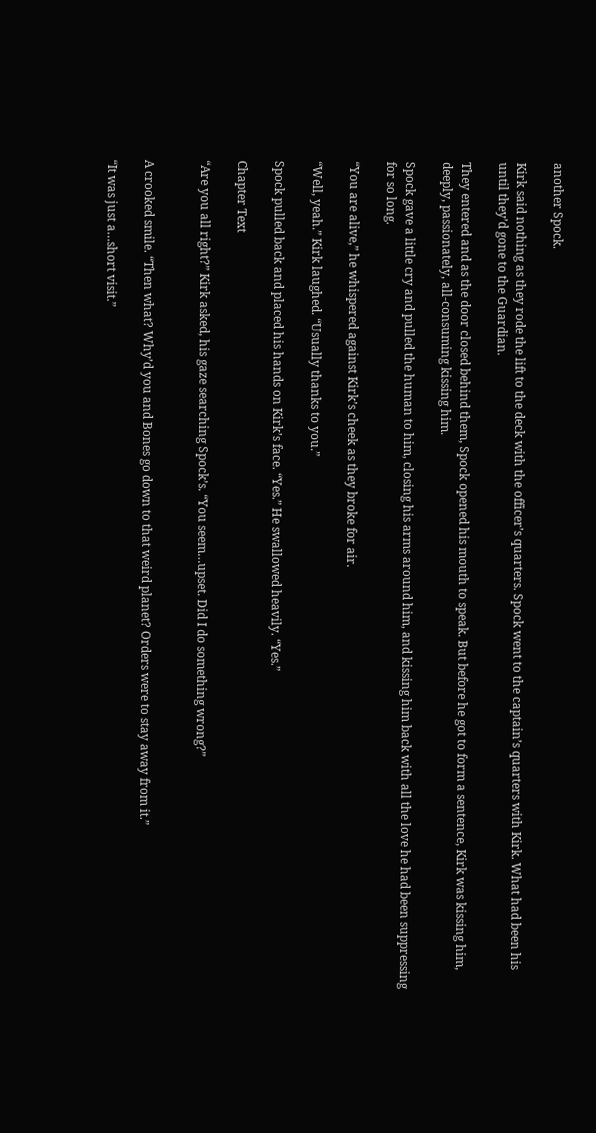another Spock.

Kirk said nothing as they rode the lift to the deck with the officer’s quarters. Spock went to the captain’s quarters with Kirk. What had been his until they’d gone to the Guardian.

They entered and as the door closed behind them, Spock opened his mouth to speak. But before he got to form a sentence, Kirk was kissing him, deeply, passionately, all-consuming kissing him.

Spock gave a little cry and pulled the human to him, closing his arms around him, and kissing him back with all the love he had been suppressing for so long.

“You are alive,” he whispered against Kirk’s cheek as they broke for air.

“Well, yeah.” Kirk laughed. “Usually thanks to you.”

Spock pulled back and placed his hands on Kirk’s face. “Yes.” He swallowed heavily. “Yes.”

Chapter Text

“Are you all right?” Kirk asked, his gaze searching Spock’s. “You seem…upset. Did I do something wrong?”


A crooked smile. “Then what? Why’d you and Bones go down to that weird planet? Orders were to stay away from it.”

“It was just a…short visit.”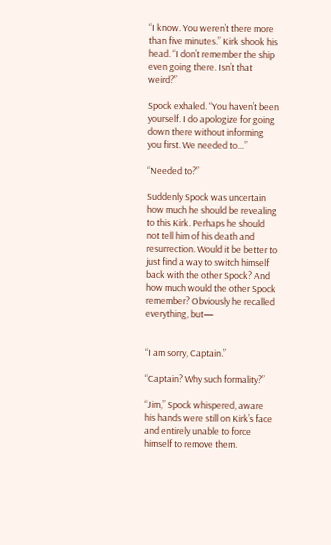“I know. You weren’t there more than five minutes.” Kirk shook his head. “I don’t remember the ship even going there. Isn’t that weird?”

Spock exhaled. “You haven’t been yourself. I do apologize for going down there without informing you first. We needed to…”

“Needed to?”

Suddenly Spock was uncertain how much he should be revealing to this Kirk. Perhaps he should not tell him of his death and resurrection. Would it be better to just find a way to switch himself back with the other Spock? And how much would the other Spock remember? Obviously he recalled everything, but—


“I am sorry, Captain.”

“Captain? Why such formality?”

“Jim,” Spock whispered, aware his hands were still on Kirk’s face and entirely unable to force himself to remove them.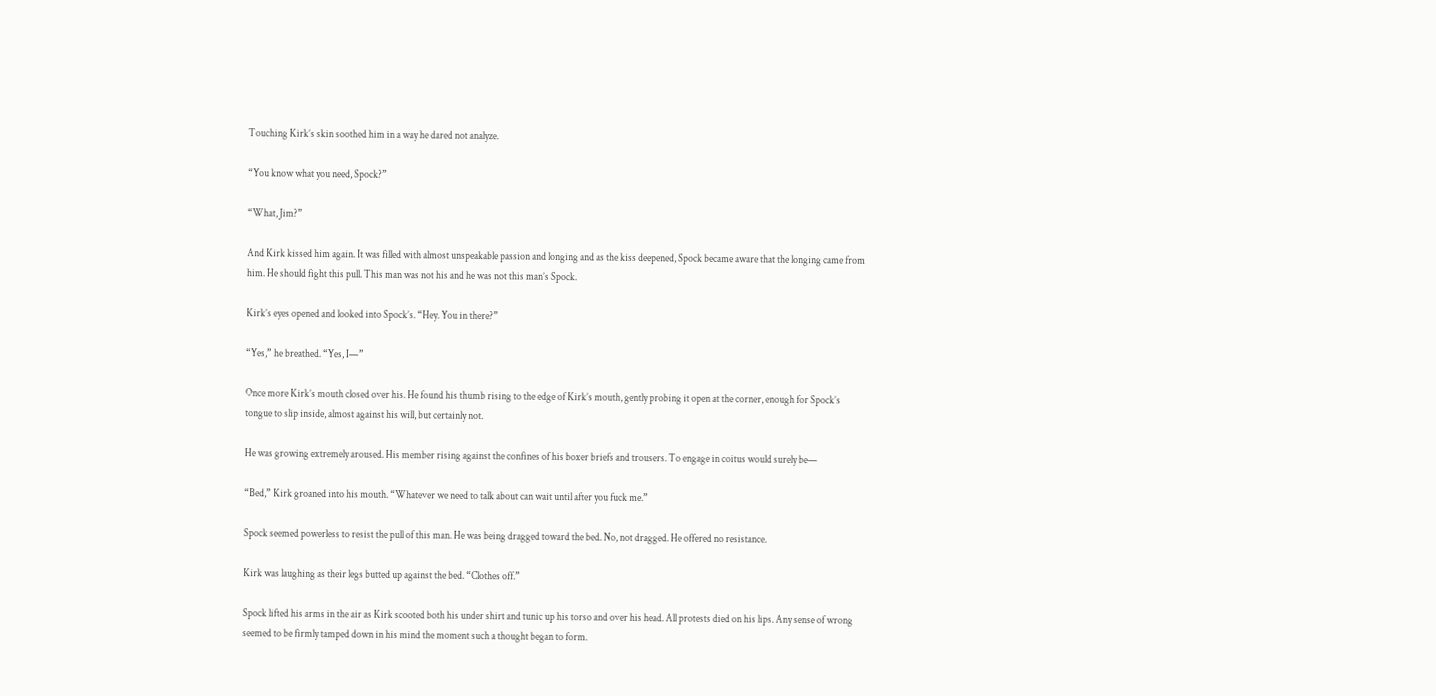Touching Kirk’s skin soothed him in a way he dared not analyze.

“You know what you need, Spock?”

“What, Jim?”

And Kirk kissed him again. It was filled with almost unspeakable passion and longing and as the kiss deepened, Spock became aware that the longing came from him. He should fight this pull. This man was not his and he was not this man’s Spock.

Kirk’s eyes opened and looked into Spock’s. “Hey. You in there?”

“Yes,” he breathed. “Yes, I—”

Once more Kirk’s mouth closed over his. He found his thumb rising to the edge of Kirk’s mouth, gently probing it open at the corner, enough for Spock’s tongue to slip inside, almost against his will, but certainly not.

He was growing extremely aroused. His member rising against the confines of his boxer briefs and trousers. To engage in coitus would surely be—

“Bed,” Kirk groaned into his mouth. “Whatever we need to talk about can wait until after you fuck me.”

Spock seemed powerless to resist the pull of this man. He was being dragged toward the bed. No, not dragged. He offered no resistance.

Kirk was laughing as their legs butted up against the bed. “Clothes off.”

Spock lifted his arms in the air as Kirk scooted both his under shirt and tunic up his torso and over his head. All protests died on his lips. Any sense of wrong seemed to be firmly tamped down in his mind the moment such a thought began to form.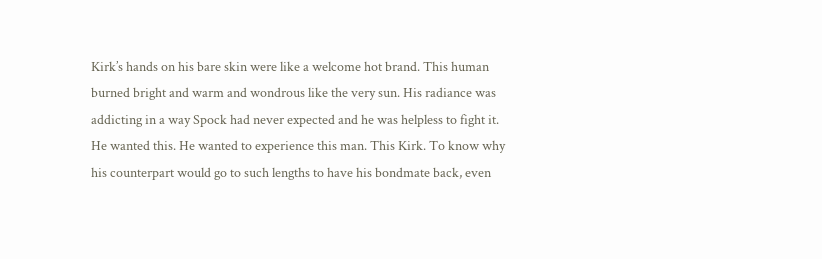Kirk’s hands on his bare skin were like a welcome hot brand. This human burned bright and warm and wondrous like the very sun. His radiance was addicting in a way Spock had never expected and he was helpless to fight it. He wanted this. He wanted to experience this man. This Kirk. To know why his counterpart would go to such lengths to have his bondmate back, even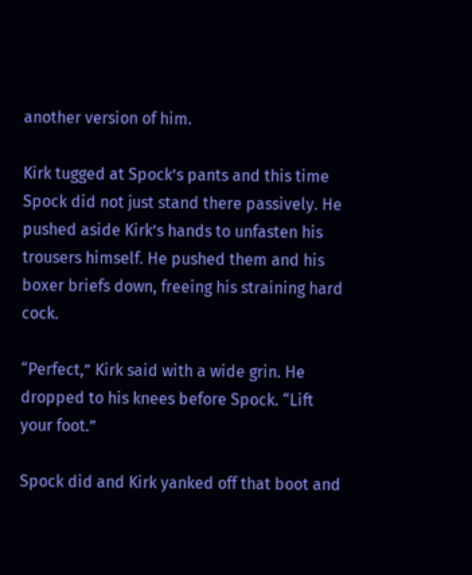another version of him.

Kirk tugged at Spock’s pants and this time Spock did not just stand there passively. He pushed aside Kirk’s hands to unfasten his trousers himself. He pushed them and his boxer briefs down, freeing his straining hard cock.

“Perfect,” Kirk said with a wide grin. He dropped to his knees before Spock. “Lift your foot.”

Spock did and Kirk yanked off that boot and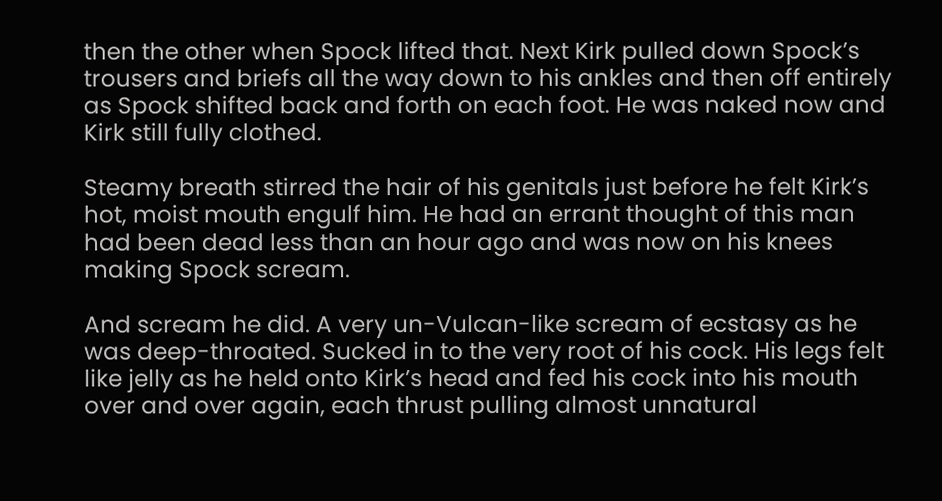then the other when Spock lifted that. Next Kirk pulled down Spock’s trousers and briefs all the way down to his ankles and then off entirely as Spock shifted back and forth on each foot. He was naked now and Kirk still fully clothed.

Steamy breath stirred the hair of his genitals just before he felt Kirk’s hot, moist mouth engulf him. He had an errant thought of this man had been dead less than an hour ago and was now on his knees making Spock scream.

And scream he did. A very un-Vulcan-like scream of ecstasy as he was deep-throated. Sucked in to the very root of his cock. His legs felt like jelly as he held onto Kirk’s head and fed his cock into his mouth over and over again, each thrust pulling almost unnatural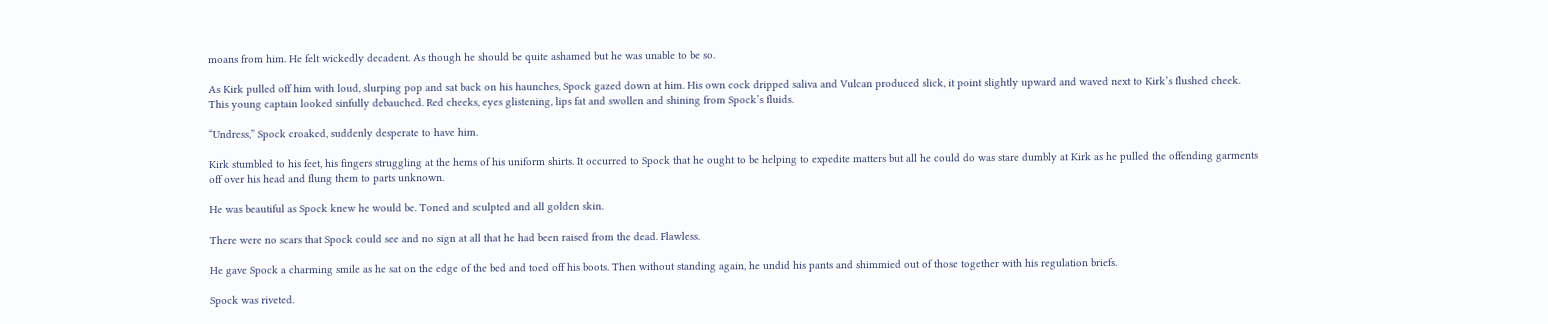moans from him. He felt wickedly decadent. As though he should be quite ashamed but he was unable to be so.

As Kirk pulled off him with loud, slurping pop and sat back on his haunches, Spock gazed down at him. His own cock dripped saliva and Vulcan produced slick, it point slightly upward and waved next to Kirk’s flushed cheek. This young captain looked sinfully debauched. Red cheeks, eyes glistening, lips fat and swollen and shining from Spock’s fluids.

“Undress,” Spock croaked, suddenly desperate to have him.

Kirk stumbled to his feet, his fingers struggling at the hems of his uniform shirts. It occurred to Spock that he ought to be helping to expedite matters but all he could do was stare dumbly at Kirk as he pulled the offending garments off over his head and flung them to parts unknown.

He was beautiful as Spock knew he would be. Toned and sculpted and all golden skin.

There were no scars that Spock could see and no sign at all that he had been raised from the dead. Flawless.

He gave Spock a charming smile as he sat on the edge of the bed and toed off his boots. Then without standing again, he undid his pants and shimmied out of those together with his regulation briefs.

Spock was riveted.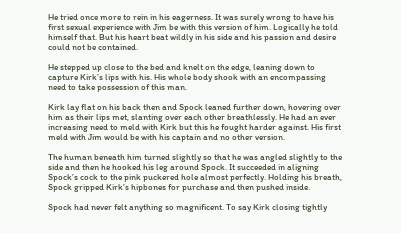He tried once more to rein in his eagerness. It was surely wrong to have his first sexual experience with Jim be with this version of him. Logically he told himself that. But his heart beat wildly in his side and his passion and desire could not be contained.

He stepped up close to the bed and knelt on the edge, leaning down to capture Kirk’s lips with his. His whole body shook with an encompassing need to take possession of this man.

Kirk lay flat on his back then and Spock leaned further down, hovering over him as their lips met, slanting over each other breathlessly. He had an ever increasing need to meld with Kirk but this he fought harder against. His first meld with Jim would be with his captain and no other version.

The human beneath him turned slightly so that he was angled slightly to the side and then he hooked his leg around Spock. It succeeded in aligning Spock’s cock to the pink puckered hole almost perfectly. Holding his breath, Spock gripped Kirk’s hipbones for purchase and then pushed inside.

Spock had never felt anything so magnificent. To say Kirk closing tightly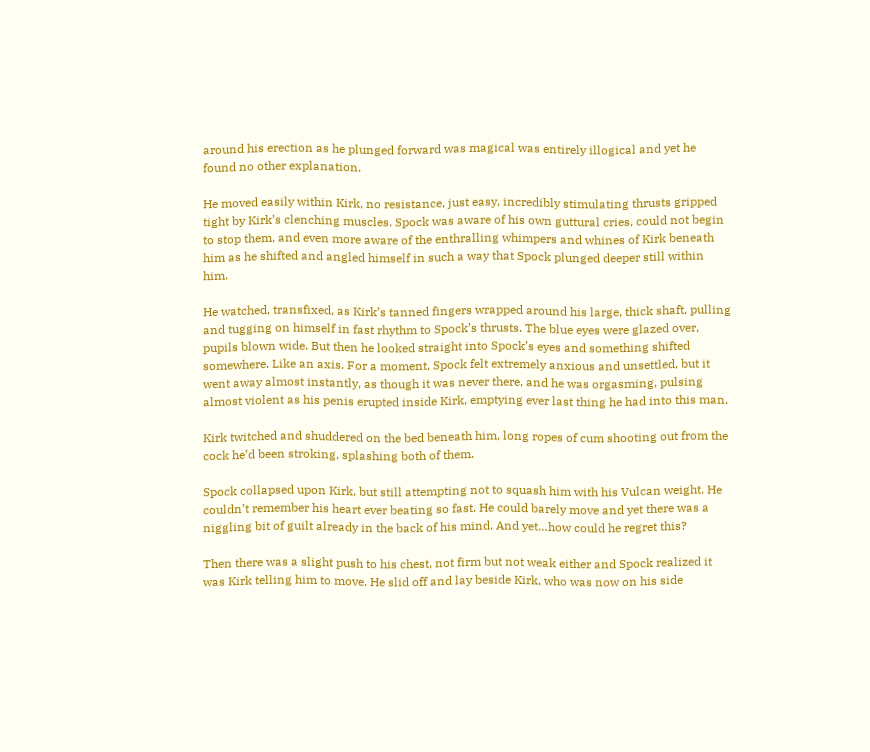around his erection as he plunged forward was magical was entirely illogical and yet he found no other explanation.

He moved easily within Kirk, no resistance, just easy, incredibly stimulating thrusts gripped tight by Kirk’s clenching muscles. Spock was aware of his own guttural cries, could not begin to stop them, and even more aware of the enthralling whimpers and whines of Kirk beneath him as he shifted and angled himself in such a way that Spock plunged deeper still within him.

He watched, transfixed, as Kirk’s tanned fingers wrapped around his large, thick shaft, pulling and tugging on himself in fast rhythm to Spock’s thrusts. The blue eyes were glazed over, pupils blown wide. But then he looked straight into Spock’s eyes and something shifted somewhere. Like an axis. For a moment, Spock felt extremely anxious and unsettled, but it went away almost instantly, as though it was never there, and he was orgasming, pulsing almost violent as his penis erupted inside Kirk, emptying ever last thing he had into this man.

Kirk twitched and shuddered on the bed beneath him, long ropes of cum shooting out from the cock he’d been stroking, splashing both of them.

Spock collapsed upon Kirk, but still attempting not to squash him with his Vulcan weight. He couldn’t remember his heart ever beating so fast. He could barely move and yet there was a niggling bit of guilt already in the back of his mind. And yet…how could he regret this?

Then there was a slight push to his chest, not firm but not weak either and Spock realized it was Kirk telling him to move. He slid off and lay beside Kirk, who was now on his side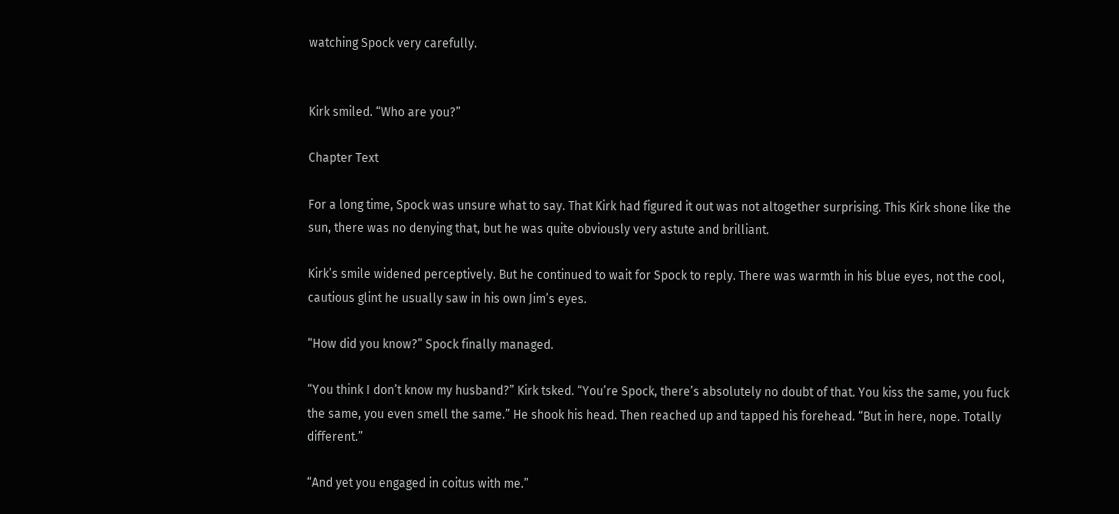watching Spock very carefully.


Kirk smiled. “Who are you?”

Chapter Text

For a long time, Spock was unsure what to say. That Kirk had figured it out was not altogether surprising. This Kirk shone like the sun, there was no denying that, but he was quite obviously very astute and brilliant.

Kirk’s smile widened perceptively. But he continued to wait for Spock to reply. There was warmth in his blue eyes, not the cool, cautious glint he usually saw in his own Jim’s eyes.

“How did you know?” Spock finally managed.

“You think I don’t know my husband?” Kirk tsked. “You’re Spock, there’s absolutely no doubt of that. You kiss the same, you fuck the same, you even smell the same.” He shook his head. Then reached up and tapped his forehead. “But in here, nope. Totally different.”

“And yet you engaged in coitus with me.”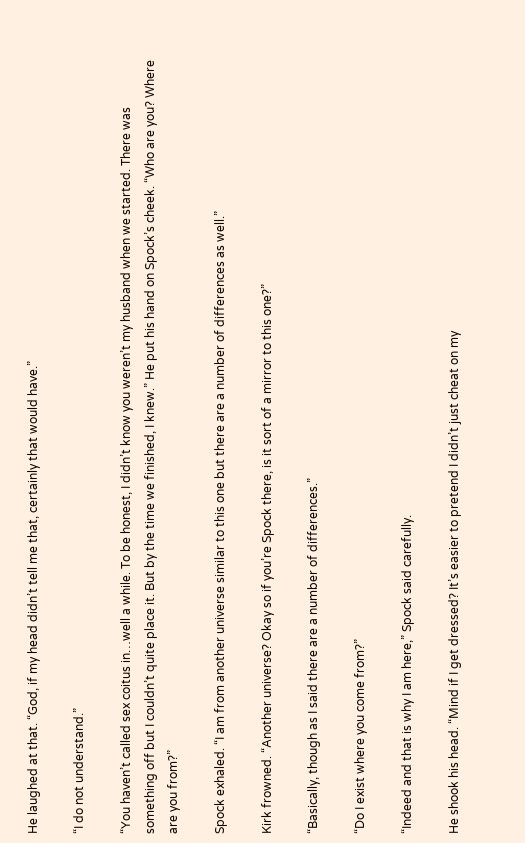He laughed at that. “God, if my head didn’t tell me that, certainly that would have.”

“I do not understand.”

“You haven’t called sex coitus in…well a while. To be honest, I didn’t know you weren’t my husband when we started. There was something off but I couldn’t quite place it. But by the time we finished, I knew.” He put his hand on Spock’s cheek. “Who are you? Where are you from?”

Spock exhaled. “I am from another universe similar to this one but there are a number of differences as well.”

Kirk frowned. “Another universe? Okay so if you’re Spock there, is it sort of a mirror to this one?”

“Basically, though as I said there are a number of differences.”

“Do I exist where you come from?”

“Indeed and that is why I am here,” Spock said carefully.

He shook his head. “Mind if I get dressed? It’s easier to pretend I didn’t just cheat on my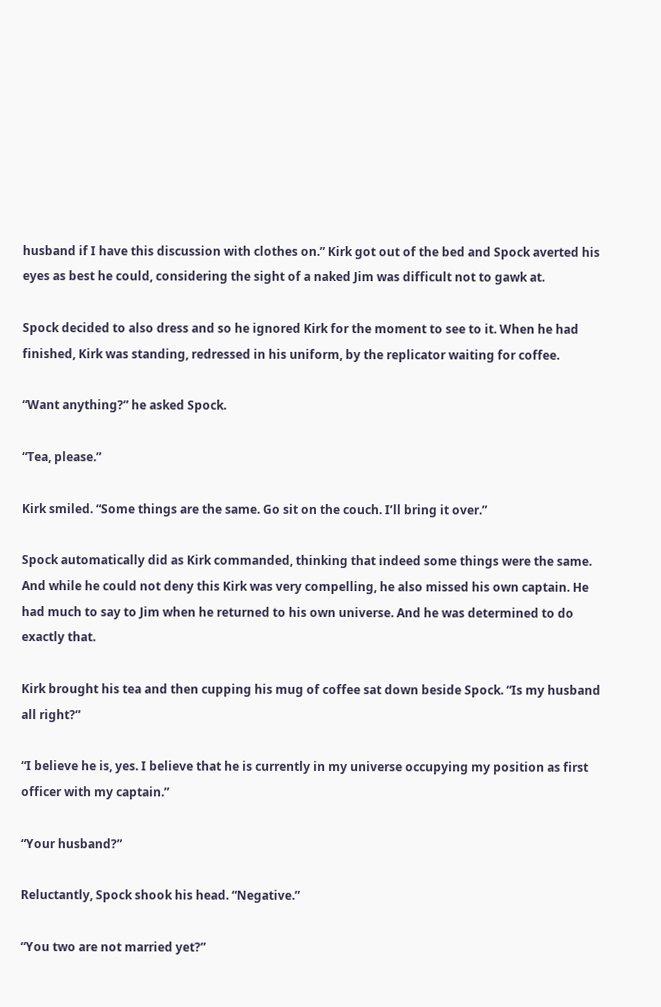husband if I have this discussion with clothes on.” Kirk got out of the bed and Spock averted his eyes as best he could, considering the sight of a naked Jim was difficult not to gawk at.

Spock decided to also dress and so he ignored Kirk for the moment to see to it. When he had finished, Kirk was standing, redressed in his uniform, by the replicator waiting for coffee.

“Want anything?” he asked Spock.

“Tea, please.”

Kirk smiled. “Some things are the same. Go sit on the couch. I’ll bring it over.”

Spock automatically did as Kirk commanded, thinking that indeed some things were the same. And while he could not deny this Kirk was very compelling, he also missed his own captain. He had much to say to Jim when he returned to his own universe. And he was determined to do exactly that.

Kirk brought his tea and then cupping his mug of coffee sat down beside Spock. “Is my husband all right?”

“I believe he is, yes. I believe that he is currently in my universe occupying my position as first officer with my captain.”

“Your husband?”

Reluctantly, Spock shook his head. “Negative.”

“You two are not married yet?”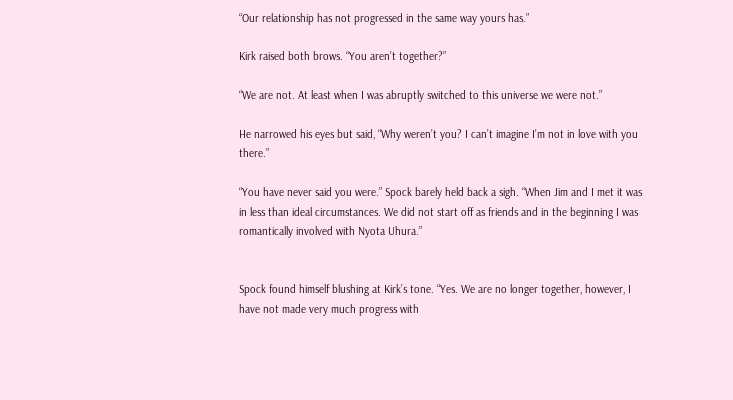“Our relationship has not progressed in the same way yours has.”

Kirk raised both brows. “You aren’t together?”

“We are not. At least when I was abruptly switched to this universe we were not.”

He narrowed his eyes but said, “Why weren’t you? I can’t imagine I’m not in love with you there.”

“You have never said you were.” Spock barely held back a sigh. “When Jim and I met it was in less than ideal circumstances. We did not start off as friends and in the beginning I was romantically involved with Nyota Uhura.”


Spock found himself blushing at Kirk’s tone. “Yes. We are no longer together, however, I have not made very much progress with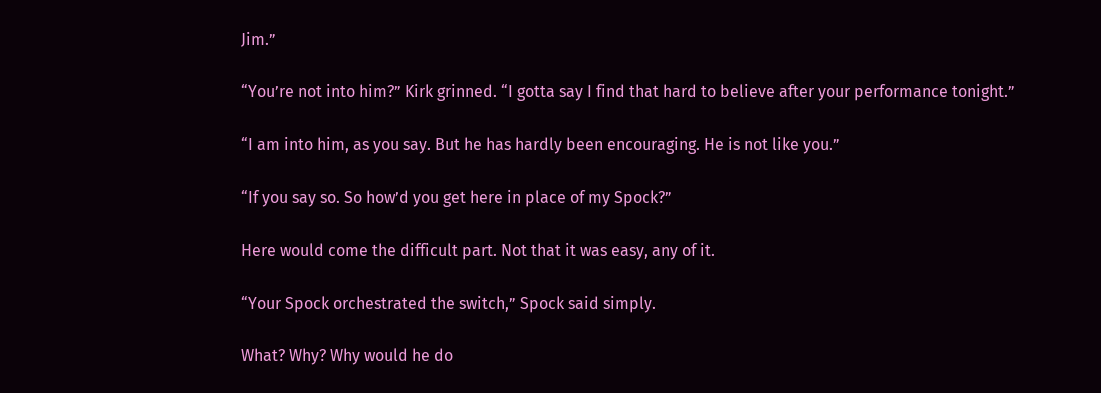Jim.”

“You’re not into him?” Kirk grinned. “I gotta say I find that hard to believe after your performance tonight.”

“I am into him, as you say. But he has hardly been encouraging. He is not like you.”

“If you say so. So how’d you get here in place of my Spock?”

Here would come the difficult part. Not that it was easy, any of it.

“Your Spock orchestrated the switch,” Spock said simply.

What? Why? Why would he do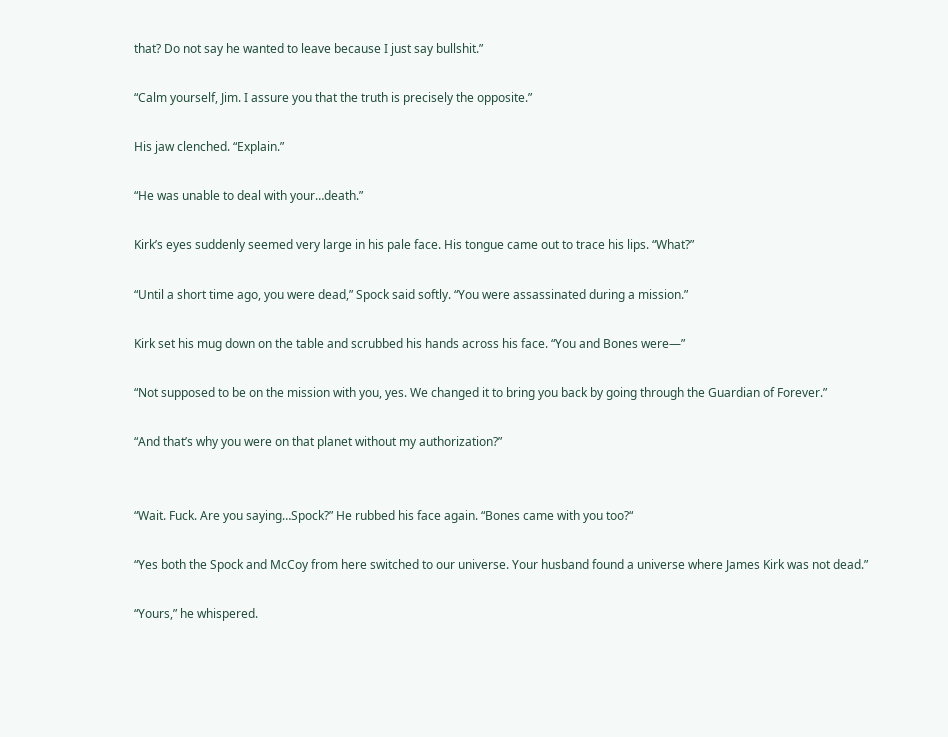that? Do not say he wanted to leave because I just say bullshit.”

“Calm yourself, Jim. I assure you that the truth is precisely the opposite.”

His jaw clenched. “Explain.”

“He was unable to deal with your…death.”

Kirk’s eyes suddenly seemed very large in his pale face. His tongue came out to trace his lips. “What?”

“Until a short time ago, you were dead,” Spock said softly. “You were assassinated during a mission.”

Kirk set his mug down on the table and scrubbed his hands across his face. “You and Bones were—”

“Not supposed to be on the mission with you, yes. We changed it to bring you back by going through the Guardian of Forever.”

“And that’s why you were on that planet without my authorization?”


“Wait. Fuck. Are you saying…Spock?” He rubbed his face again. “Bones came with you too?“

“Yes both the Spock and McCoy from here switched to our universe. Your husband found a universe where James Kirk was not dead.”

“Yours,” he whispered.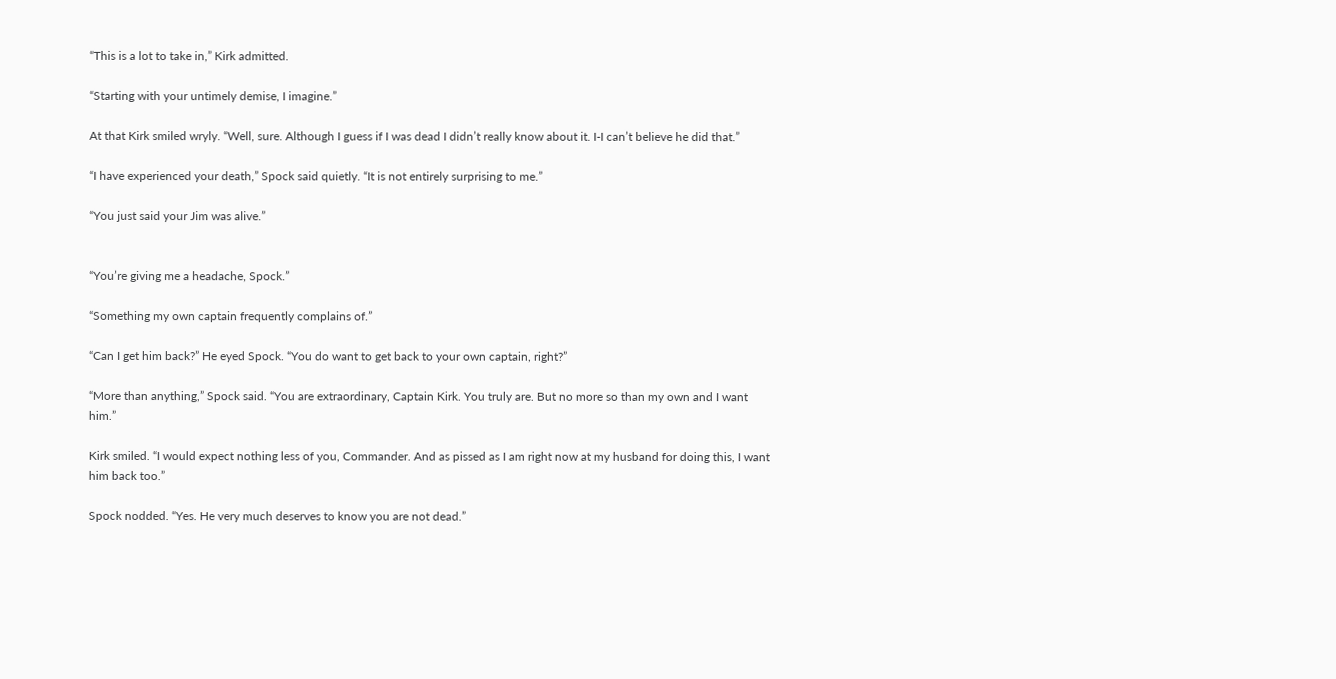“This is a lot to take in,” Kirk admitted.

“Starting with your untimely demise, I imagine.”

At that Kirk smiled wryly. “Well, sure. Although I guess if I was dead I didn’t really know about it. I-I can’t believe he did that.”

“I have experienced your death,” Spock said quietly. “It is not entirely surprising to me.”

“You just said your Jim was alive.”


“You’re giving me a headache, Spock.”

“Something my own captain frequently complains of.”

“Can I get him back?” He eyed Spock. “You do want to get back to your own captain, right?”

“More than anything,” Spock said. “You are extraordinary, Captain Kirk. You truly are. But no more so than my own and I want him.”

Kirk smiled. “I would expect nothing less of you, Commander. And as pissed as I am right now at my husband for doing this, I want him back too.”

Spock nodded. “Yes. He very much deserves to know you are not dead.”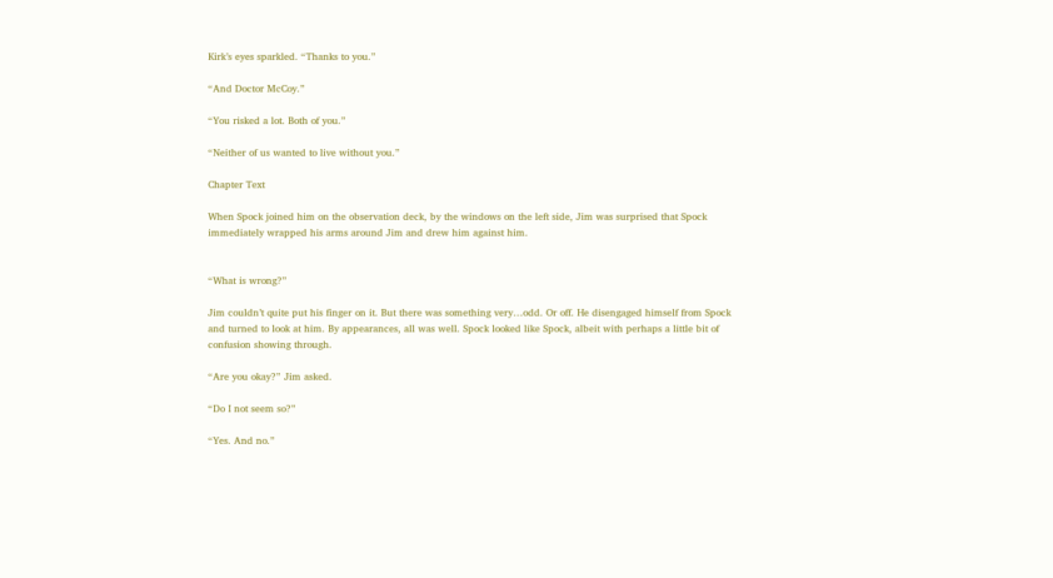Kirk’s eyes sparkled. “Thanks to you.”

“And Doctor McCoy.”

“You risked a lot. Both of you.”

“Neither of us wanted to live without you.”

Chapter Text

When Spock joined him on the observation deck, by the windows on the left side, Jim was surprised that Spock immediately wrapped his arms around Jim and drew him against him.


“What is wrong?”

Jim couldn’t quite put his finger on it. But there was something very…odd. Or off. He disengaged himself from Spock and turned to look at him. By appearances, all was well. Spock looked like Spock, albeit with perhaps a little bit of confusion showing through.

“Are you okay?” Jim asked.

“Do I not seem so?”

“Yes. And no.”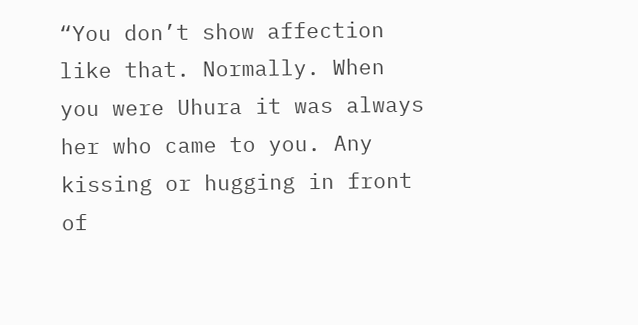“You don’t show affection like that. Normally. When you were Uhura it was always her who came to you. Any kissing or hugging in front of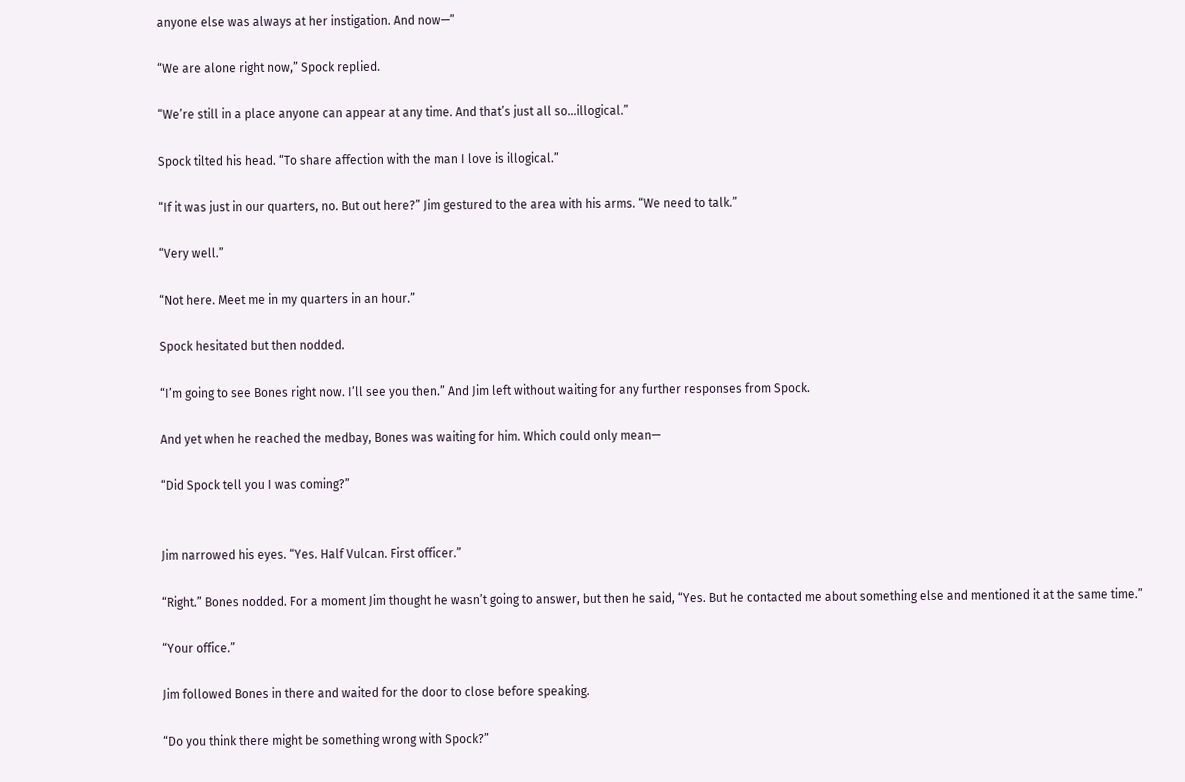anyone else was always at her instigation. And now—”

“We are alone right now,” Spock replied.

“We’re still in a place anyone can appear at any time. And that’s just all so…illogical.”

Spock tilted his head. “To share affection with the man I love is illogical.”

“If it was just in our quarters, no. But out here?” Jim gestured to the area with his arms. “We need to talk.”

“Very well.”

“Not here. Meet me in my quarters in an hour.”

Spock hesitated but then nodded.

“I’m going to see Bones right now. I’ll see you then.” And Jim left without waiting for any further responses from Spock.

And yet when he reached the medbay, Bones was waiting for him. Which could only mean—

“Did Spock tell you I was coming?”


Jim narrowed his eyes. “Yes. Half Vulcan. First officer.”

“Right.” Bones nodded. For a moment Jim thought he wasn’t going to answer, but then he said, “Yes. But he contacted me about something else and mentioned it at the same time.”

“Your office.”

Jim followed Bones in there and waited for the door to close before speaking.

“Do you think there might be something wrong with Spock?”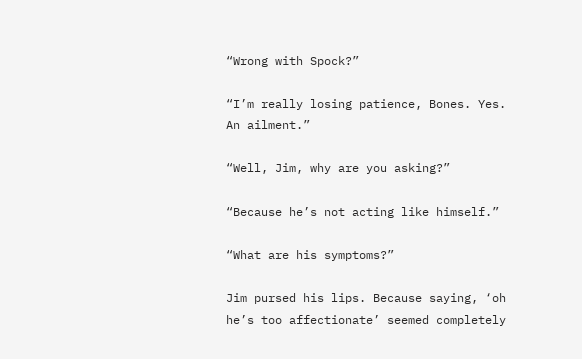“Wrong with Spock?”

“I’m really losing patience, Bones. Yes. An ailment.”

“Well, Jim, why are you asking?”

“Because he’s not acting like himself.”

“What are his symptoms?”

Jim pursed his lips. Because saying, ‘oh he’s too affectionate’ seemed completely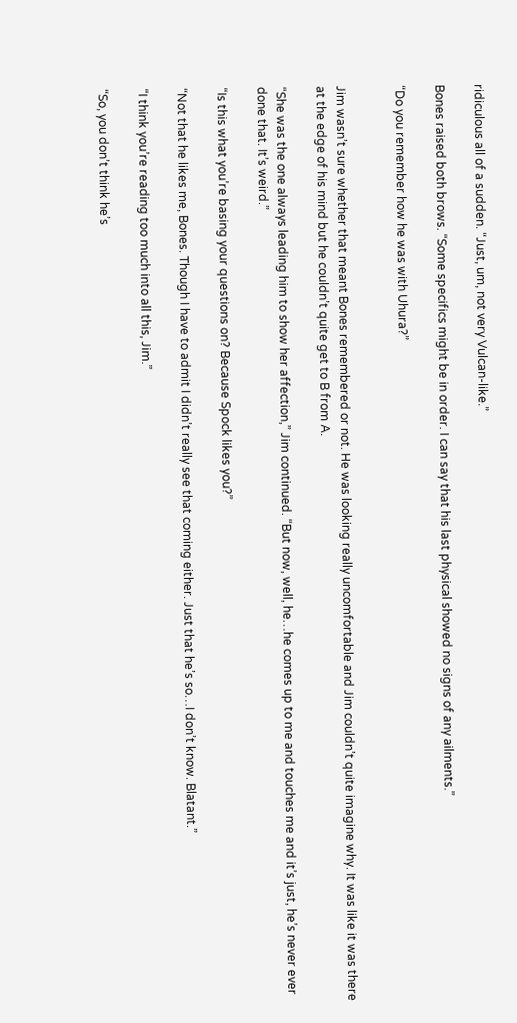ridiculous all of a sudden. “Just, um, not very Vulcan-like.”

Bones raised both brows. “Some specifics might be in order. I can say that his last physical showed no signs of any ailments.”

“Do you remember how he was with Uhura?”


Jim wasn’t sure whether that meant Bones remembered or not. He was looking really uncomfortable and Jim couldn’t quite imagine why. It was like it was there at the edge of his mind but he couldn’t quite get to B from A.

“She was the one always leading him to show her affection,” Jim continued. “But now, well, he…he comes up to me and touches me and it’s just, he’s never ever done that. It’s weird.”

“Is this what you’re basing your questions on? Because Spock likes you?”

“Not that he likes me, Bones. Though I have to admit I didn’t really see that coming either. Just that he’s so…I don’t know. Blatant.”

“I think you’re reading too much into all this, Jim.”

“So, you don’t think he’s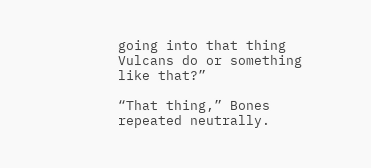going into that thing Vulcans do or something like that?”

“That thing,” Bones repeated neutrally.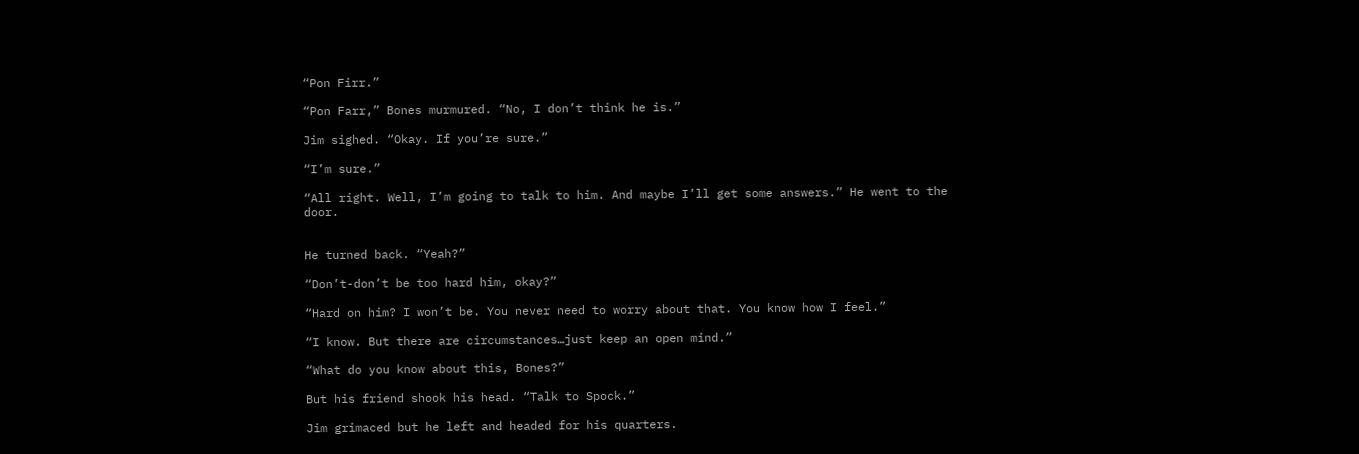“Pon Firr.”

“Pon Farr,” Bones murmured. “No, I don’t think he is.”

Jim sighed. “Okay. If you’re sure.”

“I’m sure.”

“All right. Well, I’m going to talk to him. And maybe I’ll get some answers.” He went to the door.


He turned back. “Yeah?”

“Don’t-don’t be too hard him, okay?”

“Hard on him? I won’t be. You never need to worry about that. You know how I feel.”

“I know. But there are circumstances…just keep an open mind.”

“What do you know about this, Bones?”

But his friend shook his head. “Talk to Spock.”

Jim grimaced but he left and headed for his quarters.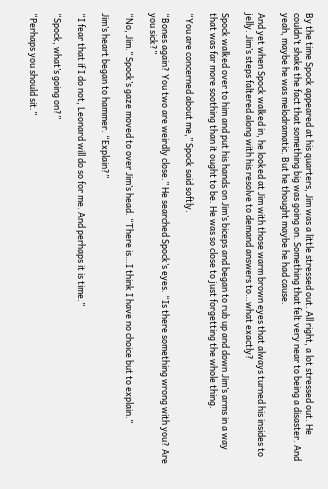By the time Spock appeared at his quarters, Jim was a little stressed out. All right, a lot stressed out. He couldn’t shake the fact that something big was going on. Something that felt very near to being a disaster. And yeah, maybe he was melodramatic. But he thought maybe he had cause.

And yet when Spock walked in, he looked at Jim with those warm brown eyes that always turned his insides to jelly. Jim’s steps faltered along with his resolve to demand answers to…what exactly?

Spock walked over to him and put his hands on Jim’s biceps and began to rub up and down Jim’s arms in a way that was far more soothing than it ought to be. He was so close to just forgetting the whole thing.

“You are concerned about me,” Spock said softly.

“Bones again? You two are weirdly close.” He searched Spock’s eyes. “Is there something wrong with you? Are you sick?”

“No, Jim.” Spock’s gaze moved to over Jim’s head. “There is…I think I have no choice but to explain.”

Jim’s heart began to hammer. “Explain?”

“I fear that if I do not, Leonard will do so for me. And perhaps it is time.”

“Spock, what’s going on?”

“Perhaps you should sit.”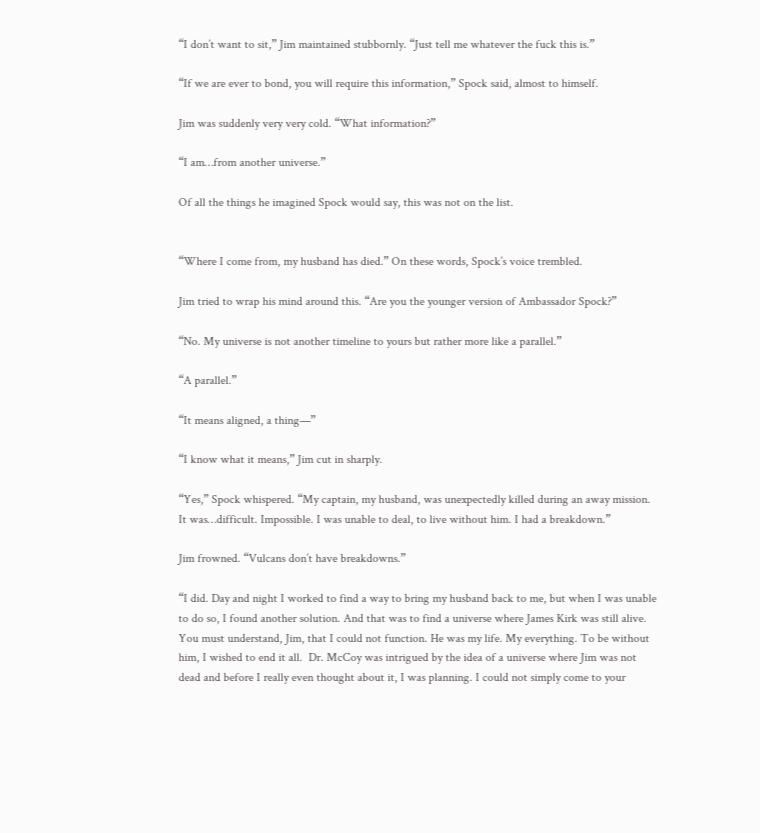“I don’t want to sit,” Jim maintained stubbornly. “Just tell me whatever the fuck this is.”

“If we are ever to bond, you will require this information,” Spock said, almost to himself.

Jim was suddenly very very cold. “What information?”

“I am…from another universe.”

Of all the things he imagined Spock would say, this was not on the list.


“Where I come from, my husband has died.” On these words, Spock’s voice trembled.

Jim tried to wrap his mind around this. “Are you the younger version of Ambassador Spock?”

“No. My universe is not another timeline to yours but rather more like a parallel.”

“A parallel.”

“It means aligned, a thing—”

“I know what it means,” Jim cut in sharply.

“Yes,” Spock whispered. “My captain, my husband, was unexpectedly killed during an away mission. It was…difficult. Impossible. I was unable to deal, to live without him. I had a breakdown.”

Jim frowned. “Vulcans don’t have breakdowns.”

“I did. Day and night I worked to find a way to bring my husband back to me, but when I was unable to do so, I found another solution. And that was to find a universe where James Kirk was still alive. You must understand, Jim, that I could not function. He was my life. My everything. To be without him, I wished to end it all.  Dr. McCoy was intrigued by the idea of a universe where Jim was not dead and before I really even thought about it, I was planning. I could not simply come to your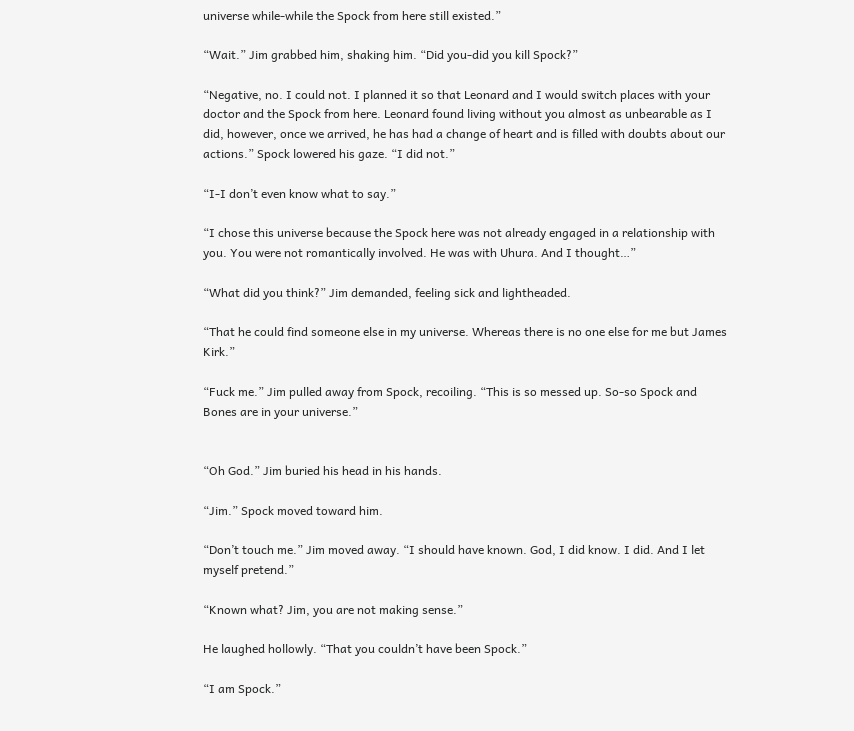universe while-while the Spock from here still existed.”

“Wait.” Jim grabbed him, shaking him. “Did you-did you kill Spock?”

“Negative, no. I could not. I planned it so that Leonard and I would switch places with your doctor and the Spock from here. Leonard found living without you almost as unbearable as I did, however, once we arrived, he has had a change of heart and is filled with doubts about our actions.” Spock lowered his gaze. “I did not.”

“I-I don’t even know what to say.”

“I chose this universe because the Spock here was not already engaged in a relationship with you. You were not romantically involved. He was with Uhura. And I thought…”

“What did you think?” Jim demanded, feeling sick and lightheaded.

“That he could find someone else in my universe. Whereas there is no one else for me but James Kirk.”

“Fuck me.” Jim pulled away from Spock, recoiling. “This is so messed up. So-so Spock and Bones are in your universe.”


“Oh God.” Jim buried his head in his hands.

“Jim.” Spock moved toward him.

“Don’t touch me.” Jim moved away. “I should have known. God, I did know. I did. And I let myself pretend.”

“Known what? Jim, you are not making sense.”

He laughed hollowly. “That you couldn’t have been Spock.”

“I am Spock.”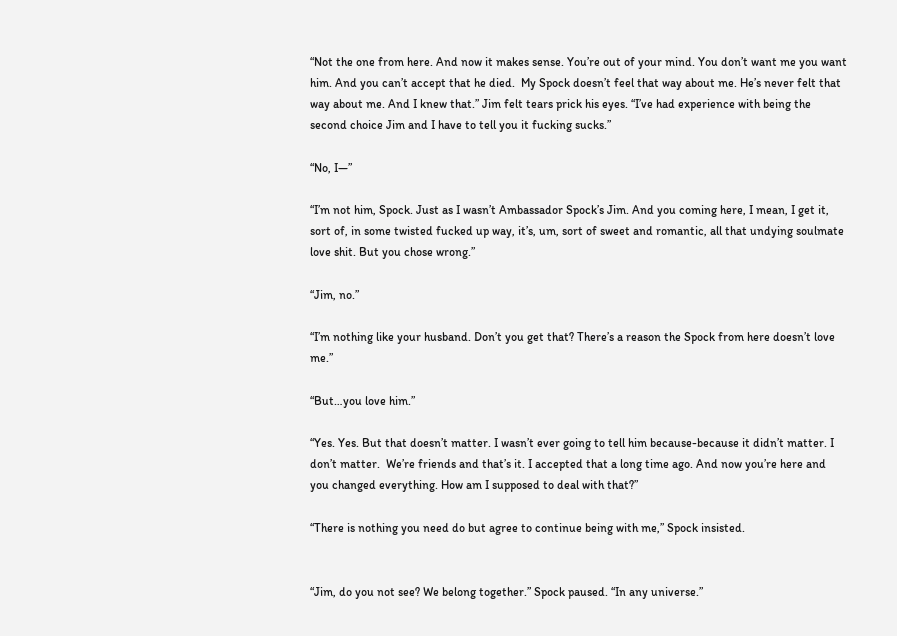“Not the one from here. And now it makes sense. You’re out of your mind. You don’t want me you want him. And you can’t accept that he died.  My Spock doesn’t feel that way about me. He’s never felt that way about me. And I knew that.” Jim felt tears prick his eyes. “I’ve had experience with being the second choice Jim and I have to tell you it fucking sucks.”

“No, I—”

“I’m not him, Spock. Just as I wasn’t Ambassador Spock’s Jim. And you coming here, I mean, I get it, sort of, in some twisted fucked up way, it’s, um, sort of sweet and romantic, all that undying soulmate love shit. But you chose wrong.”

“Jim, no.”

“I’m nothing like your husband. Don’t you get that? There’s a reason the Spock from here doesn’t love me.”

“But…you love him.”

“Yes. Yes. But that doesn’t matter. I wasn’t ever going to tell him because-because it didn’t matter. I don’t matter.  We’re friends and that’s it. I accepted that a long time ago. And now you’re here and you changed everything. How am I supposed to deal with that?”

“There is nothing you need do but agree to continue being with me,” Spock insisted.


“Jim, do you not see? We belong together.” Spock paused. “In any universe.”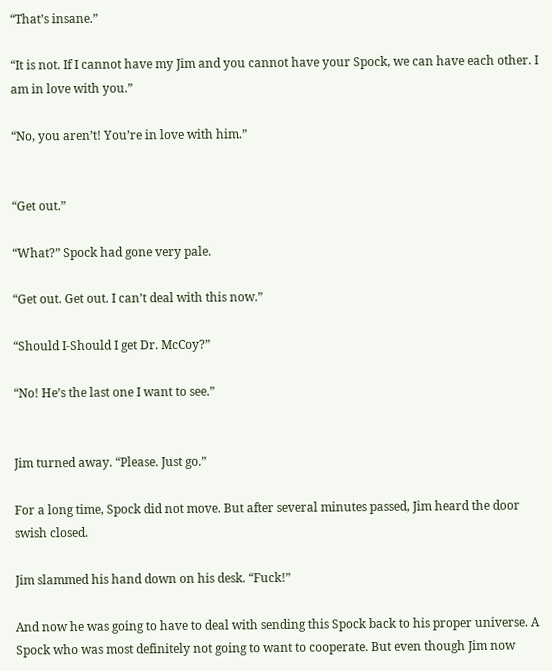“That’s insane.”

“It is not. If I cannot have my Jim and you cannot have your Spock, we can have each other. I am in love with you.”

“No, you aren’t! You’re in love with him.”


“Get out.”

“What?” Spock had gone very pale.

“Get out. Get out. I can’t deal with this now.”

“Should I-Should I get Dr. McCoy?”

“No! He’s the last one I want to see.”


Jim turned away. “Please. Just go.”

For a long time, Spock did not move. But after several minutes passed, Jim heard the door swish closed.

Jim slammed his hand down on his desk. “Fuck!”

And now he was going to have to deal with sending this Spock back to his proper universe. A Spock who was most definitely not going to want to cooperate. But even though Jim now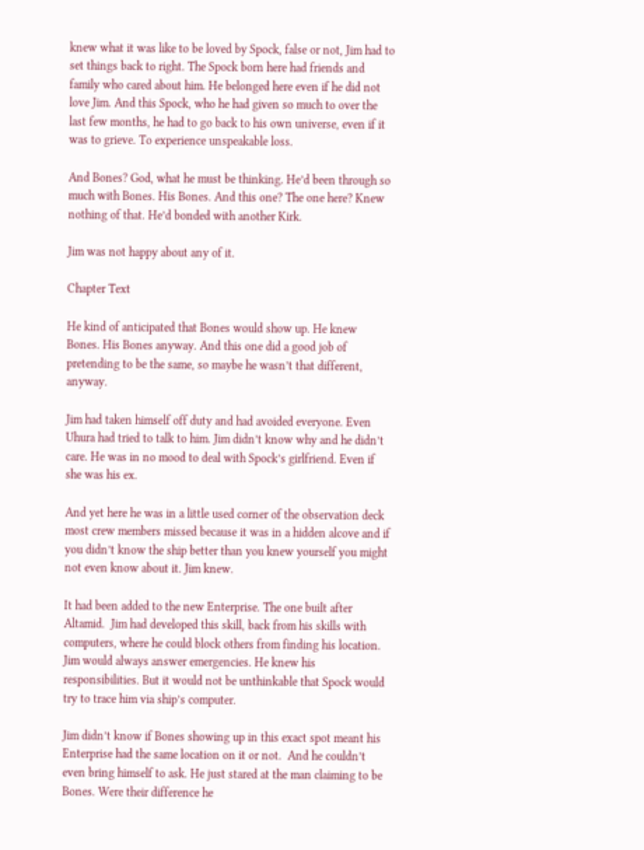knew what it was like to be loved by Spock, false or not, Jim had to set things back to right. The Spock born here had friends and family who cared about him. He belonged here even if he did not love Jim. And this Spock, who he had given so much to over the last few months, he had to go back to his own universe, even if it was to grieve. To experience unspeakable loss.

And Bones? God, what he must be thinking. He’d been through so much with Bones. His Bones. And this one? The one here? Knew nothing of that. He’d bonded with another Kirk.

Jim was not happy about any of it.

Chapter Text

He kind of anticipated that Bones would show up. He knew Bones. His Bones anyway. And this one did a good job of pretending to be the same, so maybe he wasn’t that different, anyway.

Jim had taken himself off duty and had avoided everyone. Even Uhura had tried to talk to him. Jim didn’t know why and he didn’t care. He was in no mood to deal with Spock’s girlfriend. Even if she was his ex.

And yet here he was in a little used corner of the observation deck most crew members missed because it was in a hidden alcove and if you didn’t know the ship better than you knew yourself you might not even know about it. Jim knew.

It had been added to the new Enterprise. The one built after Altamid.  Jim had developed this skill, back from his skills with computers, where he could block others from finding his location. Jim would always answer emergencies. He knew his responsibilities. But it would not be unthinkable that Spock would try to trace him via ship’s computer.

Jim didn’t know if Bones showing up in this exact spot meant his Enterprise had the same location on it or not.  And he couldn’t even bring himself to ask. He just stared at the man claiming to be Bones. Were their difference he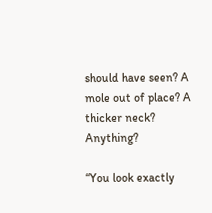should have seen? A mole out of place? A thicker neck? Anything?

“You look exactly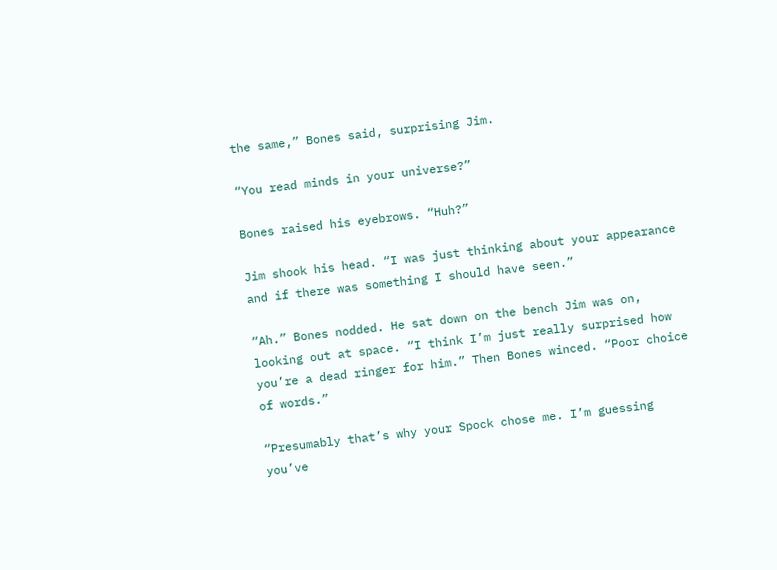the same,” Bones said, surprising Jim.

“You read minds in your universe?”

Bones raised his eyebrows. “Huh?”

Jim shook his head. “I was just thinking about your appearance and if there was something I should have seen.”

“Ah.” Bones nodded. He sat down on the bench Jim was on, looking out at space. “I think I’m just really surprised how you’re a dead ringer for him.” Then Bones winced. “Poor choice of words.”

“Presumably that’s why your Spock chose me. I’m guessing you’ve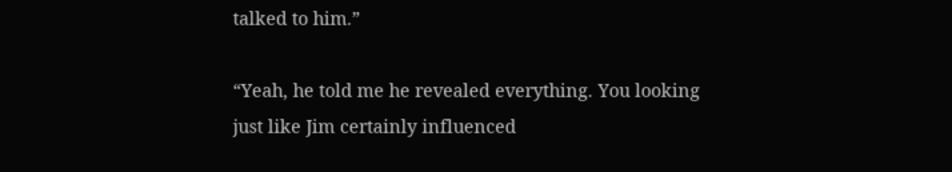talked to him.”

“Yeah, he told me he revealed everything. You looking just like Jim certainly influenced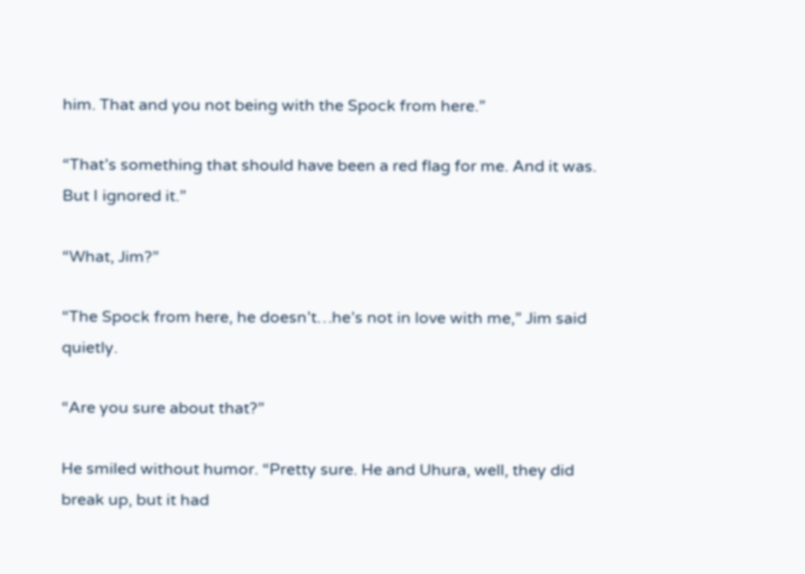him. That and you not being with the Spock from here.”

“That’s something that should have been a red flag for me. And it was. But I ignored it.”

“What, Jim?”

“The Spock from here, he doesn’t…he’s not in love with me,” Jim said quietly.

“Are you sure about that?”

He smiled without humor. “Pretty sure. He and Uhura, well, they did break up, but it had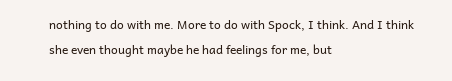nothing to do with me. More to do with Spock, I think. And I think she even thought maybe he had feelings for me, but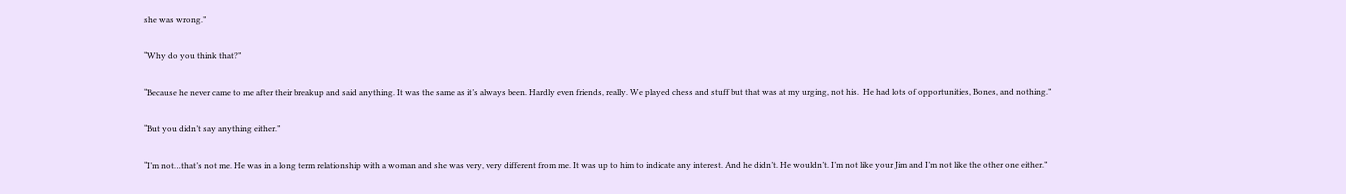she was wrong.”

“Why do you think that?”

“Because he never came to me after their breakup and said anything. It was the same as it’s always been. Hardly even friends, really. We played chess and stuff but that was at my urging, not his.  He had lots of opportunities, Bones, and nothing.”

“But you didn’t say anything either.”

“I’m not…that’s not me. He was in a long term relationship with a woman and she was very, very different from me. It was up to him to indicate any interest. And he didn’t. He wouldn’t. I’m not like your Jim and I’m not like the other one either.”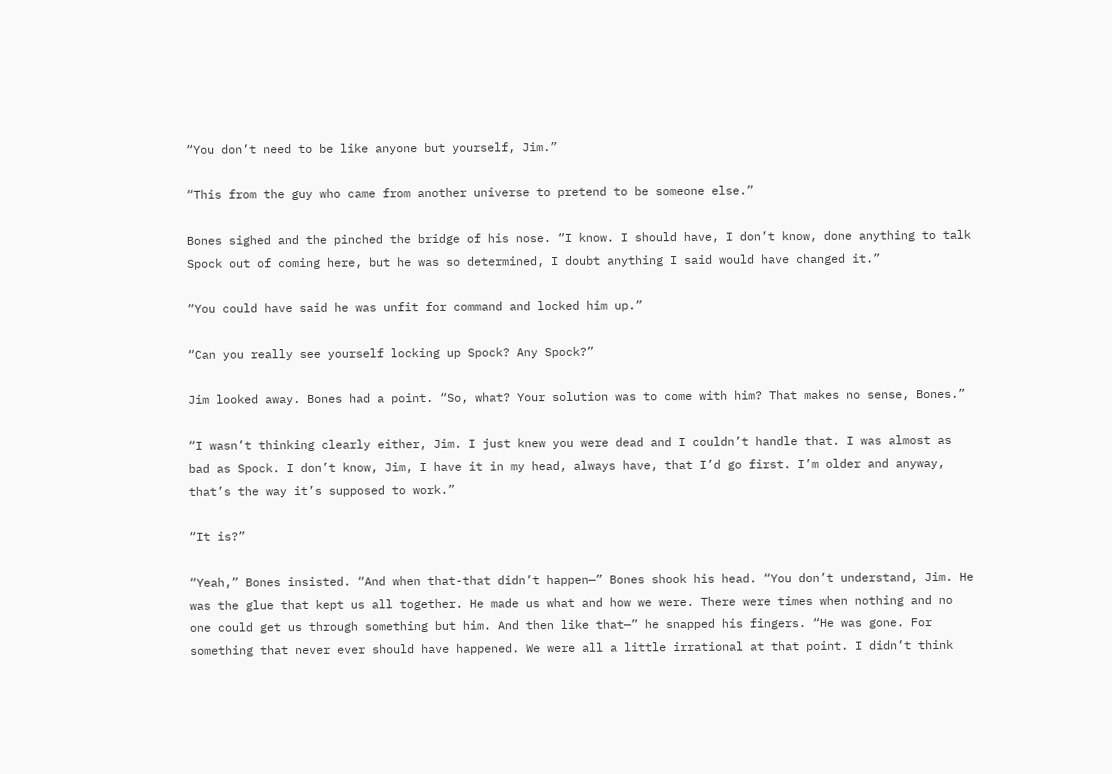“You don’t need to be like anyone but yourself, Jim.”

“This from the guy who came from another universe to pretend to be someone else.”

Bones sighed and the pinched the bridge of his nose. “I know. I should have, I don’t know, done anything to talk Spock out of coming here, but he was so determined, I doubt anything I said would have changed it.”

“You could have said he was unfit for command and locked him up.”

“Can you really see yourself locking up Spock? Any Spock?”

Jim looked away. Bones had a point. “So, what? Your solution was to come with him? That makes no sense, Bones.”

“I wasn’t thinking clearly either, Jim. I just knew you were dead and I couldn’t handle that. I was almost as bad as Spock. I don’t know, Jim, I have it in my head, always have, that I’d go first. I’m older and anyway, that’s the way it’s supposed to work.”

“It is?”

“Yeah,” Bones insisted. “And when that-that didn’t happen—” Bones shook his head. “You don’t understand, Jim. He was the glue that kept us all together. He made us what and how we were. There were times when nothing and no one could get us through something but him. And then like that—” he snapped his fingers. “He was gone. For something that never ever should have happened. We were all a little irrational at that point. I didn’t think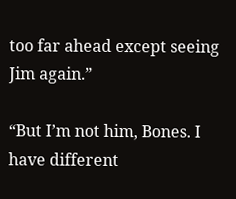too far ahead except seeing Jim again.”

“But I’m not him, Bones. I have different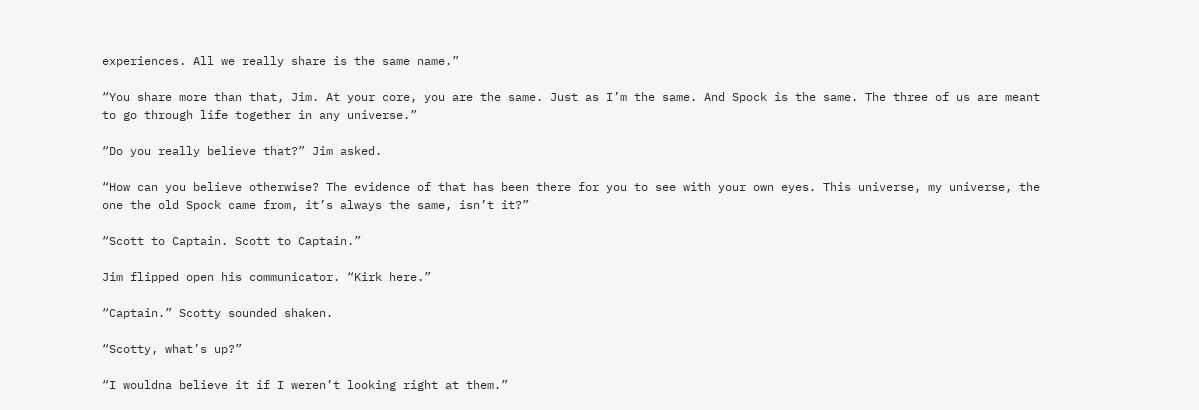experiences. All we really share is the same name.”

“You share more than that, Jim. At your core, you are the same. Just as I’m the same. And Spock is the same. The three of us are meant to go through life together in any universe.”

“Do you really believe that?” Jim asked.

“How can you believe otherwise? The evidence of that has been there for you to see with your own eyes. This universe, my universe, the one the old Spock came from, it’s always the same, isn’t it?”

“Scott to Captain. Scott to Captain.”

Jim flipped open his communicator. “Kirk here.”

“Captain.” Scotty sounded shaken.

“Scotty, what’s up?”

“I wouldna believe it if I weren’t looking right at them.”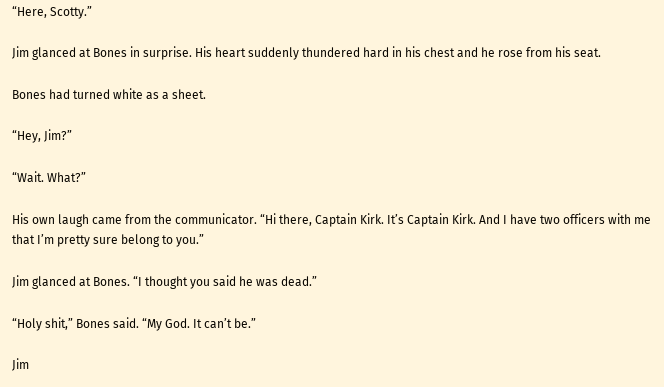“Here, Scotty.”

Jim glanced at Bones in surprise. His heart suddenly thundered hard in his chest and he rose from his seat.

Bones had turned white as a sheet.

“Hey, Jim?”

“Wait. What?”

His own laugh came from the communicator. “Hi there, Captain Kirk. It’s Captain Kirk. And I have two officers with me that I’m pretty sure belong to you.”

Jim glanced at Bones. “I thought you said he was dead.”

“Holy shit,” Bones said. “My God. It can’t be.”

Jim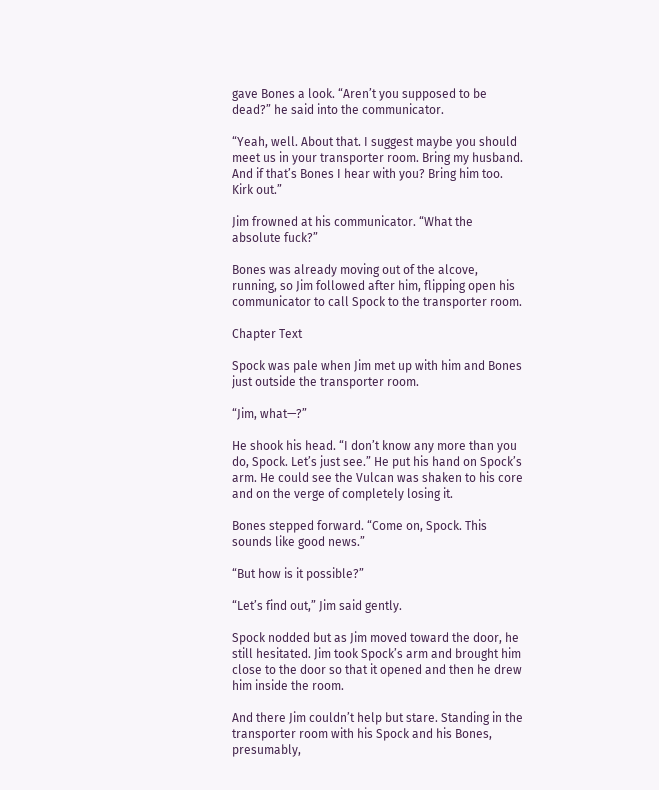gave Bones a look. “Aren’t you supposed to be dead?” he said into the communicator.

“Yeah, well. About that. I suggest maybe you should meet us in your transporter room. Bring my husband. And if that’s Bones I hear with you? Bring him too. Kirk out.”

Jim frowned at his communicator. “What the absolute fuck?”

Bones was already moving out of the alcove, running, so Jim followed after him, flipping open his communicator to call Spock to the transporter room.

Chapter Text

Spock was pale when Jim met up with him and Bones just outside the transporter room.

“Jim, what—?”

He shook his head. “I don’t know any more than you do, Spock. Let’s just see.” He put his hand on Spock’s arm. He could see the Vulcan was shaken to his core and on the verge of completely losing it.

Bones stepped forward. “Come on, Spock. This sounds like good news.”

“But how is it possible?”

“Let’s find out,” Jim said gently.

Spock nodded but as Jim moved toward the door, he still hesitated. Jim took Spock’s arm and brought him close to the door so that it opened and then he drew him inside the room.

And there Jim couldn’t help but stare. Standing in the transporter room with his Spock and his Bones, presumably,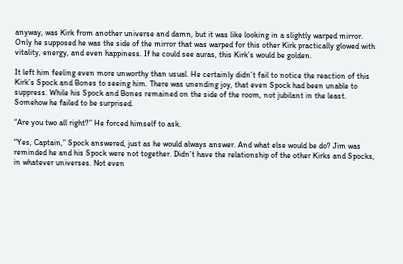anyway, was Kirk from another universe and damn, but it was like looking in a slightly warped mirror. Only he supposed he was the side of the mirror that was warped for this other Kirk practically glowed with vitality, energy, and even happiness. If he could see auras, this Kirk’s would be golden.

It left him feeling even more unworthy than usual. He certainly didn’t fail to notice the reaction of this Kirk’s Spock and Bones to seeing him. There was unending joy, that even Spock had been unable to suppress. While his Spock and Bones remained on the side of the room, not jubilant in the least. Somehow he failed to be surprised.

“Are you two all right?” He forced himself to ask.

“Yes, Captain,” Spock answered, just as he would always answer. And what else would be do? Jim was reminded he and his Spock were not together. Didn’t have the relationship of the other Kirks and Spocks, in whatever universes. Not even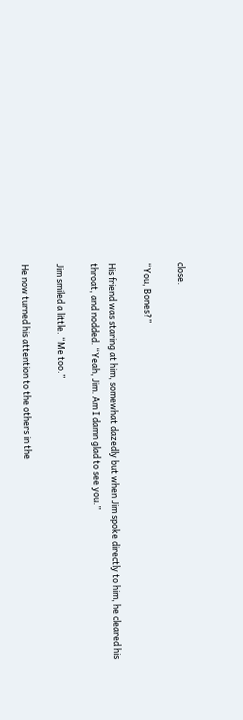close.

“You, Bones?”

His friend was staring at him, somewhat dazedly but when Jim spoke directly to him, he cleared his throat, and nodded. “Yeah, Jim. Am I damn glad to see you.”

Jim smiled a little. “Me too.”

He now turned his attention to the others in the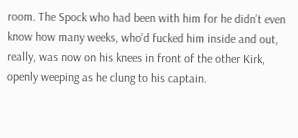room. The Spock who had been with him for he didn’t even know how many weeks, who’d fucked him inside and out, really, was now on his knees in front of the other Kirk, openly weeping as he clung to his captain.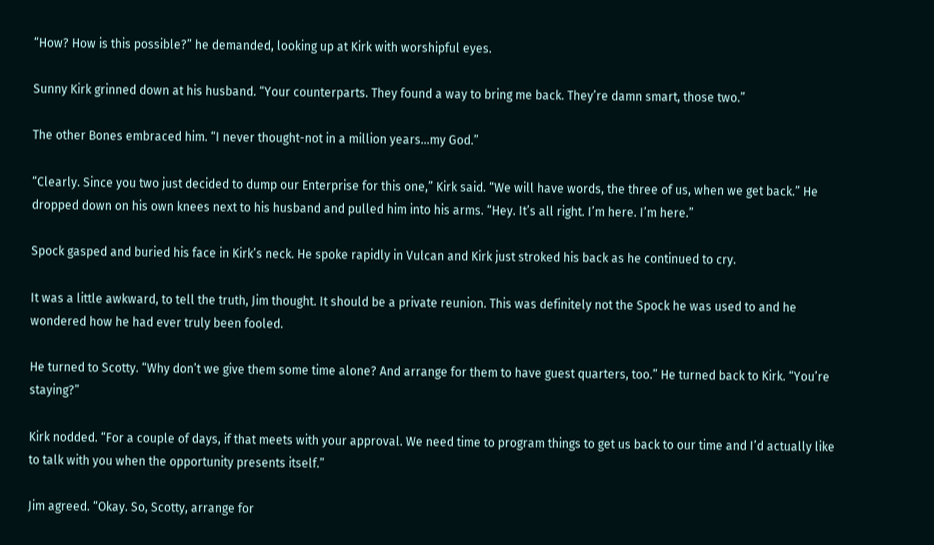“How? How is this possible?” he demanded, looking up at Kirk with worshipful eyes.

Sunny Kirk grinned down at his husband. “Your counterparts. They found a way to bring me back. They’re damn smart, those two.”

The other Bones embraced him. “I never thought-not in a million years…my God.”

“Clearly. Since you two just decided to dump our Enterprise for this one,” Kirk said. “We will have words, the three of us, when we get back.” He dropped down on his own knees next to his husband and pulled him into his arms. “Hey. It’s all right. I’m here. I’m here.”

Spock gasped and buried his face in Kirk’s neck. He spoke rapidly in Vulcan and Kirk just stroked his back as he continued to cry.

It was a little awkward, to tell the truth, Jim thought. It should be a private reunion. This was definitely not the Spock he was used to and he wondered how he had ever truly been fooled.

He turned to Scotty. “Why don’t we give them some time alone? And arrange for them to have guest quarters, too.” He turned back to Kirk. “You’re staying?”

Kirk nodded. “For a couple of days, if that meets with your approval. We need time to program things to get us back to our time and I’d actually like to talk with you when the opportunity presents itself.”

Jim agreed. “Okay. So, Scotty, arrange for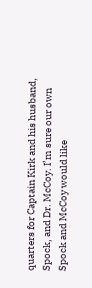quarters for Captain Kirk and his husband, Spock, and Dr. McCoy. I’m sure our own Spock and McCoy would like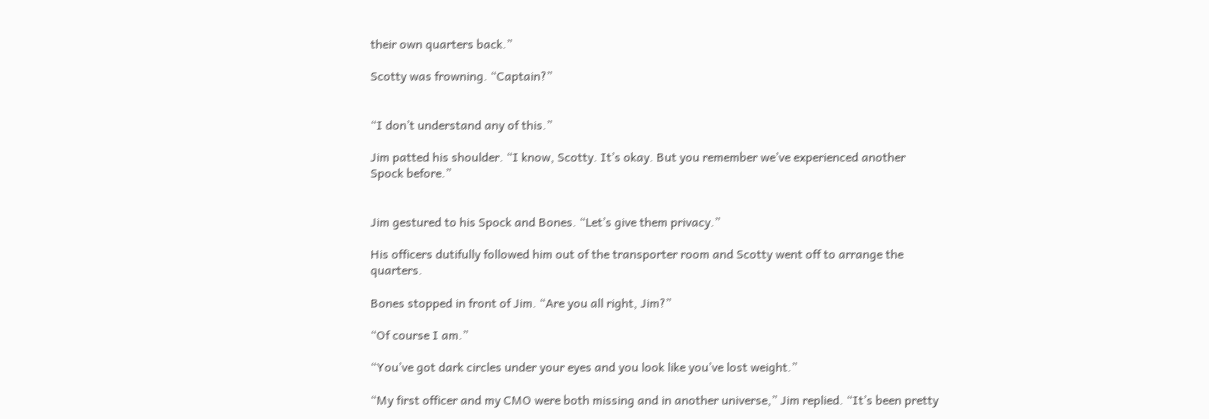their own quarters back.”

Scotty was frowning. “Captain?”


“I don’t understand any of this.”

Jim patted his shoulder. “I know, Scotty. It’s okay. But you remember we’ve experienced another Spock before.”


Jim gestured to his Spock and Bones. “Let’s give them privacy.”

His officers dutifully followed him out of the transporter room and Scotty went off to arrange the quarters.

Bones stopped in front of Jim. “Are you all right, Jim?”

“Of course I am.”

“You’ve got dark circles under your eyes and you look like you’ve lost weight.”

“My first officer and my CMO were both missing and in another universe,” Jim replied. “It’s been pretty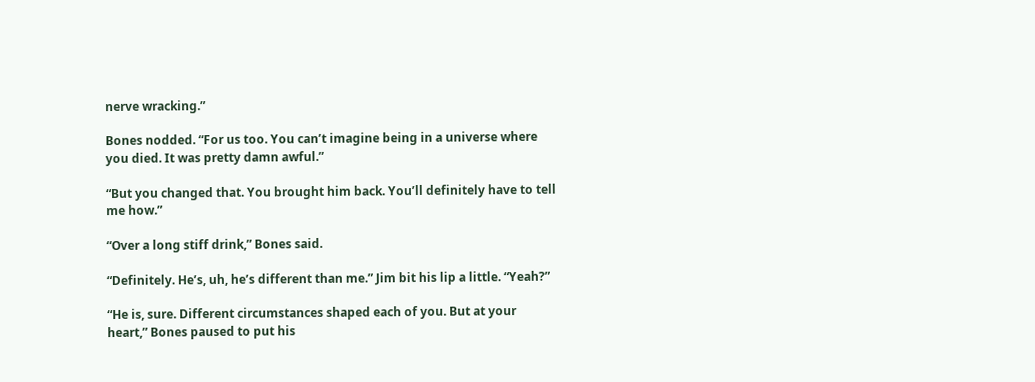nerve wracking.”

Bones nodded. “For us too. You can’t imagine being in a universe where you died. It was pretty damn awful.”

“But you changed that. You brought him back. You’ll definitely have to tell me how.”

“Over a long stiff drink,” Bones said.

“Definitely. He’s, uh, he’s different than me.” Jim bit his lip a little. “Yeah?”

“He is, sure. Different circumstances shaped each of you. But at your heart,” Bones paused to put his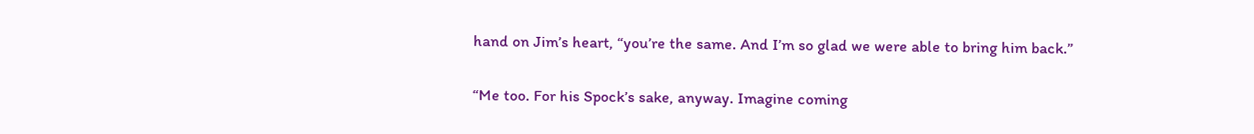hand on Jim’s heart, “you’re the same. And I’m so glad we were able to bring him back.”

“Me too. For his Spock’s sake, anyway. Imagine coming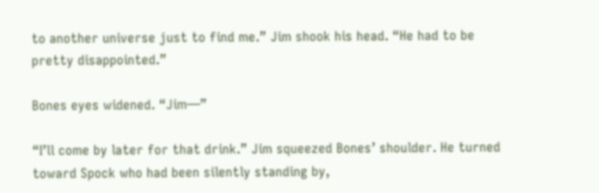to another universe just to find me.” Jim shook his head. “He had to be pretty disappointed.”

Bones eyes widened. “Jim—”

“I’ll come by later for that drink.” Jim squeezed Bones’ shoulder. He turned toward Spock who had been silently standing by,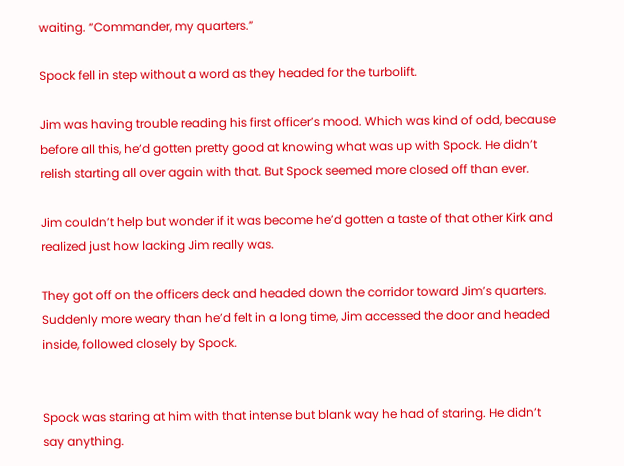waiting. “Commander, my quarters.”

Spock fell in step without a word as they headed for the turbolift.

Jim was having trouble reading his first officer’s mood. Which was kind of odd, because before all this, he’d gotten pretty good at knowing what was up with Spock. He didn’t relish starting all over again with that. But Spock seemed more closed off than ever.

Jim couldn’t help but wonder if it was become he’d gotten a taste of that other Kirk and realized just how lacking Jim really was.

They got off on the officers deck and headed down the corridor toward Jim’s quarters.  Suddenly more weary than he’d felt in a long time, Jim accessed the door and headed inside, followed closely by Spock.


Spock was staring at him with that intense but blank way he had of staring. He didn’t say anything.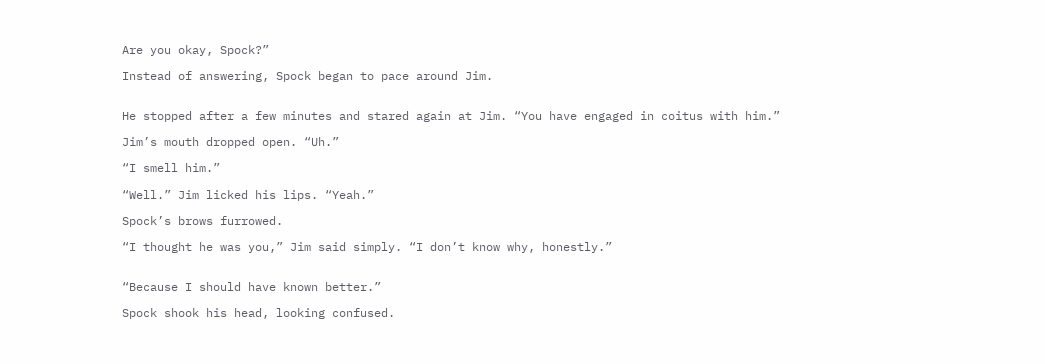Are you okay, Spock?”

Instead of answering, Spock began to pace around Jim.


He stopped after a few minutes and stared again at Jim. “You have engaged in coitus with him.”

Jim’s mouth dropped open. “Uh.”

“I smell him.”

“Well.” Jim licked his lips. “Yeah.”

Spock’s brows furrowed.

“I thought he was you,” Jim said simply. “I don’t know why, honestly.”


“Because I should have known better.”

Spock shook his head, looking confused.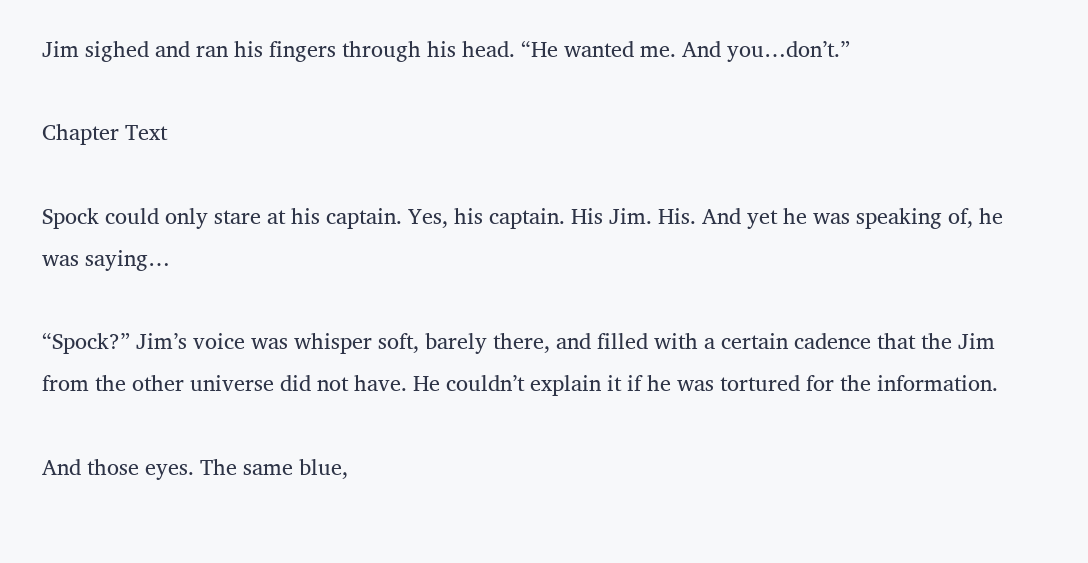Jim sighed and ran his fingers through his head. “He wanted me. And you…don’t.”

Chapter Text

Spock could only stare at his captain. Yes, his captain. His Jim. His. And yet he was speaking of, he was saying…

“Spock?” Jim’s voice was whisper soft, barely there, and filled with a certain cadence that the Jim from the other universe did not have. He couldn’t explain it if he was tortured for the information.

And those eyes. The same blue,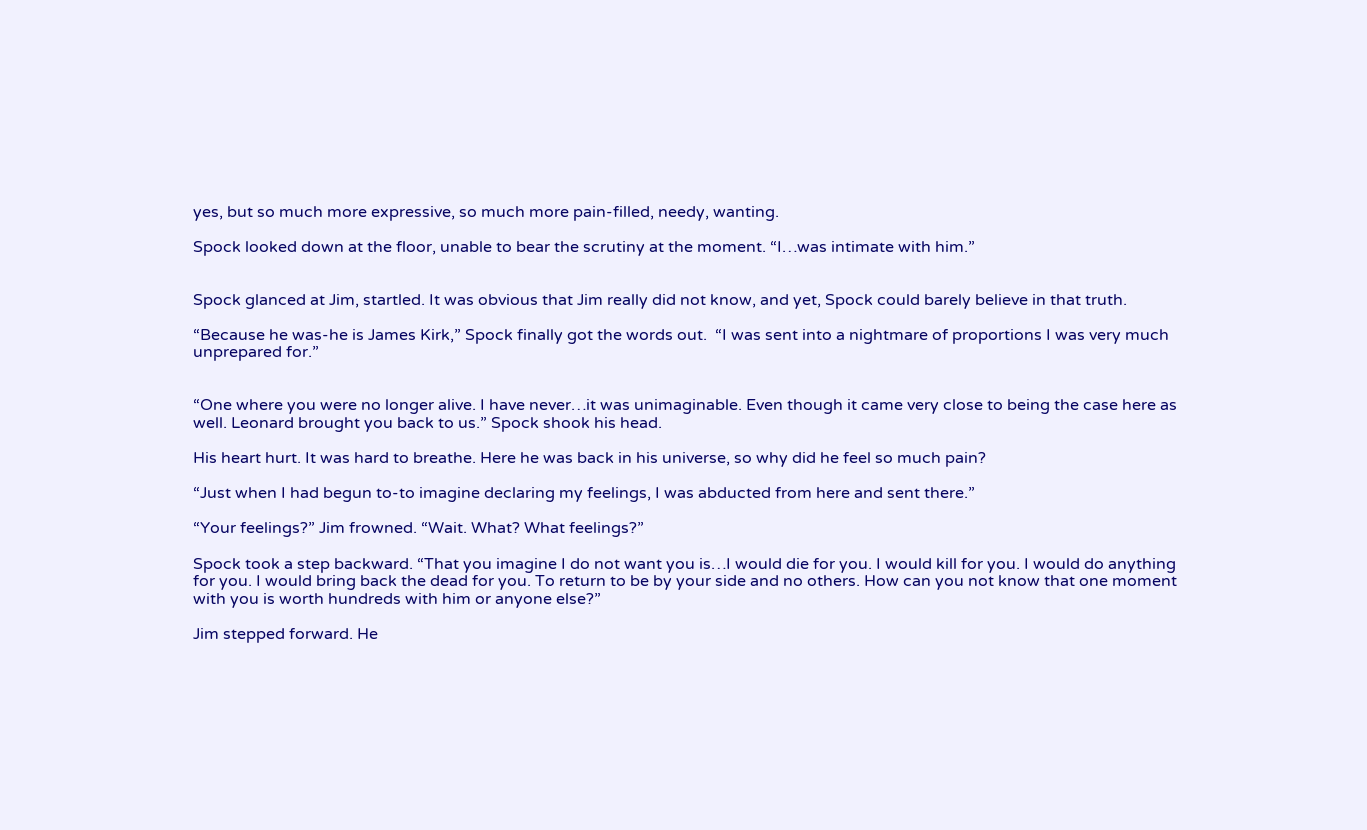yes, but so much more expressive, so much more pain-filled, needy, wanting.

Spock looked down at the floor, unable to bear the scrutiny at the moment. “I…was intimate with him.”


Spock glanced at Jim, startled. It was obvious that Jim really did not know, and yet, Spock could barely believe in that truth.

“Because he was-he is James Kirk,” Spock finally got the words out.  “I was sent into a nightmare of proportions I was very much unprepared for.”


“One where you were no longer alive. I have never…it was unimaginable. Even though it came very close to being the case here as well. Leonard brought you back to us.” Spock shook his head.

His heart hurt. It was hard to breathe. Here he was back in his universe, so why did he feel so much pain?

“Just when I had begun to-to imagine declaring my feelings, I was abducted from here and sent there.”

“Your feelings?” Jim frowned. “Wait. What? What feelings?”

Spock took a step backward. “That you imagine I do not want you is…I would die for you. I would kill for you. I would do anything for you. I would bring back the dead for you. To return to be by your side and no others. How can you not know that one moment with you is worth hundreds with him or anyone else?”

Jim stepped forward. He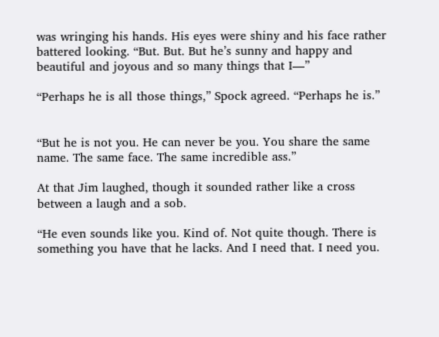was wringing his hands. His eyes were shiny and his face rather battered looking. “But. But. But he’s sunny and happy and beautiful and joyous and so many things that I—”

“Perhaps he is all those things,” Spock agreed. “Perhaps he is.”


“But he is not you. He can never be you. You share the same name. The same face. The same incredible ass.”

At that Jim laughed, though it sounded rather like a cross between a laugh and a sob.

“He even sounds like you. Kind of. Not quite though. There is something you have that he lacks. And I need that. I need you.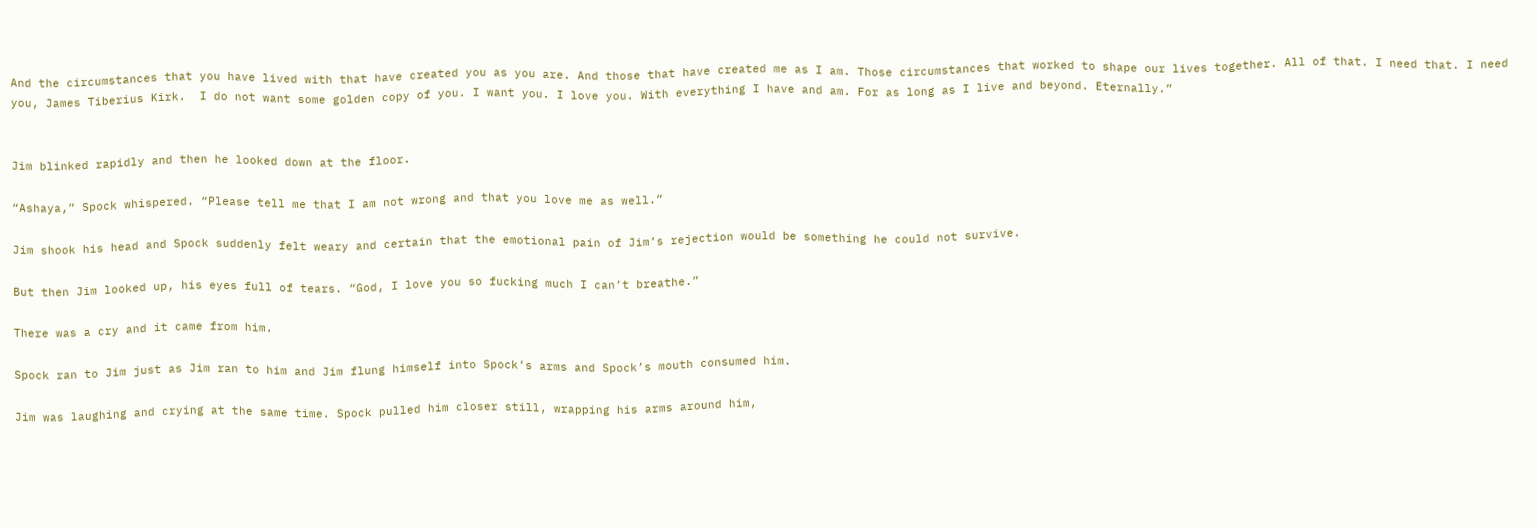And the circumstances that you have lived with that have created you as you are. And those that have created me as I am. Those circumstances that worked to shape our lives together. All of that. I need that. I need you, James Tiberius Kirk.  I do not want some golden copy of you. I want you. I love you. With everything I have and am. For as long as I live and beyond. Eternally.”


Jim blinked rapidly and then he looked down at the floor.

“Ashaya,” Spock whispered. “Please tell me that I am not wrong and that you love me as well.”

Jim shook his head and Spock suddenly felt weary and certain that the emotional pain of Jim’s rejection would be something he could not survive.

But then Jim looked up, his eyes full of tears. “God, I love you so fucking much I can’t breathe.”

There was a cry and it came from him.

Spock ran to Jim just as Jim ran to him and Jim flung himself into Spock’s arms and Spock’s mouth consumed him.

Jim was laughing and crying at the same time. Spock pulled him closer still, wrapping his arms around him,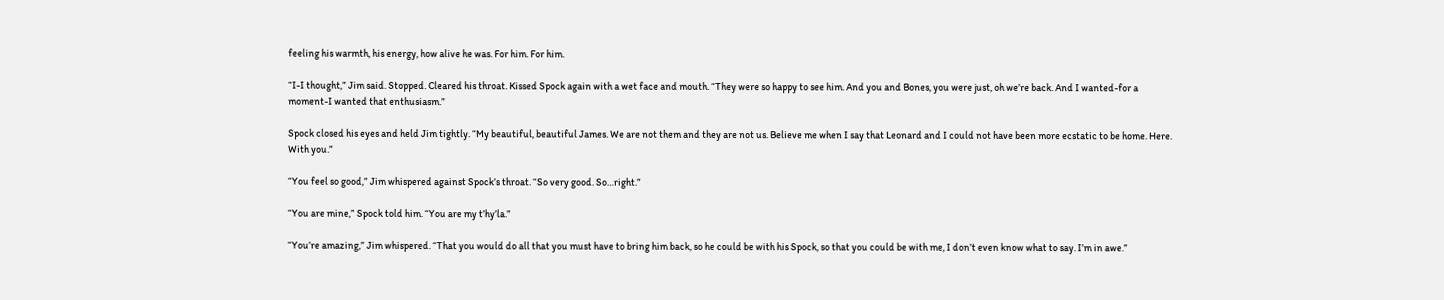feeling his warmth, his energy, how alive he was. For him. For him.

“I-I thought,” Jim said. Stopped. Cleared his throat. Kissed Spock again with a wet face and mouth. “They were so happy to see him. And you and Bones, you were just, oh we’re back. And I wanted-for a moment-I wanted that enthusiasm.”

Spock closed his eyes and held Jim tightly. “My beautiful, beautiful James. We are not them and they are not us. Believe me when I say that Leonard and I could not have been more ecstatic to be home. Here. With you.”

“You feel so good,” Jim whispered against Spock’s throat. “So very good. So…right.”

“You are mine,” Spock told him. “You are my t’hy’la.”

“You’re amazing,” Jim whispered. “That you would do all that you must have to bring him back, so he could be with his Spock, so that you could be with me, I don’t even know what to say. I’m in awe.”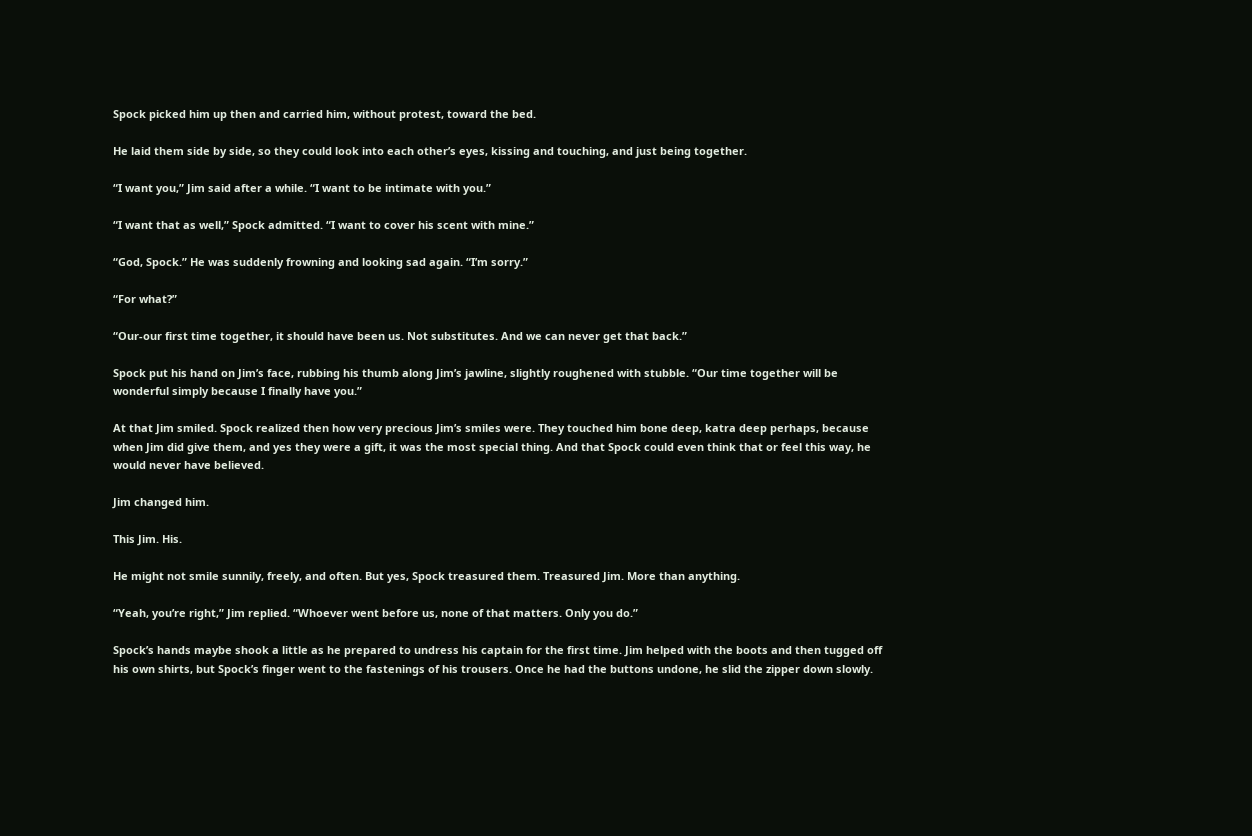Spock picked him up then and carried him, without protest, toward the bed.

He laid them side by side, so they could look into each other’s eyes, kissing and touching, and just being together.

“I want you,” Jim said after a while. “I want to be intimate with you.”

“I want that as well,” Spock admitted. “I want to cover his scent with mine.”

“God, Spock.” He was suddenly frowning and looking sad again. “I’m sorry.”

“For what?”

“Our-our first time together, it should have been us. Not substitutes. And we can never get that back.”

Spock put his hand on Jim’s face, rubbing his thumb along Jim’s jawline, slightly roughened with stubble. “Our time together will be wonderful simply because I finally have you.”

At that Jim smiled. Spock realized then how very precious Jim’s smiles were. They touched him bone deep, katra deep perhaps, because when Jim did give them, and yes they were a gift, it was the most special thing. And that Spock could even think that or feel this way, he would never have believed.

Jim changed him.

This Jim. His.

He might not smile sunnily, freely, and often. But yes, Spock treasured them. Treasured Jim. More than anything.

“Yeah, you’re right,” Jim replied. “Whoever went before us, none of that matters. Only you do.”

Spock’s hands maybe shook a little as he prepared to undress his captain for the first time. Jim helped with the boots and then tugged off his own shirts, but Spock’s finger went to the fastenings of his trousers. Once he had the buttons undone, he slid the zipper down slowly.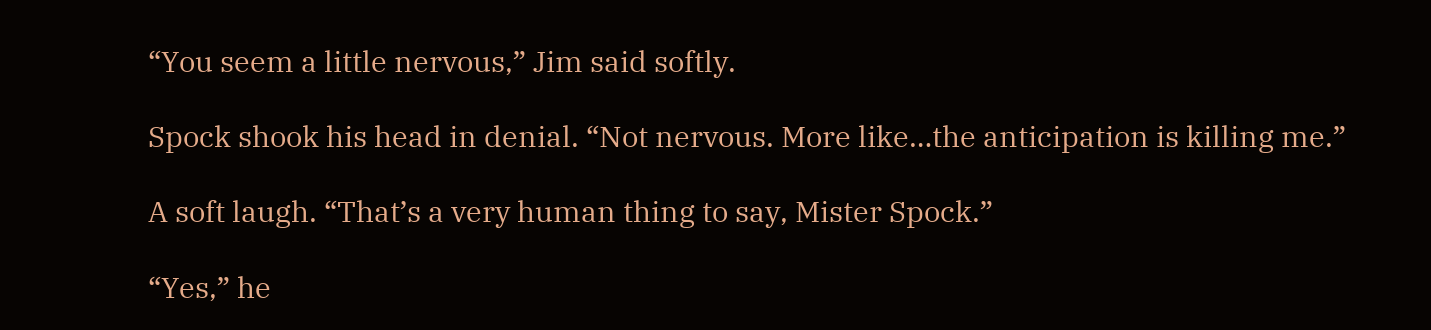“You seem a little nervous,” Jim said softly.

Spock shook his head in denial. “Not nervous. More like…the anticipation is killing me.”

A soft laugh. “That’s a very human thing to say, Mister Spock.”

“Yes,” he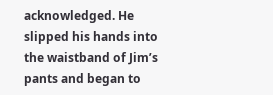acknowledged. He slipped his hands into the waistband of Jim’s pants and began to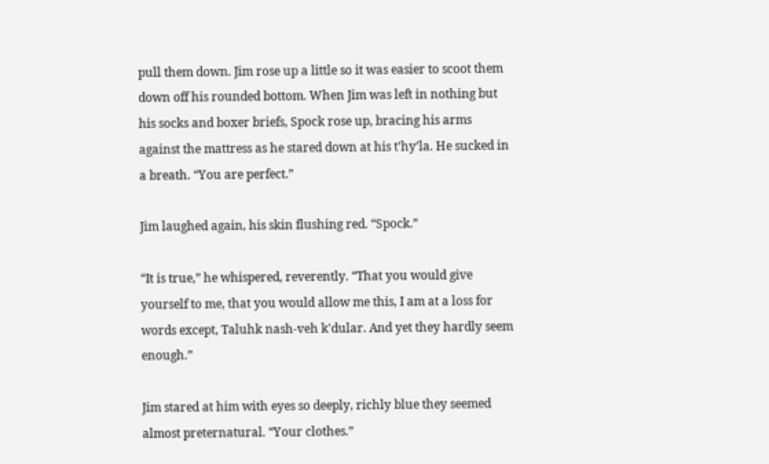pull them down. Jim rose up a little so it was easier to scoot them down off his rounded bottom. When Jim was left in nothing but his socks and boxer briefs, Spock rose up, bracing his arms against the mattress as he stared down at his t’hy’la. He sucked in a breath. “You are perfect.”

Jim laughed again, his skin flushing red. “Spock.”

“It is true,” he whispered, reverently. “That you would give yourself to me, that you would allow me this, I am at a loss for words except, Taluhk nash-veh k'dular. And yet they hardly seem enough.”

Jim stared at him with eyes so deeply, richly blue they seemed almost preternatural. “Your clothes.”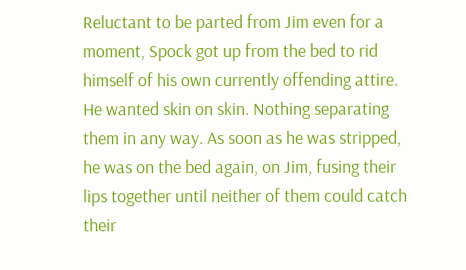Reluctant to be parted from Jim even for a moment, Spock got up from the bed to rid himself of his own currently offending attire. He wanted skin on skin. Nothing separating them in any way. As soon as he was stripped, he was on the bed again, on Jim, fusing their lips together until neither of them could catch their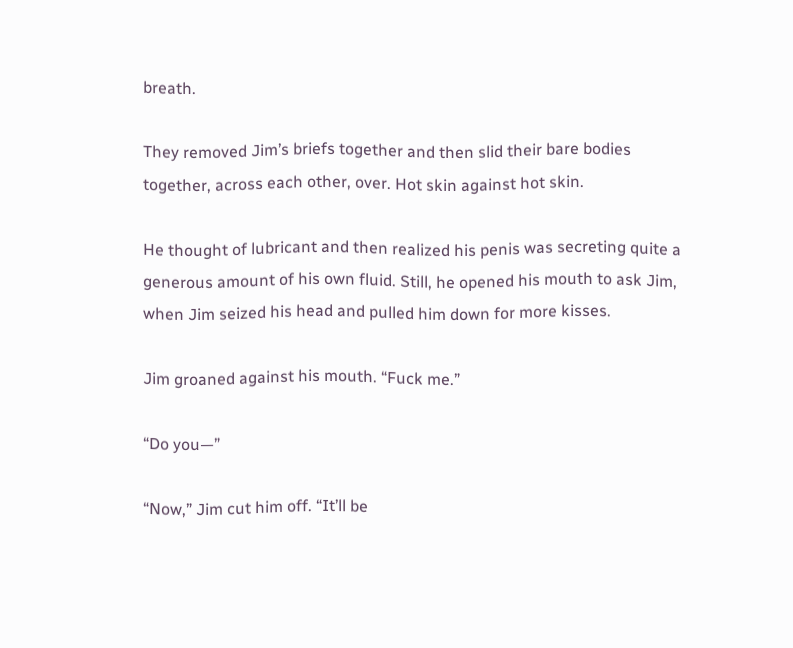breath.

They removed Jim’s briefs together and then slid their bare bodies together, across each other, over. Hot skin against hot skin.

He thought of lubricant and then realized his penis was secreting quite a generous amount of his own fluid. Still, he opened his mouth to ask Jim, when Jim seized his head and pulled him down for more kisses.

Jim groaned against his mouth. “Fuck me.”

“Do you—”

“Now,” Jim cut him off. “It’ll be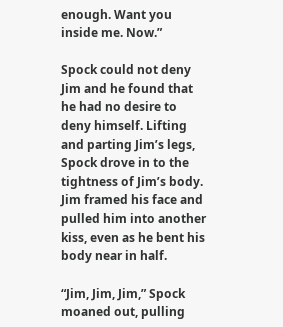enough. Want you inside me. Now.”

Spock could not deny Jim and he found that he had no desire to deny himself. Lifting and parting Jim’s legs, Spock drove in to the tightness of Jim’s body. Jim framed his face and pulled him into another kiss, even as he bent his body near in half.

“Jim, Jim, Jim,” Spock moaned out, pulling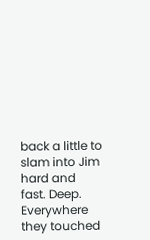back a little to slam into Jim hard and fast. Deep. Everywhere they touched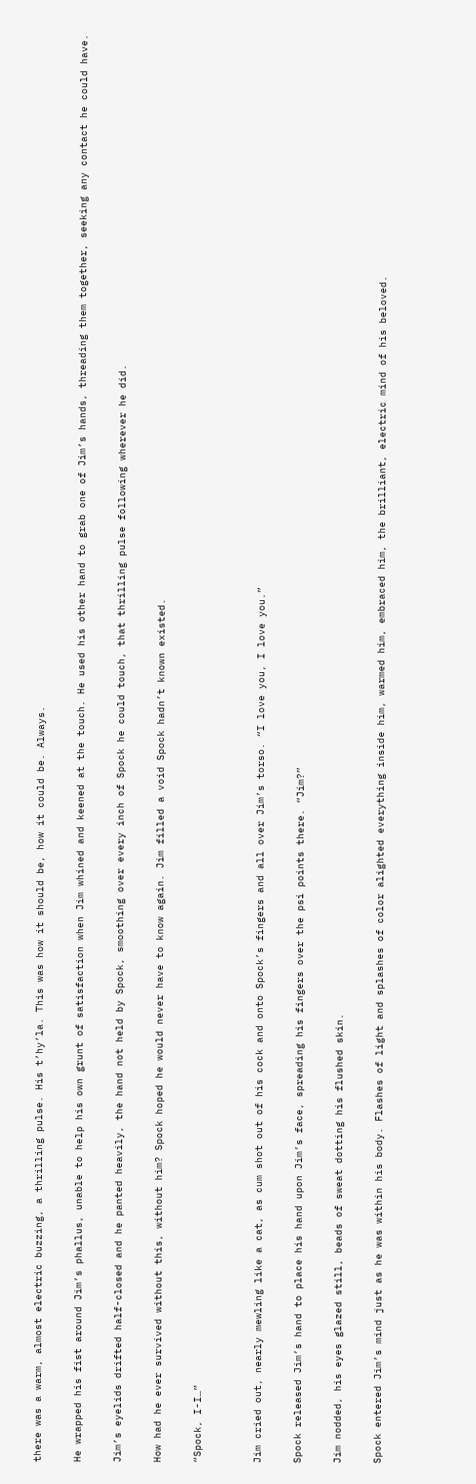there was a warm, almost electric buzzing, a thrilling pulse. His t’hy’la. This was how it should be, how it could be. Always.

He wrapped his fist around Jim’s phallus, unable to help his own grunt of satisfaction when Jim whined and keened at the touch. He used his other hand to grab one of Jim’s hands, threading them together, seeking any contact he could have.

Jim’s eyelids drifted half-closed and he panted heavily, the hand not held by Spock, smoothing over every inch of Spock he could touch, that thrilling pulse following wherever he did.

How had he ever survived without this, without him? Spock hoped he would never have to know again. Jim filled a void Spock hadn’t known existed.

“Spock, I-I…”


Jim cried out, nearly mewling like a cat, as cum shot out of his cock and onto Spock’s fingers and all over Jim’s torso. “I love you, I love you.”

Spock released Jim’s hand to place his hand upon Jim’s face, spreading his fingers over the psi points there. “Jim?”

Jim nodded, his eyes glazed still, beads of sweat dotting his flushed skin.

Spock entered Jim’s mind just as he was within his body. Flashes of light and splashes of color alighted everything inside him, warmed him, embraced him, the brilliant, electric mind of his beloved.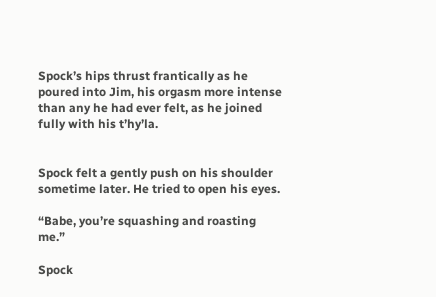Spock’s hips thrust frantically as he poured into Jim, his orgasm more intense than any he had ever felt, as he joined fully with his t’hy’la.


Spock felt a gently push on his shoulder sometime later. He tried to open his eyes.

“Babe, you’re squashing and roasting me.”

Spock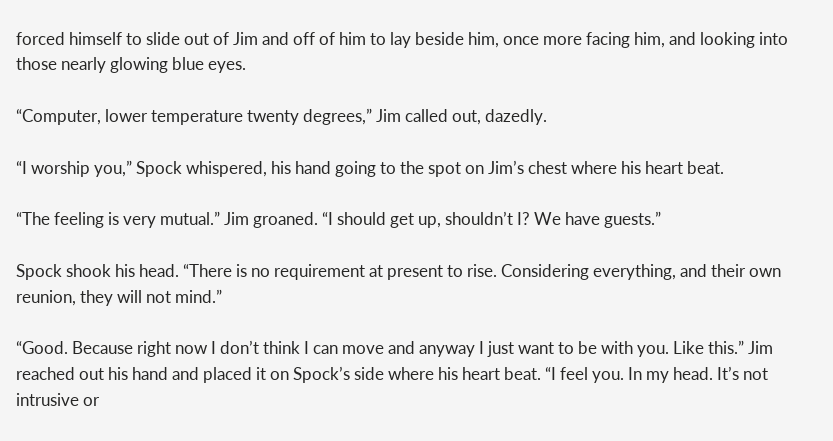forced himself to slide out of Jim and off of him to lay beside him, once more facing him, and looking into those nearly glowing blue eyes.

“Computer, lower temperature twenty degrees,” Jim called out, dazedly.

“I worship you,” Spock whispered, his hand going to the spot on Jim’s chest where his heart beat.

“The feeling is very mutual.” Jim groaned. “I should get up, shouldn’t I? We have guests.”

Spock shook his head. “There is no requirement at present to rise. Considering everything, and their own reunion, they will not mind.”

“Good. Because right now I don’t think I can move and anyway I just want to be with you. Like this.” Jim reached out his hand and placed it on Spock’s side where his heart beat. “I feel you. In my head. It’s not intrusive or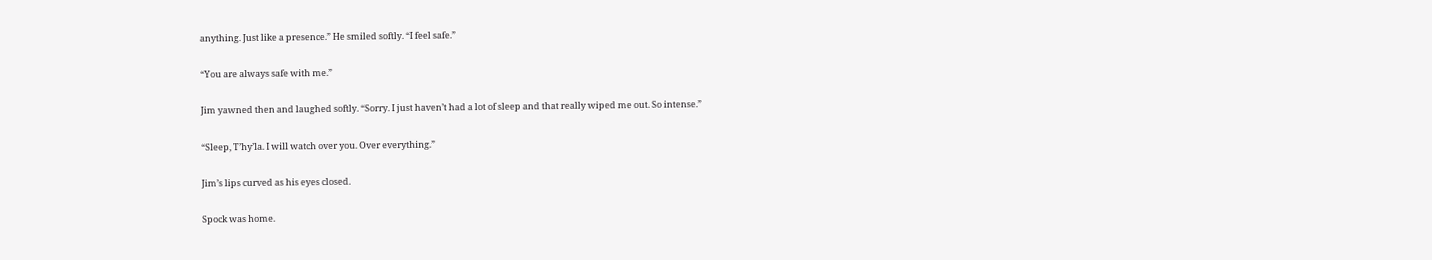anything. Just like a presence.” He smiled softly. “I feel safe.”

“You are always safe with me.”

Jim yawned then and laughed softly. “Sorry. I just haven’t had a lot of sleep and that really wiped me out. So intense.”

“Sleep, T’hy’la. I will watch over you. Over everything.”

Jim’s lips curved as his eyes closed.

Spock was home.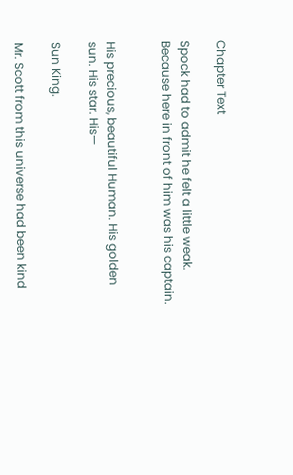Chapter Text

Spock had to admit he felt a little weak. Because here in front of him was his captain.


His precious, beautiful Human. His golden sun. His star. His—

Sun King.

Mr. Scott from this universe had been kind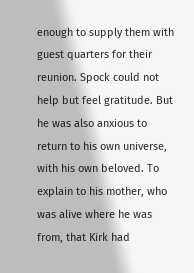enough to supply them with guest quarters for their reunion. Spock could not help but feel gratitude. But he was also anxious to return to his own universe, with his own beloved. To explain to his mother, who was alive where he was from, that Kirk had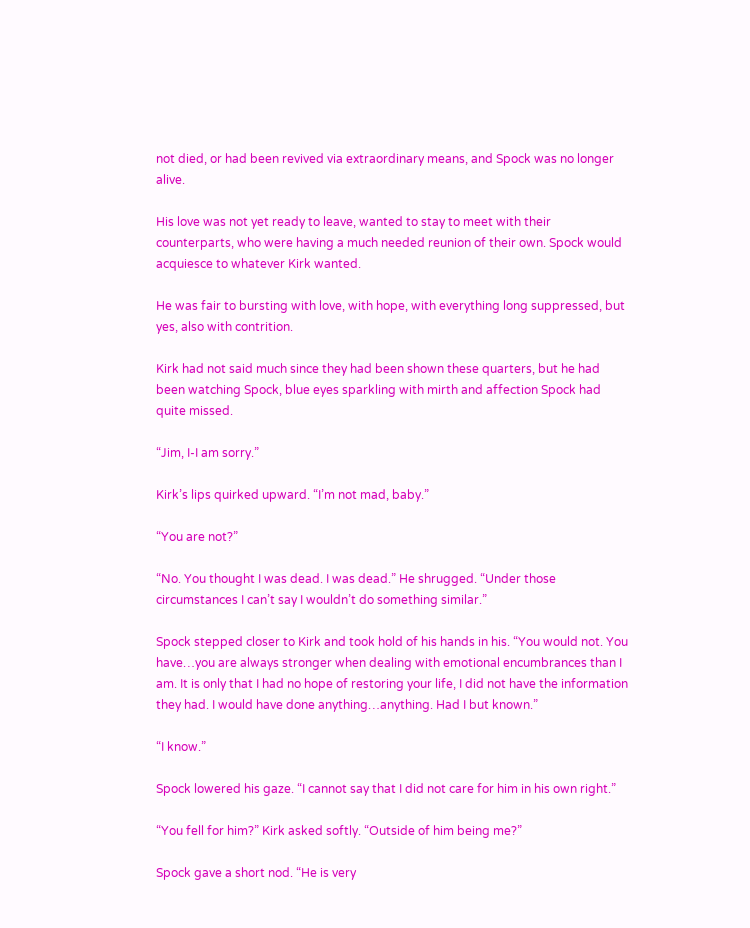not died, or had been revived via extraordinary means, and Spock was no longer alive.

His love was not yet ready to leave, wanted to stay to meet with their counterparts, who were having a much needed reunion of their own. Spock would acquiesce to whatever Kirk wanted.

He was fair to bursting with love, with hope, with everything long suppressed, but yes, also with contrition.

Kirk had not said much since they had been shown these quarters, but he had been watching Spock, blue eyes sparkling with mirth and affection Spock had quite missed.

“Jim, I-I am sorry.”

Kirk’s lips quirked upward. “I’m not mad, baby.”

“You are not?”

“No. You thought I was dead. I was dead.” He shrugged. “Under those circumstances I can’t say I wouldn’t do something similar.”

Spock stepped closer to Kirk and took hold of his hands in his. “You would not. You have…you are always stronger when dealing with emotional encumbrances than I am. It is only that I had no hope of restoring your life, I did not have the information they had. I would have done anything…anything. Had I but known.”

“I know.”

Spock lowered his gaze. “I cannot say that I did not care for him in his own right.”

“You fell for him?” Kirk asked softly. “Outside of him being me?”

Spock gave a short nod. “He is very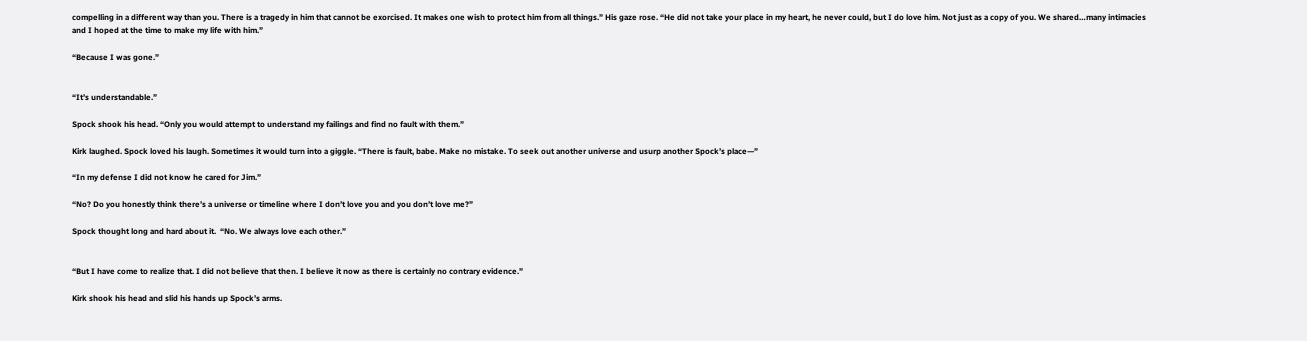compelling in a different way than you. There is a tragedy in him that cannot be exorcised. It makes one wish to protect him from all things.” His gaze rose. “He did not take your place in my heart, he never could, but I do love him. Not just as a copy of you. We shared…many intimacies and I hoped at the time to make my life with him.”

“Because I was gone.”


“It’s understandable.”

Spock shook his head. “Only you would attempt to understand my failings and find no fault with them.”

Kirk laughed. Spock loved his laugh. Sometimes it would turn into a giggle. “There is fault, babe. Make no mistake. To seek out another universe and usurp another Spock’s place—”

“In my defense I did not know he cared for Jim.”

“No? Do you honestly think there’s a universe or timeline where I don’t love you and you don’t love me?”

Spock thought long and hard about it.  “No. We always love each other.”


“But I have come to realize that. I did not believe that then. I believe it now as there is certainly no contrary evidence.”

Kirk shook his head and slid his hands up Spock’s arms.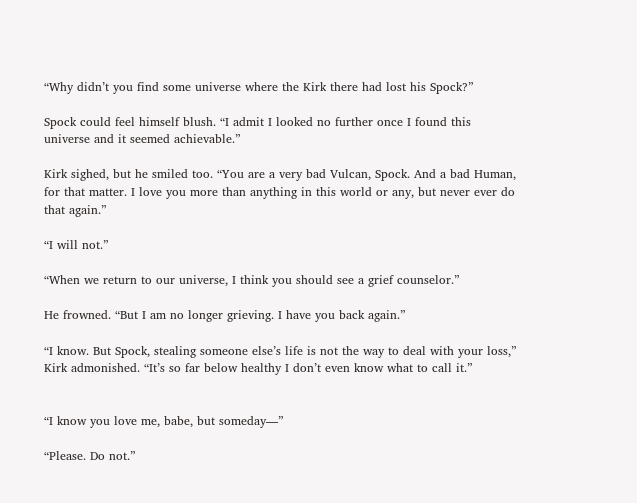“Why didn’t you find some universe where the Kirk there had lost his Spock?”

Spock could feel himself blush. “I admit I looked no further once I found this universe and it seemed achievable.”

Kirk sighed, but he smiled too. “You are a very bad Vulcan, Spock. And a bad Human, for that matter. I love you more than anything in this world or any, but never ever do that again.”

“I will not.”

“When we return to our universe, I think you should see a grief counselor.”

He frowned. “But I am no longer grieving. I have you back again.”

“I know. But Spock, stealing someone else’s life is not the way to deal with your loss,” Kirk admonished. “It’s so far below healthy I don’t even know what to call it.”


“I know you love me, babe, but someday—”

“Please. Do not.”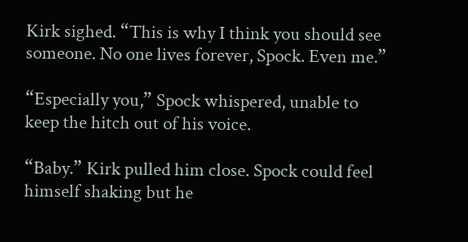Kirk sighed. “This is why I think you should see someone. No one lives forever, Spock. Even me.”

“Especially you,” Spock whispered, unable to keep the hitch out of his voice.

“Baby.” Kirk pulled him close. Spock could feel himself shaking but he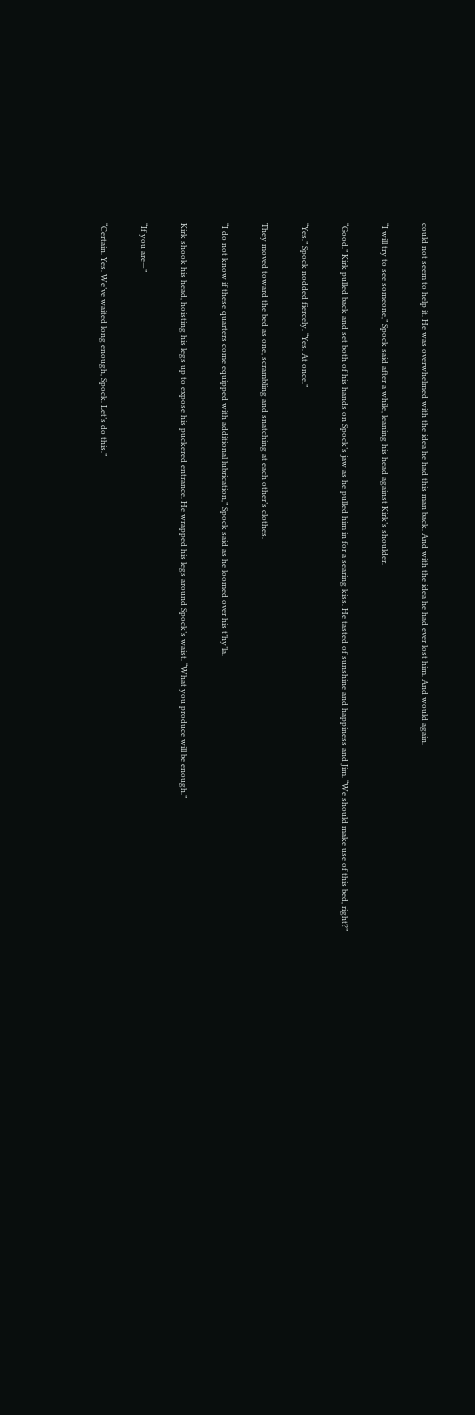could not seem to help it. He was overwhelmed with the idea he had this man back. And with the idea he had ever lost him. And would again.

“I will try to see someone,” Spock said after a while, leaning his head against Kirk’s shoulder.

“Good.” Kirk pulled back and set both of his hands on Spock’s jaw as he pulled him in for a searing kiss. He tasted of sunshine and happiness and Jim. “We should make use of this bed, right?”

“Yes.” Spock nodded fiercely. “Yes. At once.”

They moved toward the bed as one, scrambling and snatching at each other’s clothes.

“I do not know if these quarters come equipped with additional lubrication,” Spock said as he loomed over his t’hy’la.

Kirk shook his head, hoisting his legs up to expose his puckered entrance. He wrapped his legs around Spock’s waist. “What you produce will be enough.”

“If you are—”

“Certain. Yes. We’ve waited long enough, Spock. Let’s do this.”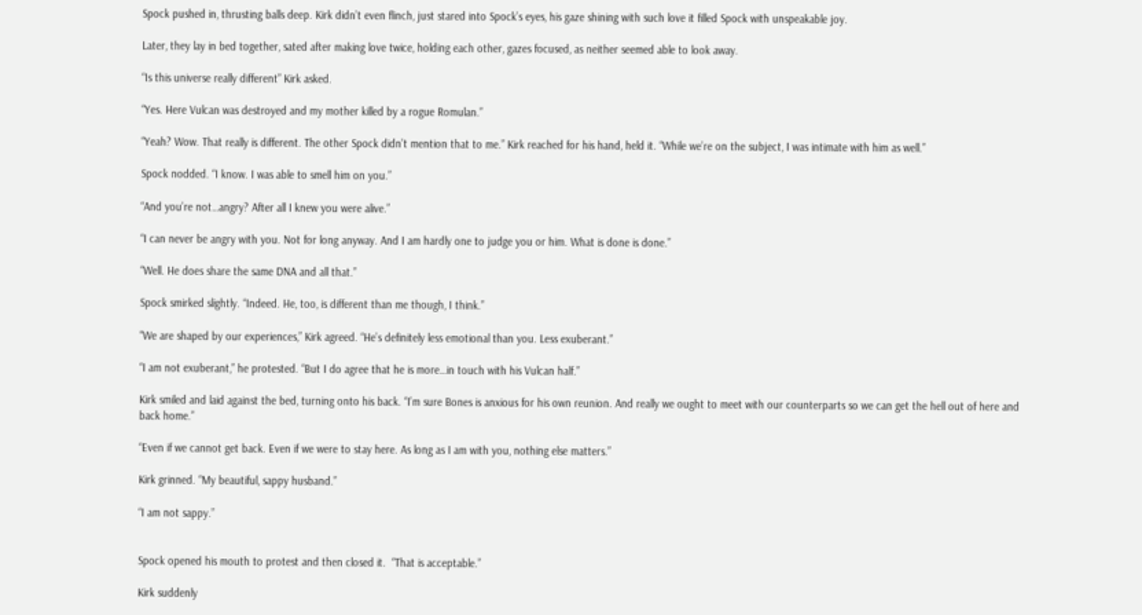Spock pushed in, thrusting balls deep. Kirk didn’t even flinch, just stared into Spock’s eyes, his gaze shining with such love it filled Spock with unspeakable joy.

Later, they lay in bed together, sated after making love twice, holding each other, gazes focused, as neither seemed able to look away.

“Is this universe really different” Kirk asked.

“Yes. Here Vulcan was destroyed and my mother killed by a rogue Romulan.”

“Yeah? Wow. That really is different. The other Spock didn’t mention that to me.” Kirk reached for his hand, held it. “While we’re on the subject, I was intimate with him as well.”

Spock nodded. “I know. I was able to smell him on you.”

“And you’re not…angry? After all I knew you were alive.”

“I can never be angry with you. Not for long anyway. And I am hardly one to judge you or him. What is done is done.”

“Well. He does share the same DNA and all that.”

Spock smirked slightly. “Indeed. He, too, is different than me though, I think.”

“We are shaped by our experiences,” Kirk agreed. “He’s definitely less emotional than you. Less exuberant.”

“I am not exuberant,” he protested. “But I do agree that he is more…in touch with his Vulcan half.”

Kirk smiled and laid against the bed, turning onto his back. “I’m sure Bones is anxious for his own reunion. And really we ought to meet with our counterparts so we can get the hell out of here and back home.”

“Even if we cannot get back. Even if we were to stay here. As long as I am with you, nothing else matters.”

Kirk grinned. “My beautiful, sappy husband.”

“I am not sappy.”


Spock opened his mouth to protest and then closed it.  “That is acceptable.”

Kirk suddenly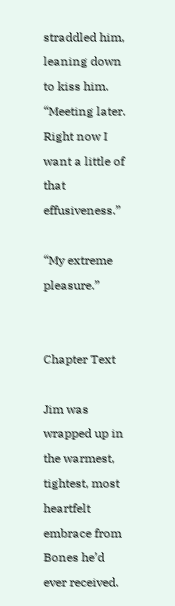straddled him, leaning down to kiss him. “Meeting later. Right now I want a little of that effusiveness.”

“My extreme pleasure.”


Chapter Text

Jim was wrapped up in the warmest, tightest, most heartfelt embrace from Bones he’d ever received.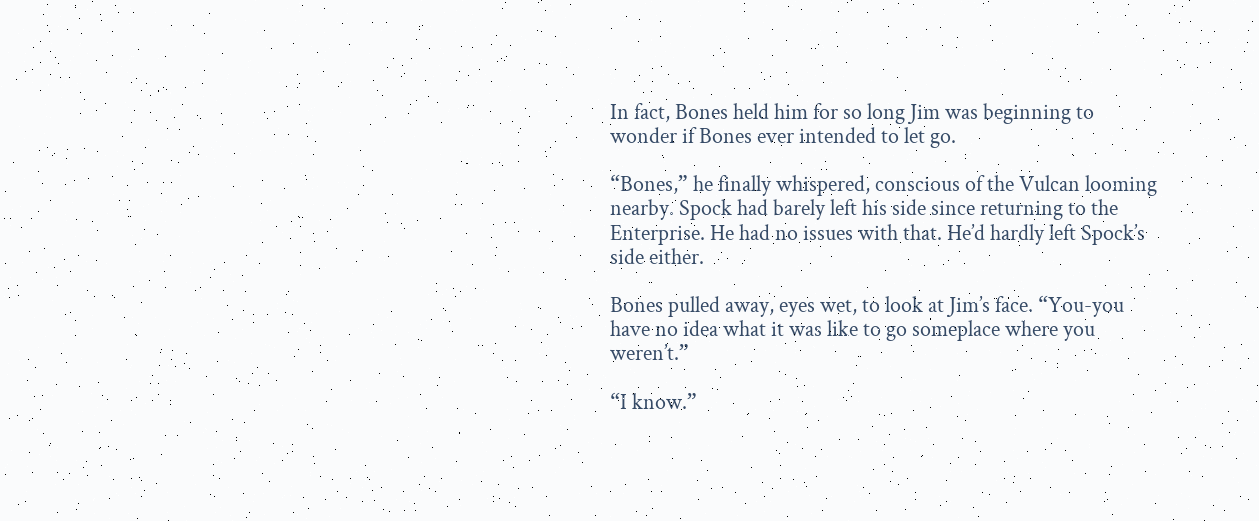In fact, Bones held him for so long Jim was beginning to wonder if Bones ever intended to let go.

“Bones,” he finally whispered, conscious of the Vulcan looming nearby. Spock had barely left his side since returning to the Enterprise. He had no issues with that. He’d hardly left Spock’s side either.

Bones pulled away, eyes wet, to look at Jim’s face. “You-you have no idea what it was like to go someplace where you weren’t.”

“I know.”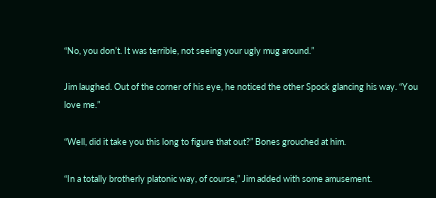“No, you don’t. It was terrible, not seeing your ugly mug around.”

Jim laughed. Out of the corner of his eye, he noticed the other Spock glancing his way. “You love me.”

“Well, did it take you this long to figure that out?” Bones grouched at him.

“In a totally brotherly platonic way, of course,” Jim added with some amusement.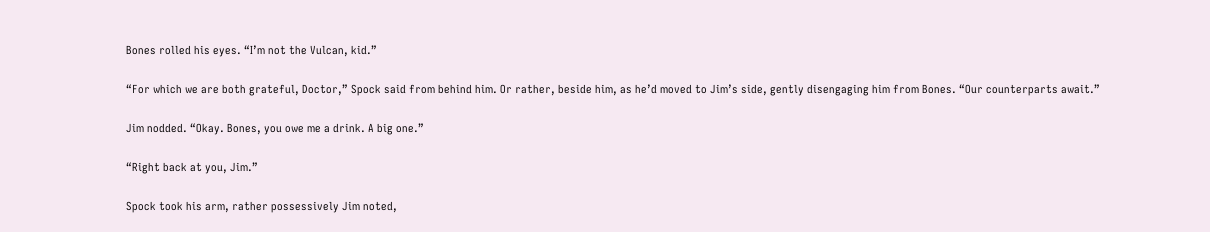Bones rolled his eyes. “I’m not the Vulcan, kid.”

“For which we are both grateful, Doctor,” Spock said from behind him. Or rather, beside him, as he’d moved to Jim’s side, gently disengaging him from Bones. “Our counterparts await.”

Jim nodded. “Okay. Bones, you owe me a drink. A big one.”

“Right back at you, Jim.”

Spock took his arm, rather possessively Jim noted,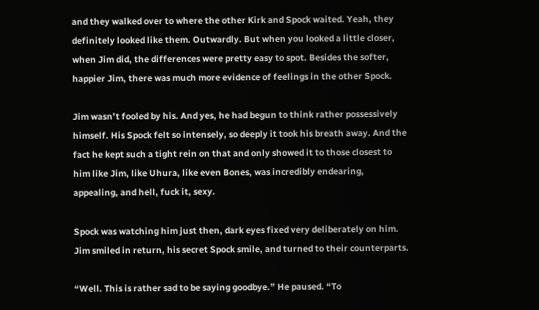and they walked over to where the other Kirk and Spock waited. Yeah, they definitely looked like them. Outwardly. But when you looked a little closer, when Jim did, the differences were pretty easy to spot. Besides the softer, happier Jim, there was much more evidence of feelings in the other Spock.

Jim wasn’t fooled by his. And yes, he had begun to think rather possessively himself. His Spock felt so intensely, so deeply it took his breath away. And the fact he kept such a tight rein on that and only showed it to those closest to him like Jim, like Uhura, like even Bones, was incredibly endearing, appealing, and hell, fuck it, sexy.

Spock was watching him just then, dark eyes fixed very deliberately on him. Jim smiled in return, his secret Spock smile, and turned to their counterparts.

“Well. This is rather sad to be saying goodbye.” He paused. “To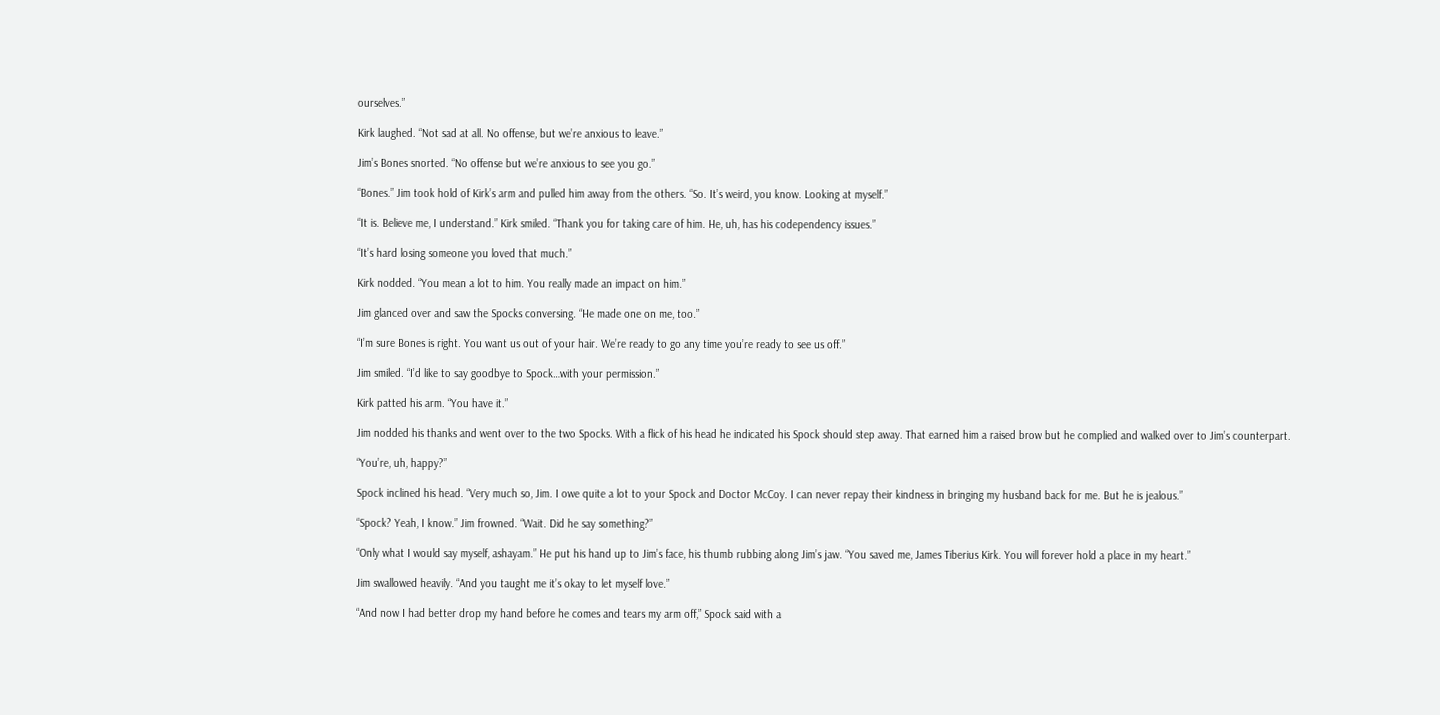ourselves.”

Kirk laughed. “Not sad at all. No offense, but we’re anxious to leave.”

Jim’s Bones snorted. “No offense but we’re anxious to see you go.”

“Bones.” Jim took hold of Kirk’s arm and pulled him away from the others. “So. It’s weird, you know. Looking at myself.”

“It is. Believe me, I understand.” Kirk smiled. “Thank you for taking care of him. He, uh, has his codependency issues.”

“It’s hard losing someone you loved that much.”

Kirk nodded. “You mean a lot to him. You really made an impact on him.”

Jim glanced over and saw the Spocks conversing. “He made one on me, too.”

“I’m sure Bones is right. You want us out of your hair. We’re ready to go any time you’re ready to see us off.”

Jim smiled. “I’d like to say goodbye to Spock…with your permission.”

Kirk patted his arm. “You have it.”

Jim nodded his thanks and went over to the two Spocks. With a flick of his head he indicated his Spock should step away. That earned him a raised brow but he complied and walked over to Jim’s counterpart.

“You’re, uh, happy?”

Spock inclined his head. “Very much so, Jim. I owe quite a lot to your Spock and Doctor McCoy. I can never repay their kindness in bringing my husband back for me. But he is jealous.”

“Spock? Yeah, I know.” Jim frowned. “Wait. Did he say something?”

“Only what I would say myself, ashayam.” He put his hand up to Jim’s face, his thumb rubbing along Jim’s jaw. “You saved me, James Tiberius Kirk. You will forever hold a place in my heart.”

Jim swallowed heavily. “And you taught me it’s okay to let myself love.”

“And now I had better drop my hand before he comes and tears my arm off,” Spock said with a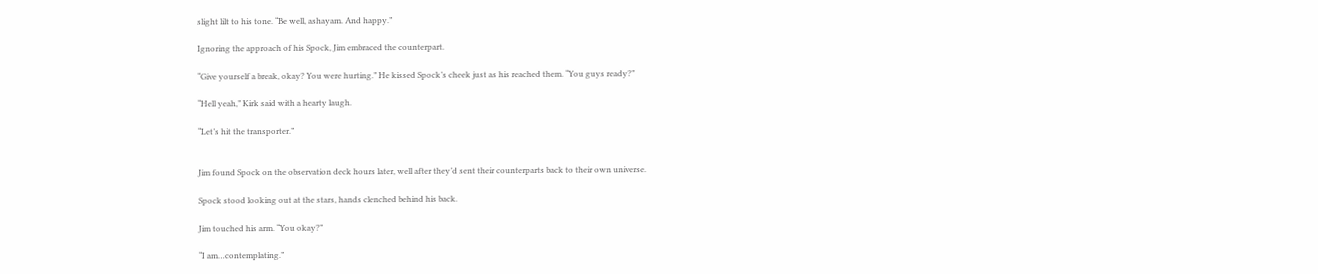slight lilt to his tone. “Be well, ashayam. And happy.”

Ignoring the approach of his Spock, Jim embraced the counterpart.

“Give yourself a break, okay? You were hurting.” He kissed Spock’s cheek just as his reached them. “You guys ready?”

“Hell yeah,” Kirk said with a hearty laugh.

“Let’s hit the transporter.”


Jim found Spock on the observation deck hours later, well after they’d sent their counterparts back to their own universe.

Spock stood looking out at the stars, hands clenched behind his back.

Jim touched his arm. “You okay?”

“I am…contemplating.”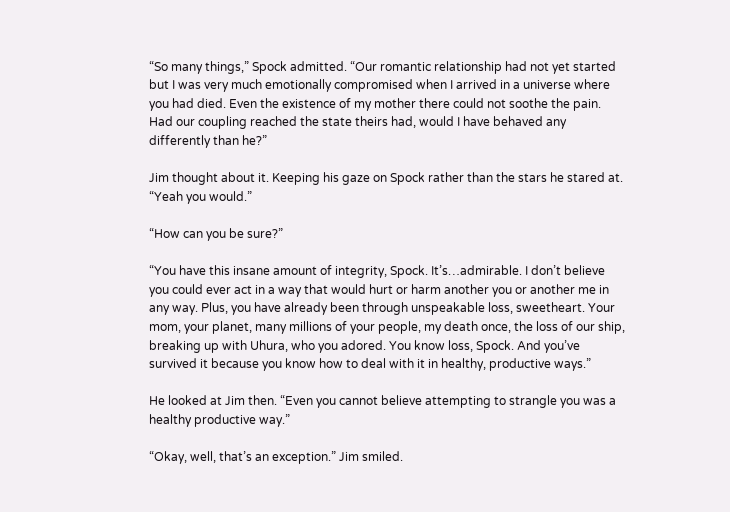“So many things,” Spock admitted. “Our romantic relationship had not yet started but I was very much emotionally compromised when I arrived in a universe where you had died. Even the existence of my mother there could not soothe the pain. Had our coupling reached the state theirs had, would I have behaved any differently than he?”

Jim thought about it. Keeping his gaze on Spock rather than the stars he stared at. “Yeah you would.”

“How can you be sure?”

“You have this insane amount of integrity, Spock. It’s…admirable. I don’t believe you could ever act in a way that would hurt or harm another you or another me in any way. Plus, you have already been through unspeakable loss, sweetheart. Your mom, your planet, many millions of your people, my death once, the loss of our ship, breaking up with Uhura, who you adored. You know loss, Spock. And you’ve survived it because you know how to deal with it in healthy, productive ways.”

He looked at Jim then. “Even you cannot believe attempting to strangle you was a healthy productive way.”

“Okay, well, that’s an exception.” Jim smiled.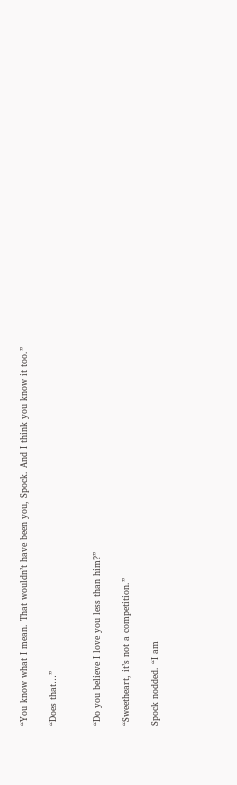“You know what I mean. That wouldn’t have been you, Spock. And I think you know it too.”

“Does that…”


“Do you believe I love you less than him?”

“Sweetheart, it’s not a competition.”

Spock nodded. “I am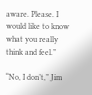aware. Please. I would like to know what you really think and feel.”

“No, I don’t,” Jim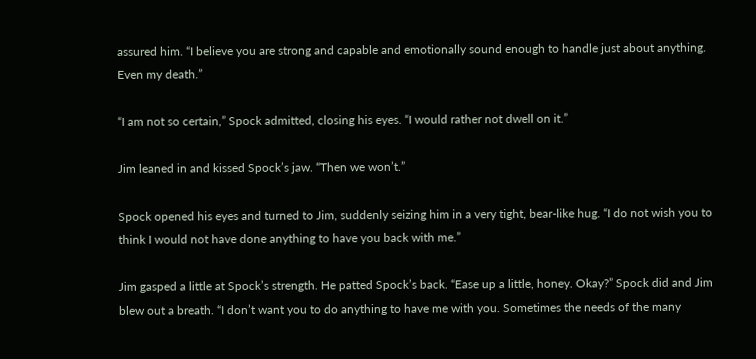assured him. “I believe you are strong and capable and emotionally sound enough to handle just about anything. Even my death.”

“I am not so certain,” Spock admitted, closing his eyes. “I would rather not dwell on it.”

Jim leaned in and kissed Spock’s jaw. “Then we won’t.”

Spock opened his eyes and turned to Jim, suddenly seizing him in a very tight, bear-like hug. “I do not wish you to think I would not have done anything to have you back with me.”

Jim gasped a little at Spock’s strength. He patted Spock’s back. “Ease up a little, honey. Okay?” Spock did and Jim blew out a breath. “I don’t want you to do anything to have me with you. Sometimes the needs of the many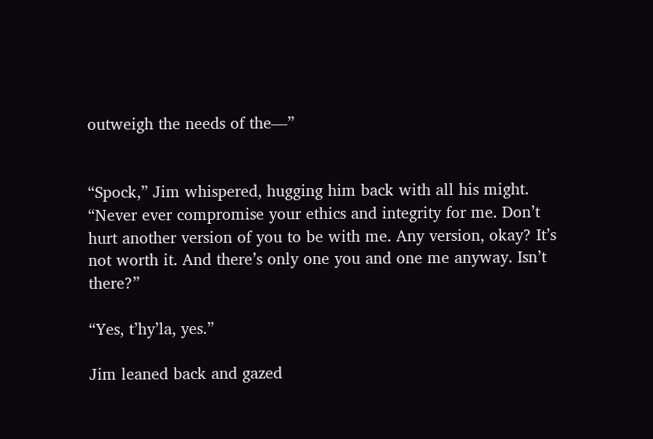outweigh the needs of the—”


“Spock,” Jim whispered, hugging him back with all his might. “Never ever compromise your ethics and integrity for me. Don’t hurt another version of you to be with me. Any version, okay? It’s not worth it. And there’s only one you and one me anyway. Isn’t there?”

“Yes, t’hy’la, yes.”

Jim leaned back and gazed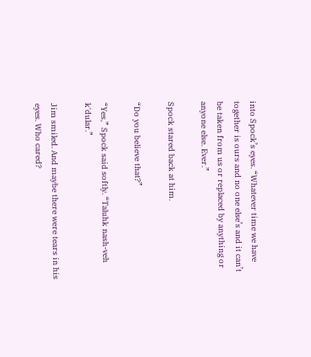into Spock’s eyes. “Whatever time we have together is ours and no one else’s and it can’t be taken from us or replaced by anything or anyone else. Ever.”

Spock stared back at him.

“Do you believe that?”

“Yes,” Spock said softly. “Taluhk nash-veh k'dular.”

Jim smiled. And maybe there were tears in his eyes. Who cared?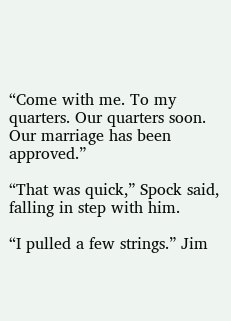“Come with me. To my quarters. Our quarters soon. Our marriage has been approved.”

“That was quick,” Spock said, falling in step with him.

“I pulled a few strings.” Jim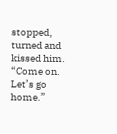stopped, turned and kissed him. “Come on. Let’s go home.”